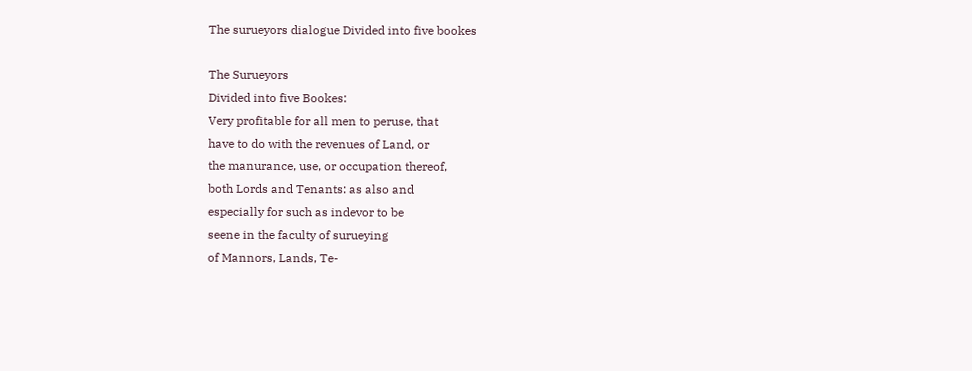The surueyors dialogue Divided into five bookes

The Surueyors
Divided into five Bookes:
Very profitable for all men to peruse, that
have to do with the revenues of Land, or
the manurance, use, or occupation thereof,
both Lords and Tenants: as also and
especially for such as indevor to be
seene in the faculty of surueying
of Mannors, Lands, Te-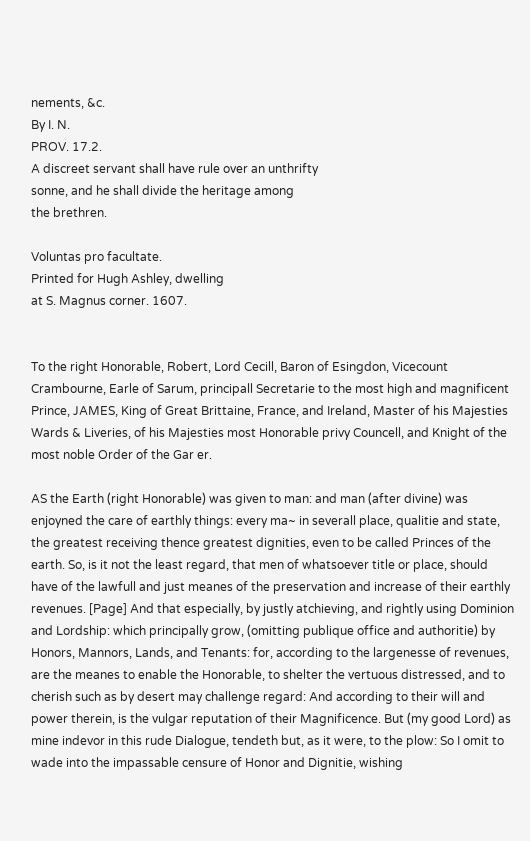nements, &c.
By I. N.
PROV. 17.2.
A discreet servant shall have rule over an unthrifty
sonne, and he shall divide the heritage among
the brethren.

Voluntas pro facultate.
Printed for Hugh Ashley, dwelling
at S. Magnus corner. 1607.


To the right Honorable, Robert, Lord Cecill, Baron of Esingdon, Vicecount Crambourne, Earle of Sarum, principall Secretarie to the most high and magnificent Prince, JAMES, King of Great Brittaine, France, and Ireland, Master of his Majesties Wards & Liveries, of his Majesties most Honorable privy Councell, and Knight of the most noble Order of the Gar er.

AS the Earth (right Honorable) was given to man: and man (after divine) was enjoyned the care of earthly things: every ma~ in severall place, qualitie and state, the greatest receiving thence greatest dignities, even to be called Princes of the earth. So, is it not the least regard, that men of whatsoever title or place, should have of the lawfull and just meanes of the preservation and increase of their earthly revenues. [Page] And that especially, by justly atchieving, and rightly using Dominion and Lordship: which principally grow, (omitting publique office and authoritie) by Honors, Mannors, Lands, and Tenants: for, according to the largenesse of revenues, are the meanes to enable the Honorable, to shelter the vertuous distressed, and to cherish such as by desert may challenge regard: And according to their will and power therein, is the vulgar reputation of their Magnificence. But (my good Lord) as mine indevor in this rude Dialogue, tendeth but, as it were, to the plow: So I omit to wade into the impassable censure of Honor and Dignitie, wishing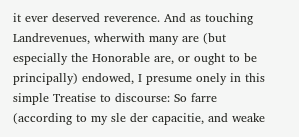it ever deserved reverence. And as touching Landrevenues, wherwith many are (but especially the Honorable are, or ought to be principally) endowed, I presume onely in this simple Treatise to discourse: So farre (according to my sle der capacitie, and weake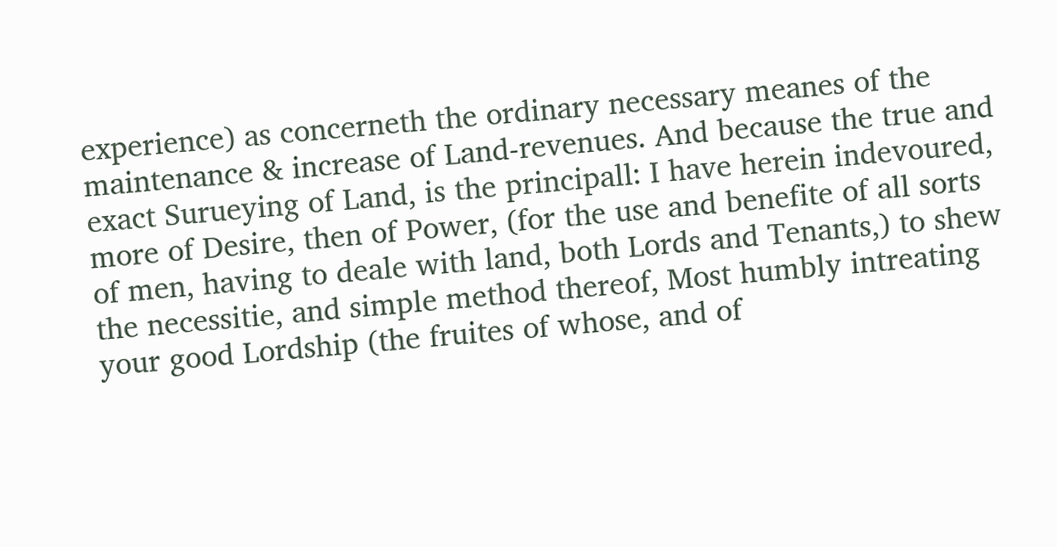experience) as concerneth the ordinary necessary meanes of the maintenance & increase of Land-revenues. And because the true and exact Surueying of Land, is the principall: I have herein indevoured, more of Desire, then of Power, (for the use and benefite of all sorts of men, having to deale with land, both Lords and Tenants,) to shew the necessitie, and simple method thereof, Most humbly intreating your good Lordship (the fruites of whose, and of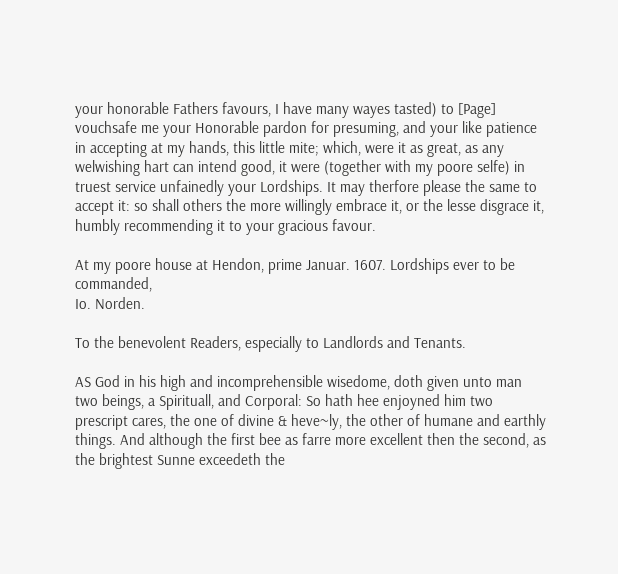your honorable Fathers favours, I have many wayes tasted) to [Page] vouchsafe me your Honorable pardon for presuming, and your like patience in accepting at my hands, this little mite; which, were it as great, as any welwishing hart can intend good, it were (together with my poore selfe) in truest service unfainedly your Lordships. It may therfore please the same to accept it: so shall others the more willingly embrace it, or the lesse disgrace it, humbly recommending it to your gracious favour.

At my poore house at Hendon, prime Januar. 1607. Lordships ever to be commanded,
Io. Norden.

To the benevolent Readers, especially to Landlords and Tenants.

AS God in his high and incomprehensible wisedome, doth given unto man two beings, a Spirituall, and Corporal: So hath hee enjoyned him two prescript cares, the one of divine & heve~ly, the other of humane and earthly things. And although the first bee as farre more excellent then the second, as the brightest Sunne exceedeth the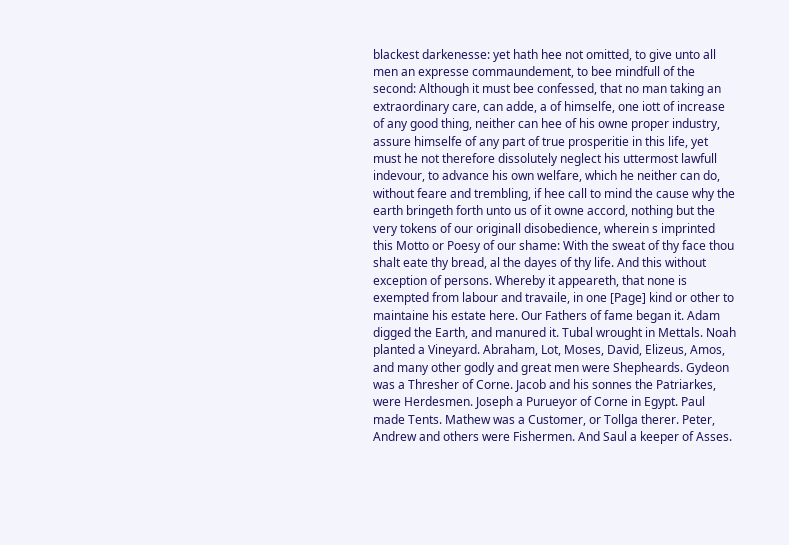blackest darkenesse: yet hath hee not omitted, to give unto all men an expresse commaundement, to bee mindfull of the second: Although it must bee confessed, that no man taking an extraordinary care, can adde, a of himselfe, one iott of increase of any good thing, neither can hee of his owne proper industry, assure himselfe of any part of true prosperitie in this life, yet must he not therefore dissolutely neglect his uttermost lawfull indevour, to advance his own welfare, which he neither can do, without feare and trembling, if hee call to mind the cause why the earth bringeth forth unto us of it owne accord, nothing but the very tokens of our originall disobedience, wherein s imprinted this Motto or Poesy of our shame: With the sweat of thy face thou shalt eate thy bread, al the dayes of thy life. And this without exception of persons. Whereby it appeareth, that none is exempted from labour and travaile, in one [Page] kind or other to maintaine his estate here. Our Fathers of fame began it. Adam digged the Earth, and manured it. Tubal wrought in Mettals. Noah planted a Vineyard. Abraham, Lot, Moses, David, Elizeus, Amos, and many other godly and great men were Shepheards. Gydeon was a Thresher of Corne. Jacob and his sonnes the Patriarkes, were Herdesmen. Joseph a Purueyor of Corne in Egypt. Paul made Tents. Mathew was a Customer, or Tollga therer. Peter, Andrew and others were Fishermen. And Saul a keeper of Asses.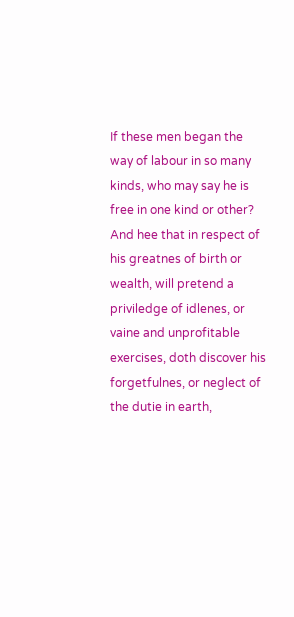If these men began the way of labour in so many kinds, who may say he is free in one kind or other? And hee that in respect of his greatnes of birth or wealth, will pretend a priviledge of idlenes, or vaine and unprofitable exercises, doth discover his forgetfulnes, or neglect of the dutie in earth,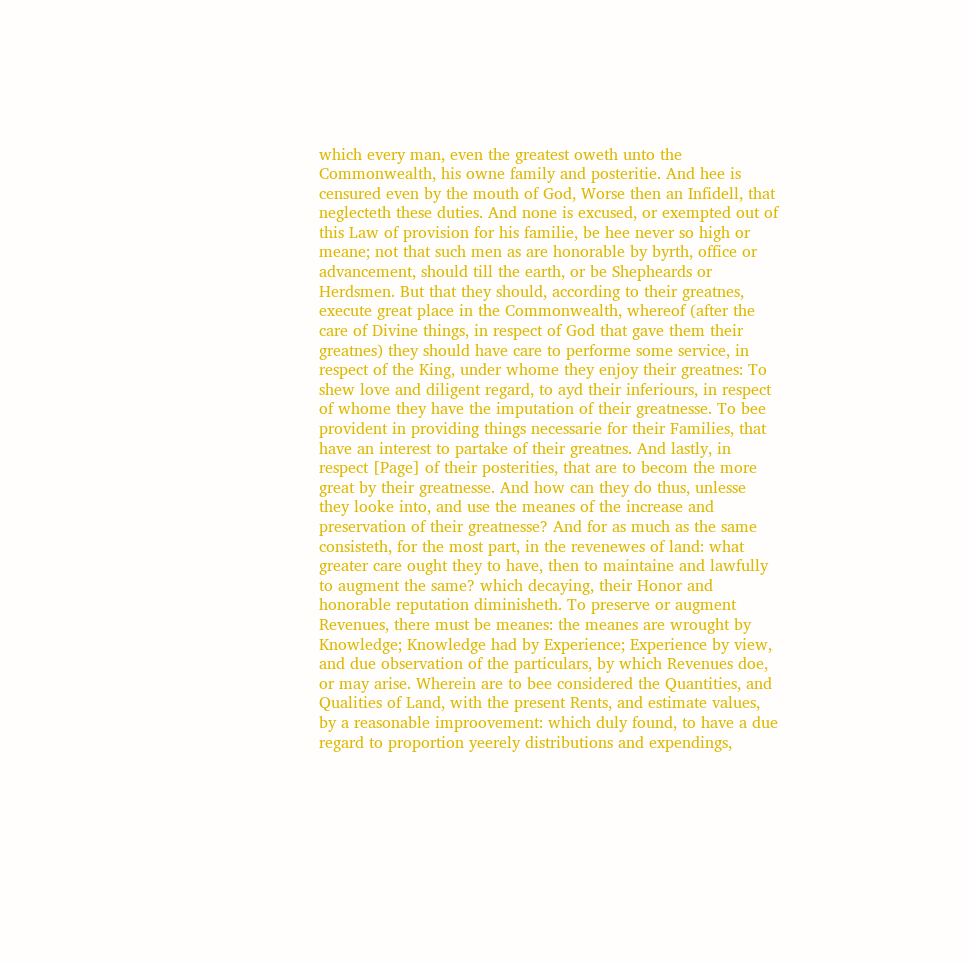which every man, even the greatest oweth unto the Commonwealth, his owne family and posteritie. And hee is censured even by the mouth of God, Worse then an Infidell, that neglecteth these duties. And none is excused, or exempted out of this Law of provision for his familie, be hee never so high or meane; not that such men as are honorable by byrth, office or advancement, should till the earth, or be Shepheards or Herdsmen. But that they should, according to their greatnes, execute great place in the Commonwealth, whereof (after the care of Divine things, in respect of God that gave them their greatnes) they should have care to performe some service, in respect of the King, under whome they enjoy their greatnes: To shew love and diligent regard, to ayd their inferiours, in respect of whome they have the imputation of their greatnesse. To bee provident in providing things necessarie for their Families, that have an interest to partake of their greatnes. And lastly, in respect [Page] of their posterities, that are to becom the more great by their greatnesse. And how can they do thus, unlesse they looke into, and use the meanes of the increase and preservation of their greatnesse? And for as much as the same consisteth, for the most part, in the revenewes of land: what greater care ought they to have, then to maintaine and lawfully to augment the same? which decaying, their Honor and honorable reputation diminisheth. To preserve or augment Revenues, there must be meanes: the meanes are wrought by Knowledge; Knowledge had by Experience; Experience by view, and due observation of the particulars, by which Revenues doe, or may arise. Wherein are to bee considered the Quantities, and Qualities of Land, with the present Rents, and estimate values, by a reasonable improovement: which duly found, to have a due regard to proportion yeerely distributions and expendings,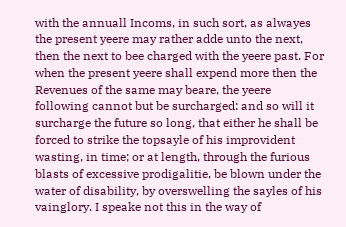with the annuall Incoms, in such sort, as alwayes the present yeere may rather adde unto the next, then the next to bee charged with the yeere past. For when the present yeere shall expend more then the Revenues of the same may beare, the yeere following cannot but be surcharged: and so will it surcharge the future so long, that either he shall be forced to strike the topsayle of his improvident wasting, in time; or at length, through the furious blasts of excessive prodigalitie, be blown under the water of disability, by overswelling the sayles of his vainglory. I speake not this in the way of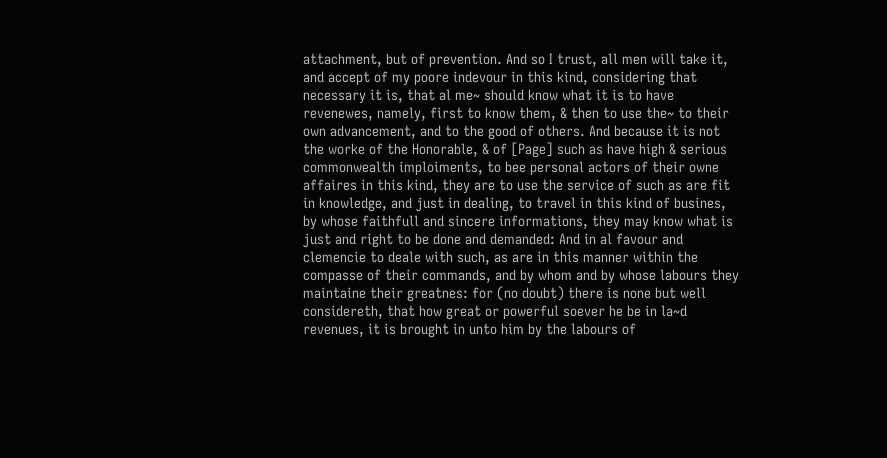attachment, but of prevention. And so I trust, all men will take it, and accept of my poore indevour in this kind, considering that necessary it is, that al me~ should know what it is to have revenewes, namely, first to know them, & then to use the~ to their own advancement, and to the good of others. And because it is not the worke of the Honorable, & of [Page] such as have high & serious commonwealth imploiments, to bee personal actors of their owne affaires in this kind, they are to use the service of such as are fit in knowledge, and just in dealing, to travel in this kind of busines, by whose faithfull and sincere informations, they may know what is just and right to be done and demanded: And in al favour and clemencie to deale with such, as are in this manner within the compasse of their commands, and by whom and by whose labours they maintaine their greatnes: for (no doubt) there is none but well considereth, that how great or powerful soever he be in la~d revenues, it is brought in unto him by the labours of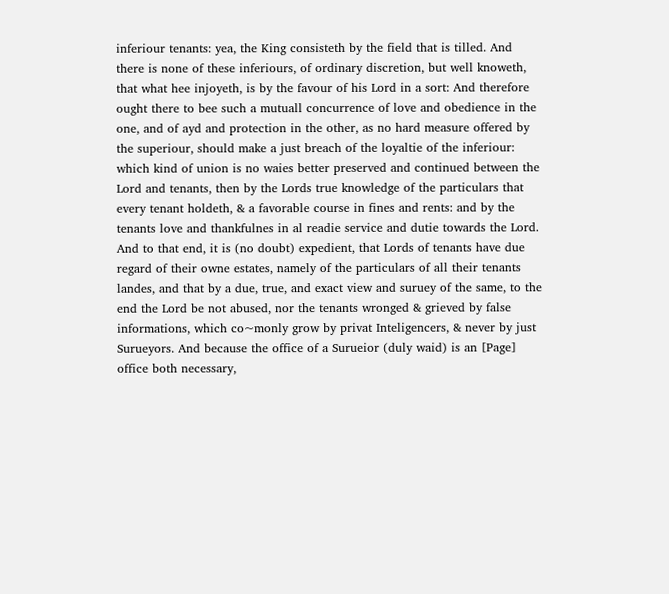inferiour tenants: yea, the King consisteth by the field that is tilled. And there is none of these inferiours, of ordinary discretion, but well knoweth, that what hee injoyeth, is by the favour of his Lord in a sort: And therefore ought there to bee such a mutuall concurrence of love and obedience in the one, and of ayd and protection in the other, as no hard measure offered by the superiour, should make a just breach of the loyaltie of the inferiour: which kind of union is no waies better preserved and continued between the Lord and tenants, then by the Lords true knowledge of the particulars that every tenant holdeth, & a favorable course in fines and rents: and by the tenants love and thankfulnes in al readie service and dutie towards the Lord. And to that end, it is (no doubt) expedient, that Lords of tenants have due regard of their owne estates, namely of the particulars of all their tenants landes, and that by a due, true, and exact view and suruey of the same, to the end the Lord be not abused, nor the tenants wronged & grieved by false informations, which co~monly grow by privat Inteligencers, & never by just Surueyors. And because the office of a Surueior (duly waid) is an [Page] office both necessary,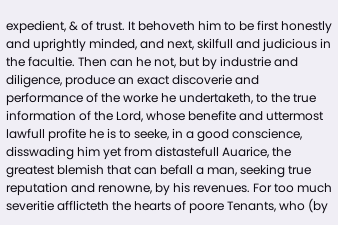expedient, & of trust. It behoveth him to be first honestly and uprightly minded, and next, skilfull and judicious in the facultie. Then can he not, but by industrie and diligence, produce an exact discoverie and performance of the worke he undertaketh, to the true information of the Lord, whose benefite and uttermost lawfull profite he is to seeke, in a good conscience, disswading him yet from distastefull Auarice, the greatest blemish that can befall a man, seeking true reputation and renowne, by his revenues. For too much severitie afflicteth the hearts of poore Tenants, who (by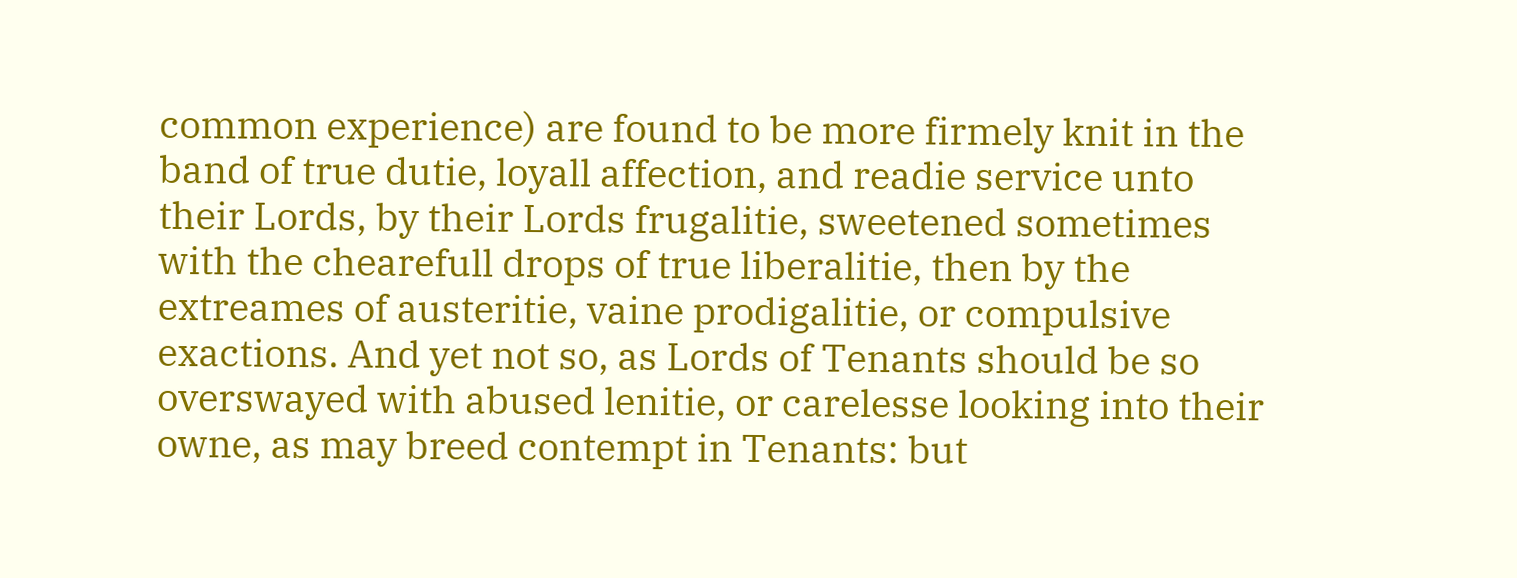common experience) are found to be more firmely knit in the band of true dutie, loyall affection, and readie service unto their Lords, by their Lords frugalitie, sweetened sometimes with the chearefull drops of true liberalitie, then by the extreames of austeritie, vaine prodigalitie, or compulsive exactions. And yet not so, as Lords of Tenants should be so overswayed with abused lenitie, or carelesse looking into their owne, as may breed contempt in Tenants: but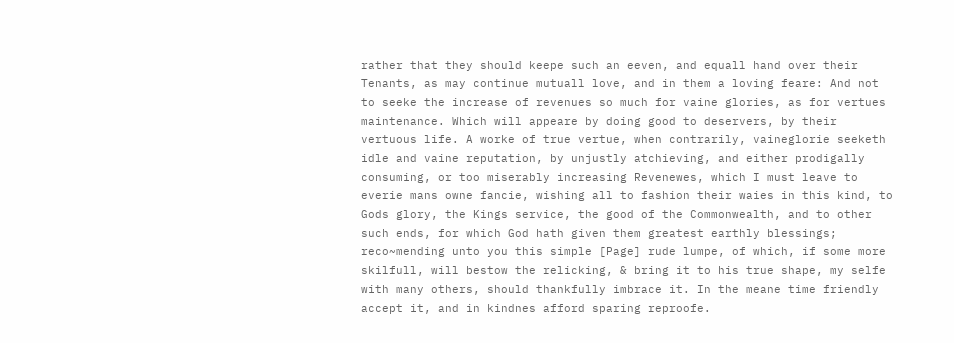rather that they should keepe such an eeven, and equall hand over their Tenants, as may continue mutuall love, and in them a loving feare: And not to seeke the increase of revenues so much for vaine glories, as for vertues maintenance. Which will appeare by doing good to deservers, by their vertuous life. A worke of true vertue, when contrarily, vaineglorie seeketh idle and vaine reputation, by unjustly atchieving, and either prodigally consuming, or too miserably increasing Revenewes, which I must leave to everie mans owne fancie, wishing all to fashion their waies in this kind, to Gods glory, the Kings service, the good of the Commonwealth, and to other such ends, for which God hath given them greatest earthly blessings; reco~mending unto you this simple [Page] rude lumpe, of which, if some more skilfull, will bestow the relicking, & bring it to his true shape, my selfe with many others, should thankfully imbrace it. In the meane time friendly accept it, and in kindnes afford sparing reproofe.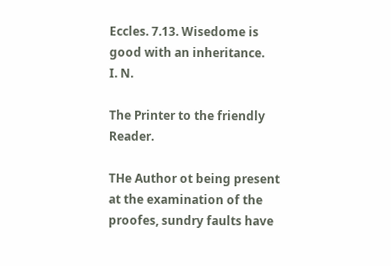Eccles. 7.13. Wisedome is good with an inheritance.
I. N.

The Printer to the friendly Reader.

THe Author ot being present at the examination of the proofes, sundry faults have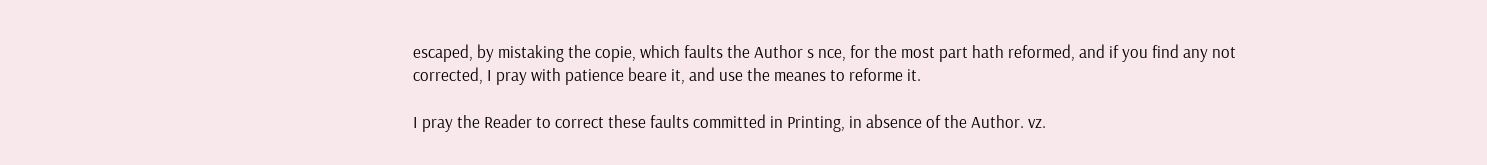escaped, by mistaking the copie, which faults the Author s nce, for the most part hath reformed, and if you find any not corrected, I pray with patience beare it, and use the meanes to reforme it.

I pray the Reader to correct these faults committed in Printing, in absence of the Author. vz.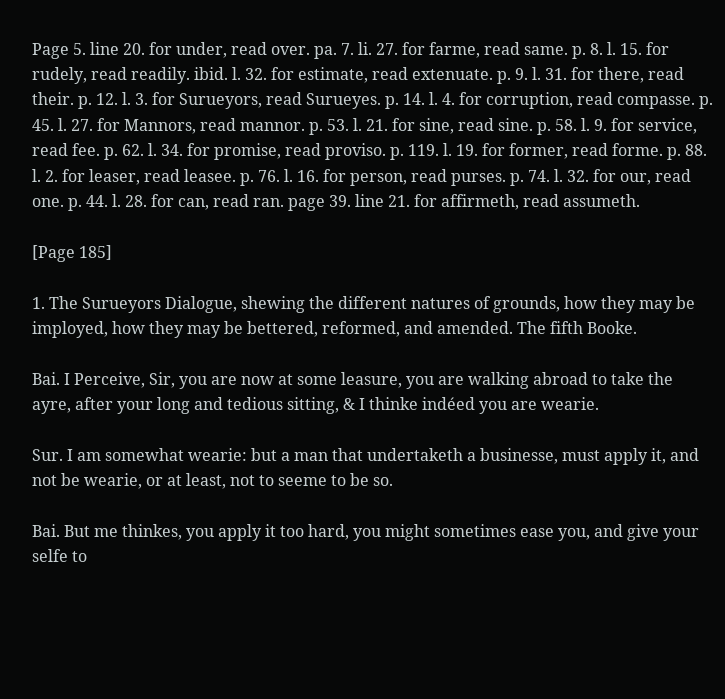Page 5. line 20. for under, read over. pa. 7. li. 27. for farme, read same. p. 8. l. 15. for rudely, read readily. ibid. l. 32. for estimate, read extenuate. p. 9. l. 31. for there, read their. p. 12. l. 3. for Surueyors, read Surueyes. p. 14. l. 4. for corruption, read compasse. p. 45. l. 27. for Mannors, read mannor. p. 53. l. 21. for sine, read sine. p. 58. l. 9. for service, read fee. p. 62. l. 34. for promise, read proviso. p. 119. l. 19. for former, read forme. p. 88. l. 2. for leaser, read leasee. p. 76. l. 16. for person, read purses. p. 74. l. 32. for our, read one. p. 44. l. 28. for can, read ran. page 39. line 21. for affirmeth, read assumeth.

[Page 185]

1. The Surueyors Dialogue, shewing the different natures of grounds, how they may be imployed, how they may be bettered, reformed, and amended. The fifth Booke.

Bai. I Perceive, Sir, you are now at some leasure, you are walking abroad to take the ayre, after your long and tedious sitting, & I thinke indéed you are wearie.

Sur. I am somewhat wearie: but a man that undertaketh a businesse, must apply it, and not be wearie, or at least, not to seeme to be so.

Bai. But me thinkes, you apply it too hard, you might sometimes ease you, and give your selfe to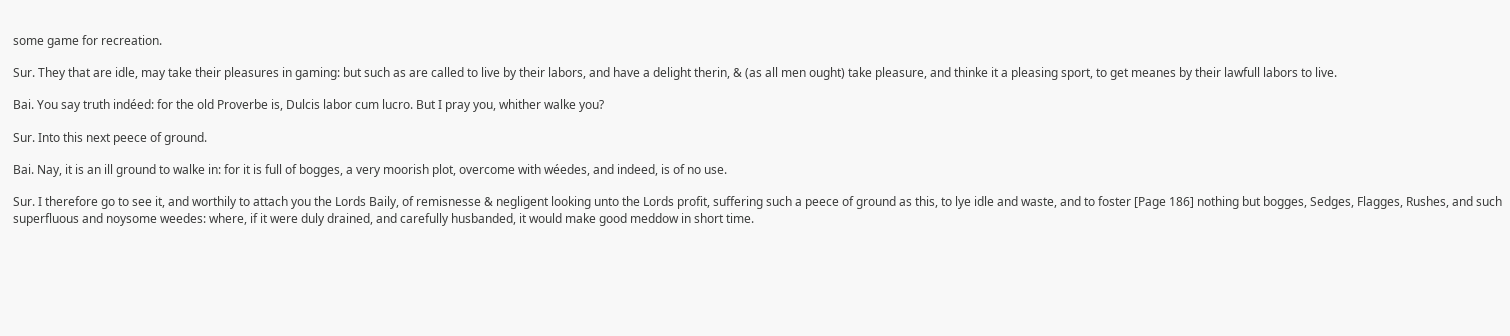some game for recreation.

Sur. They that are idle, may take their pleasures in gaming: but such as are called to live by their labors, and have a delight therin, & (as all men ought) take pleasure, and thinke it a pleasing sport, to get meanes by their lawfull labors to live.

Bai. You say truth indéed: for the old Proverbe is, Dulcis labor cum lucro. But I pray you, whither walke you?

Sur. Into this next peece of ground.

Bai. Nay, it is an ill ground to walke in: for it is full of bogges, a very moorish plot, overcome with wéedes, and indeed, is of no use.

Sur. I therefore go to see it, and worthily to attach you the Lords Baily, of remisnesse & negligent looking unto the Lords profit, suffering such a peece of ground as this, to lye idle and waste, and to foster [Page 186] nothing but bogges, Sedges, Flagges, Rushes, and such superfluous and noysome weedes: where, if it were duly drained, and carefully husbanded, it would make good meddow in short time.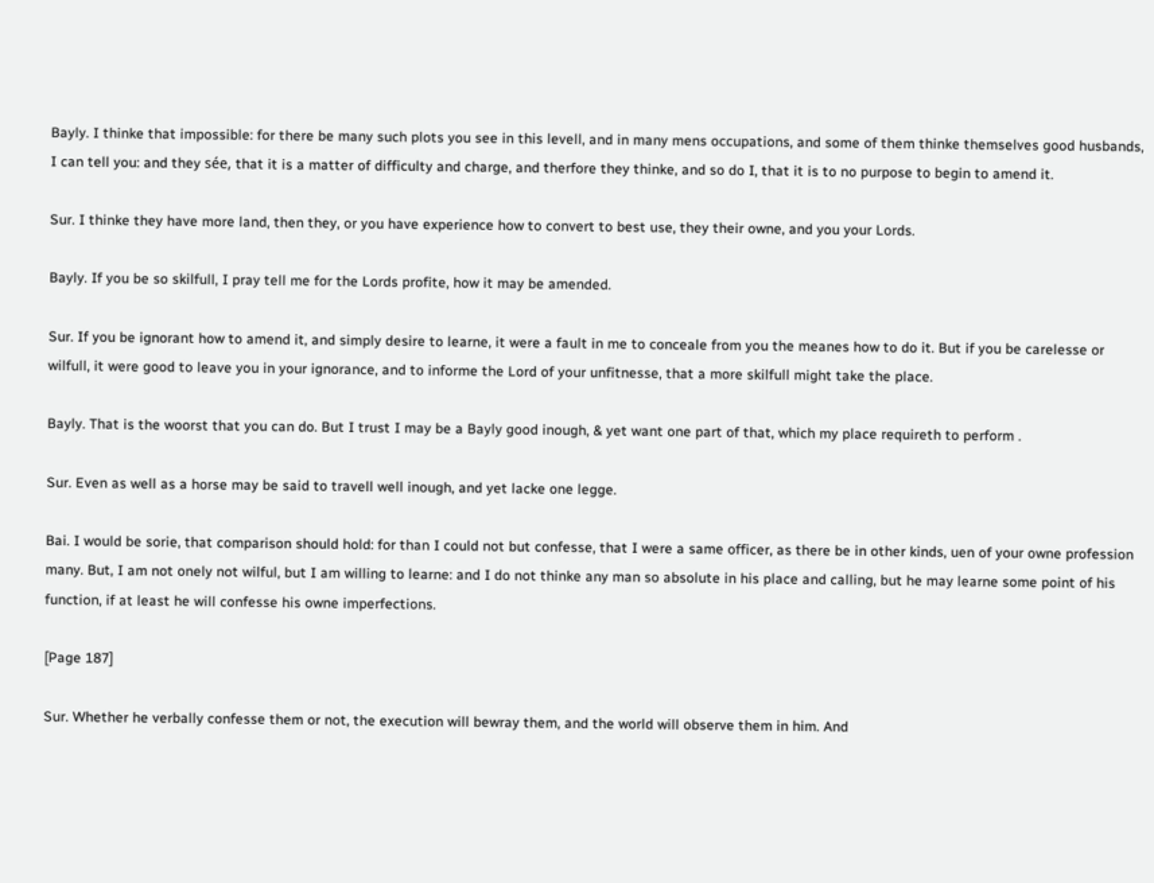Bayly. I thinke that impossible: for there be many such plots you see in this levell, and in many mens occupations, and some of them thinke themselves good husbands, I can tell you: and they sée, that it is a matter of difficulty and charge, and therfore they thinke, and so do I, that it is to no purpose to begin to amend it.

Sur. I thinke they have more land, then they, or you have experience how to convert to best use, they their owne, and you your Lords.

Bayly. If you be so skilfull, I pray tell me for the Lords profite, how it may be amended.

Sur. If you be ignorant how to amend it, and simply desire to learne, it were a fault in me to conceale from you the meanes how to do it. But if you be carelesse or wilfull, it were good to leave you in your ignorance, and to informe the Lord of your unfitnesse, that a more skilfull might take the place.

Bayly. That is the woorst that you can do. But I trust I may be a Bayly good inough, & yet want one part of that, which my place requireth to perform .

Sur. Even as well as a horse may be said to travell well inough, and yet lacke one legge.

Bai. I would be sorie, that comparison should hold: for than I could not but confesse, that I were a same officer, as there be in other kinds, uen of your owne profession many. But, I am not onely not wilful, but I am willing to learne: and I do not thinke any man so absolute in his place and calling, but he may learne some point of his function, if at least he will confesse his owne imperfections.

[Page 187]

Sur. Whether he verbally confesse them or not, the execution will bewray them, and the world will observe them in him. And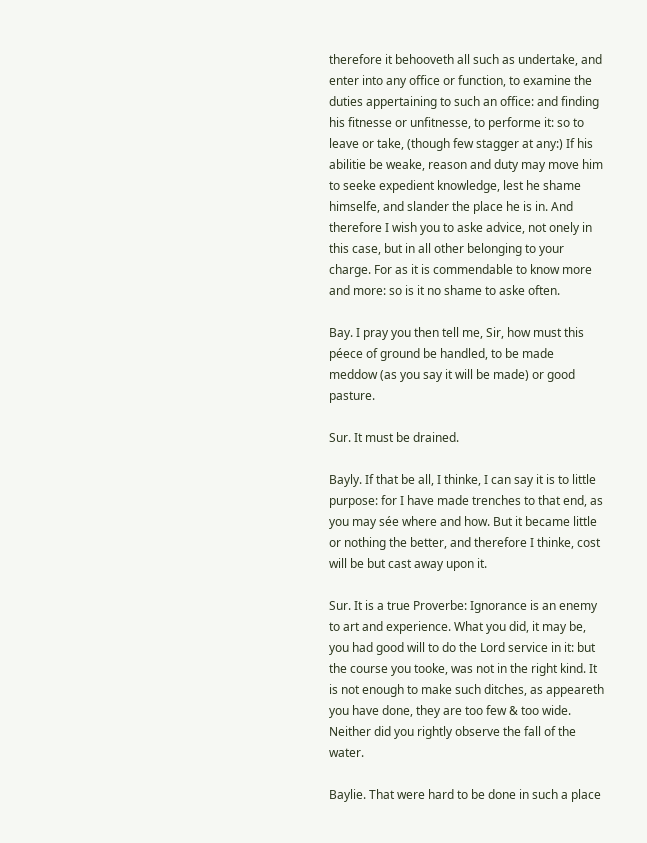therefore it behooveth all such as undertake, and enter into any office or function, to examine the duties appertaining to such an office: and finding his fitnesse or unfitnesse, to performe it: so to leave or take, (though few stagger at any:) If his abilitie be weake, reason and duty may move him to seeke expedient knowledge, lest he shame himselfe, and slander the place he is in. And therefore I wish you to aske advice, not onely in this case, but in all other belonging to your charge. For as it is commendable to know more and more: so is it no shame to aske often.

Bay. I pray you then tell me, Sir, how must this péece of ground be handled, to be made meddow (as you say it will be made) or good pasture.

Sur. It must be drained.

Bayly. If that be all, I thinke, I can say it is to little purpose: for I have made trenches to that end, as you may sée where and how. But it became little or nothing the better, and therefore I thinke, cost will be but cast away upon it.

Sur. It is a true Proverbe: Ignorance is an enemy to art and experience. What you did, it may be, you had good will to do the Lord service in it: but the course you tooke, was not in the right kind. It is not enough to make such ditches, as appeareth you have done, they are too few & too wide. Neither did you rightly observe the fall of the water.

Baylie. That were hard to be done in such a place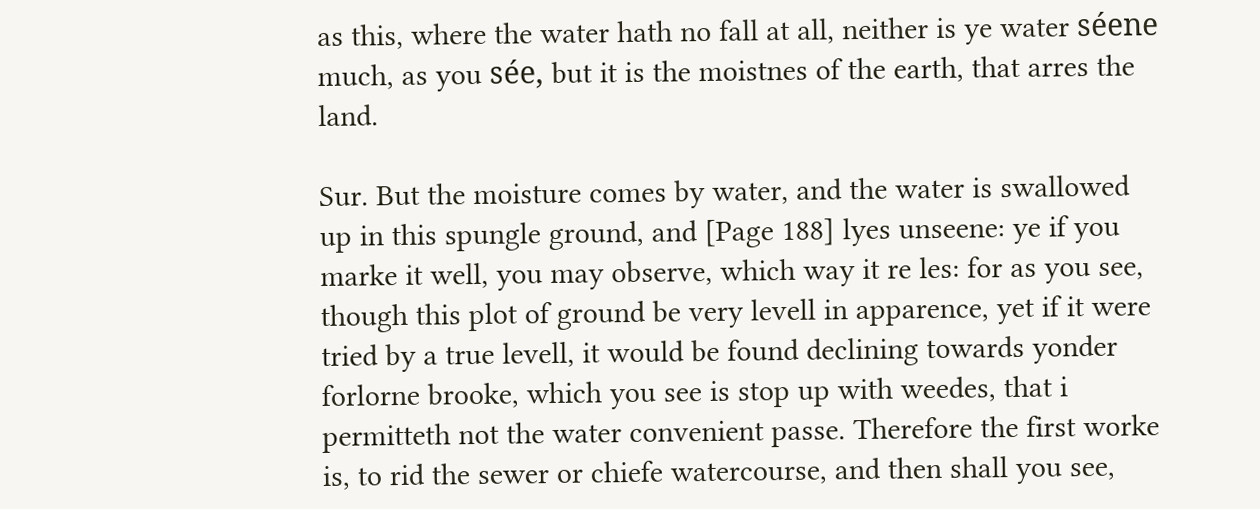as this, where the water hath no fall at all, neither is ye water séene much, as you sée, but it is the moistnes of the earth, that arres the land.

Sur. But the moisture comes by water, and the water is swallowed up in this spungle ground, and [Page 188] lyes unseene: ye if you marke it well, you may observe, which way it re les: for as you see, though this plot of ground be very levell in apparence, yet if it were tried by a true levell, it would be found declining towards yonder forlorne brooke, which you see is stop up with weedes, that i permitteth not the water convenient passe. Therefore the first worke is, to rid the sewer or chiefe watercourse, and then shall you see,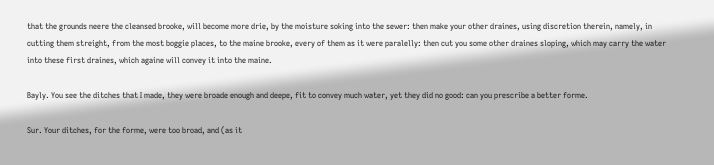that the grounds neere the cleansed brooke, will become more drie, by the moisture soking into the sewer: then make your other draines, using discretion therein, namely, in cutting them streight, from the most boggie places, to the maine brooke, every of them as it were paralelly: then cut you some other draines sloping, which may carry the water into these first draines, which againe will convey it into the maine.

Bayly. You see the ditches that I made, they were broade enough and deepe, fit to convey much water, yet they did no good: can you prescribe a better forme.

Sur. Your ditches, for the forme, were too broad, and (as it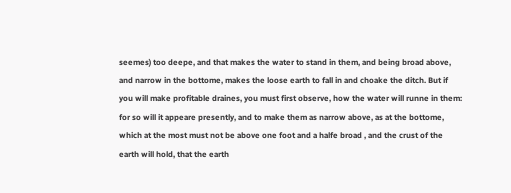seemes) too deepe, and that makes the water to stand in them, and being broad above, and narrow in the bottome, makes the loose earth to fall in and choake the ditch. But if you will make profitable draines, you must first observe, how the water will runne in them: for so will it appeare presently, and to make them as narrow above, as at the bottome, which at the most must not be above one foot and a halfe broad , and the crust of the earth will hold, that the earth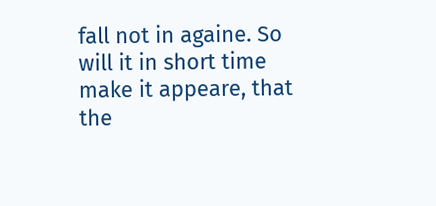fall not in againe. So will it in short time make it appeare, that the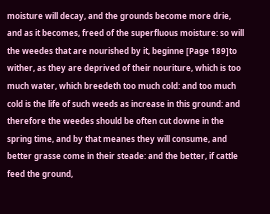moisture will decay, and the grounds become more drie, and as it becomes, freed of the superfluous moisture: so will the weedes that are nourished by it, beginne [Page 189]to wither, as they are deprived of their nouriture, which is too much water, which breedeth too much cold: and too much cold is the life of such weeds as increase in this ground: and therefore the weedes should be often cut downe in the spring time, and by that meanes they will consume, and better grasse come in their steade: and the better, if cattle feed the ground,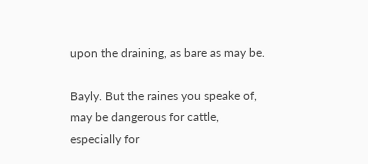upon the draining, as bare as may be.

Bayly. But the raines you speake of, may be dangerous for cattle, especially for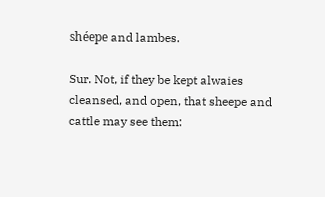shéepe and lambes.

Sur. Not, if they be kept alwaies cleansed, and open, that sheepe and cattle may see them: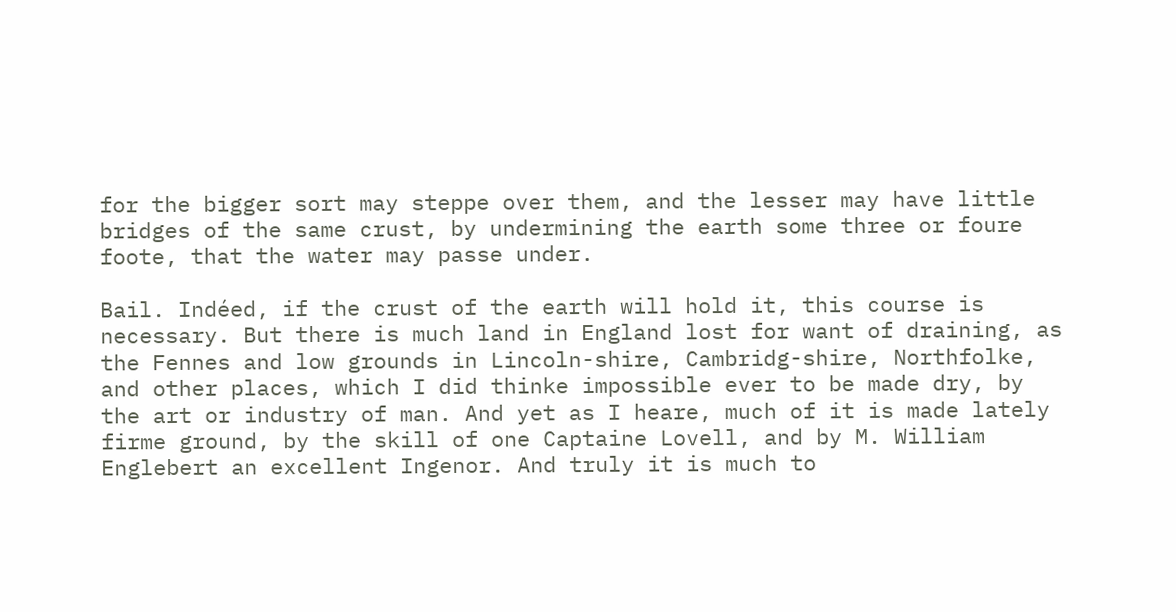for the bigger sort may steppe over them, and the lesser may have little bridges of the same crust, by undermining the earth some three or foure foote, that the water may passe under.

Bail. Indéed, if the crust of the earth will hold it, this course is necessary. But there is much land in England lost for want of draining, as the Fennes and low grounds in Lincoln-shire, Cambridg-shire, Northfolke, and other places, which I did thinke impossible ever to be made dry, by the art or industry of man. And yet as I heare, much of it is made lately firme ground, by the skill of one Captaine Lovell, and by M. William Englebert an excellent Ingenor. And truly it is much to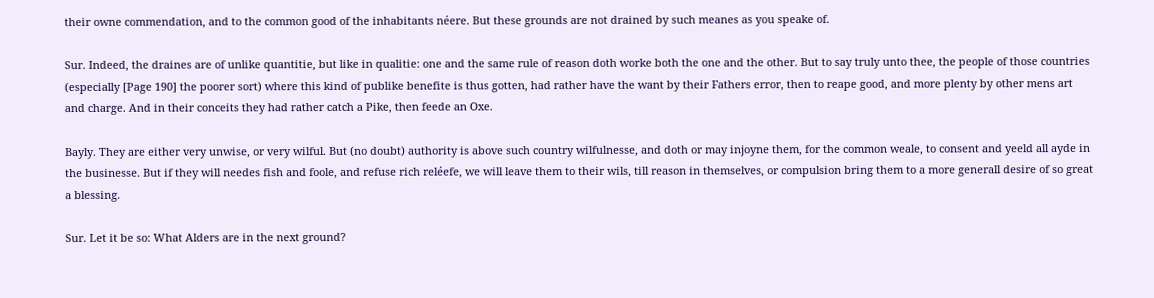their owne commendation, and to the common good of the inhabitants néere. But these grounds are not drained by such meanes as you speake of.

Sur. Indeed, the draines are of unlike quantitie, but like in qualitie: one and the same rule of reason doth worke both the one and the other. But to say truly unto thee, the people of those countries (especially [Page 190] the poorer sort) where this kind of publike benefite is thus gotten, had rather have the want by their Fathers error, then to reape good, and more plenty by other mens art and charge. And in their conceits they had rather catch a Pike, then feede an Oxe.

Bayly. They are either very unwise, or very wilful. But (no doubt) authority is above such country wilfulnesse, and doth or may injoyne them, for the common weale, to consent and yeeld all ayde in the businesse. But if they will needes fish and foole, and refuse rich reléefe, we will leave them to their wils, till reason in themselves, or compulsion bring them to a more generall desire of so great a blessing.

Sur. Let it be so: What Alders are in the next ground?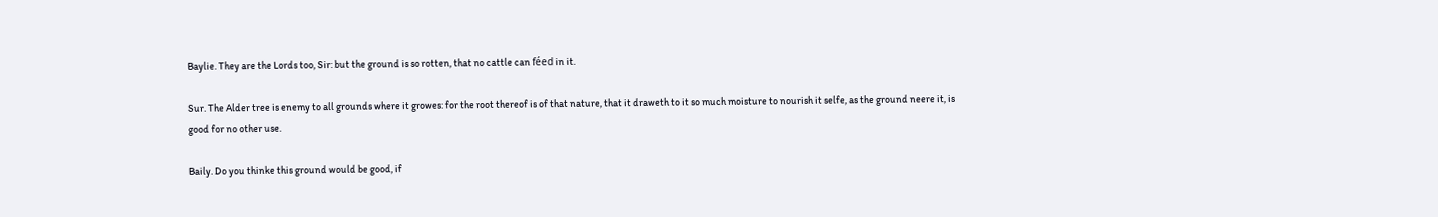Baylie. They are the Lords too, Sir: but the ground is so rotten, that no cattle can féed in it.

Sur. The Alder tree is enemy to all grounds where it growes: for the root thereof is of that nature, that it draweth to it so much moisture to nourish it selfe, as the ground neere it, is good for no other use.

Baily. Do you thinke this ground would be good, if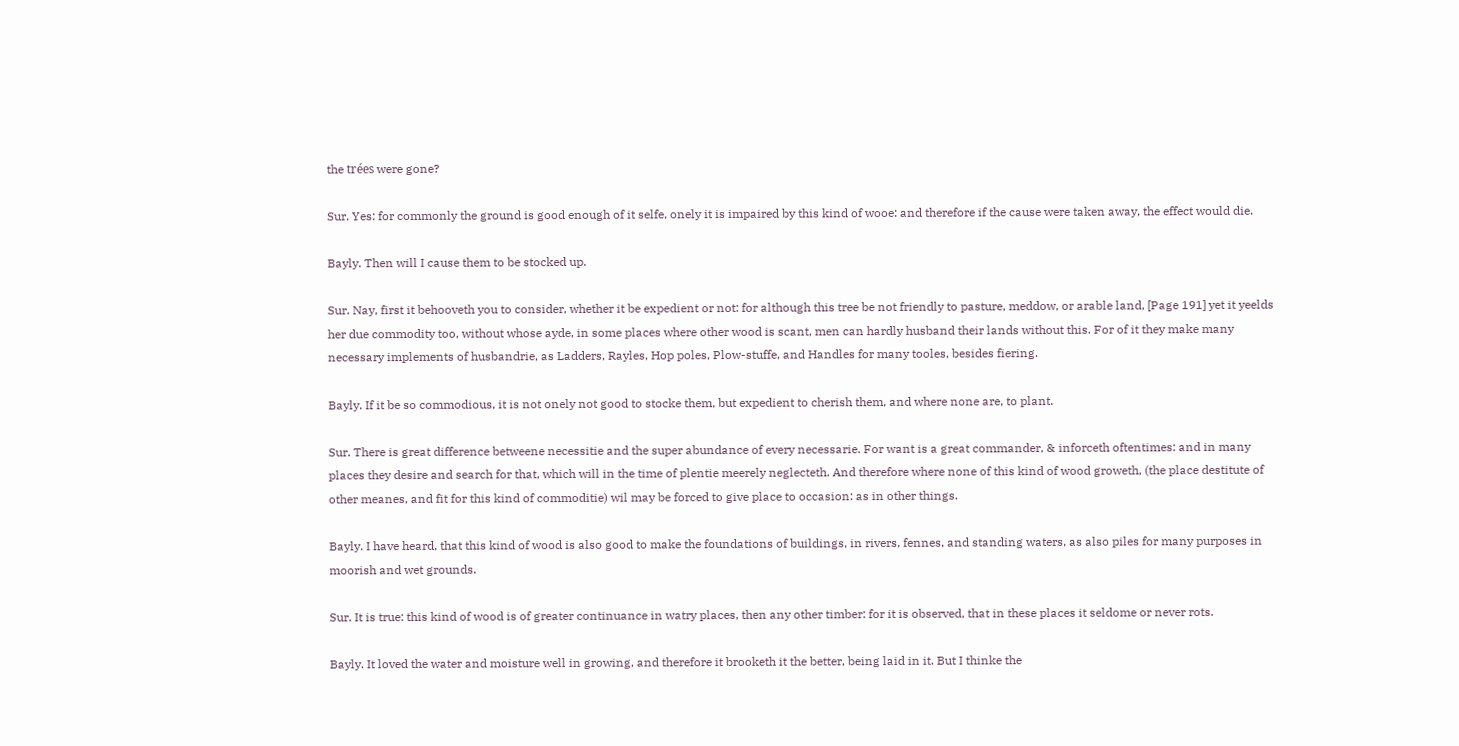the trées were gone?

Sur. Yes: for commonly the ground is good enough of it selfe, onely it is impaired by this kind of wooe: and therefore if the cause were taken away, the effect would die.

Bayly. Then will I cause them to be stocked up.

Sur. Nay, first it behooveth you to consider, whether it be expedient or not: for although this tree be not friendly to pasture, meddow, or arable land, [Page 191] yet it yeelds her due commodity too, without whose ayde, in some places where other wood is scant, men can hardly husband their lands without this. For of it they make many necessary implements of husbandrie, as Ladders, Rayles, Hop poles, Plow-stuffe, and Handles for many tooles, besides fiering.

Bayly. If it be so commodious, it is not onely not good to stocke them, but expedient to cherish them, and where none are, to plant.

Sur. There is great difference betweene necessitie and the super abundance of every necessarie. For want is a great commander, & inforceth oftentimes: and in many places they desire and search for that, which will in the time of plentie meerely neglecteth. And therefore where none of this kind of wood groweth, (the place destitute of other meanes, and fit for this kind of commoditie) wil may be forced to give place to occasion: as in other things.

Bayly. I have heard, that this kind of wood is also good to make the foundations of buildings, in rivers, fennes, and standing waters, as also piles for many purposes in moorish and wet grounds.

Sur. It is true: this kind of wood is of greater continuance in watry places, then any other timber: for it is observed, that in these places it seldome or never rots.

Bayly. It loved the water and moisture well in growing, and therefore it brooketh it the better, being laid in it. But I thinke the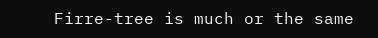Firre-tree is much or the same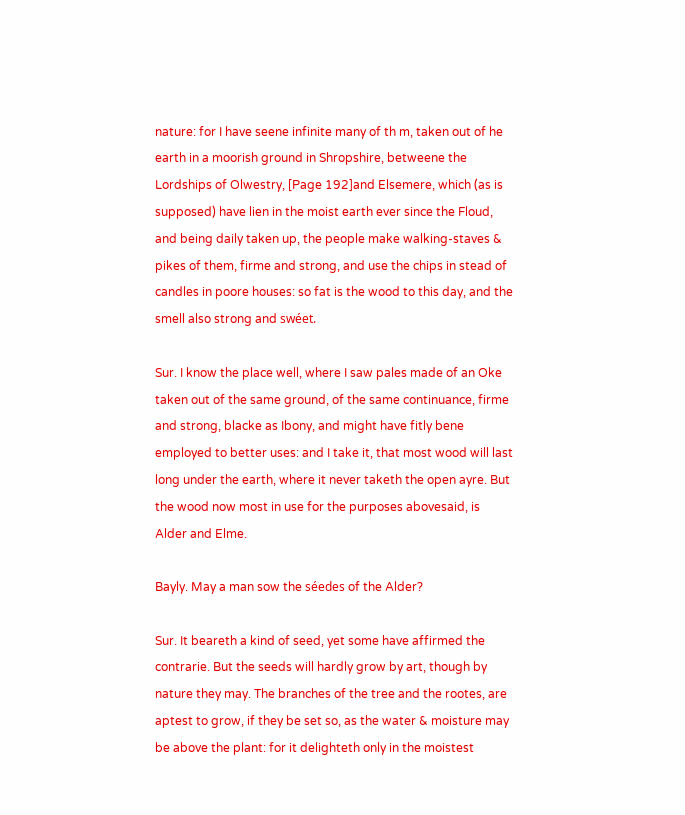nature: for I have seene infinite many of th m, taken out of he earth in a moorish ground in Shropshire, betweene the Lordships of Olwestry, [Page 192]and Elsemere, which (as is supposed) have lien in the moist earth ever since the Floud, and being daily taken up, the people make walking-staves & pikes of them, firme and strong, and use the chips in stead of candles in poore houses: so fat is the wood to this day, and the smell also strong and swéet.

Sur. I know the place well, where I saw pales made of an Oke taken out of the same ground, of the same continuance, firme and strong, blacke as Ibony, and might have fitly bene employed to better uses: and I take it, that most wood will last long under the earth, where it never taketh the open ayre. But the wood now most in use for the purposes abovesaid, is Alder and Elme.

Bayly. May a man sow the séedes of the Alder?

Sur. It beareth a kind of seed, yet some have affirmed the contrarie. But the seeds will hardly grow by art, though by nature they may. The branches of the tree and the rootes, are aptest to grow, if they be set so, as the water & moisture may be above the plant: for it delighteth only in the moistest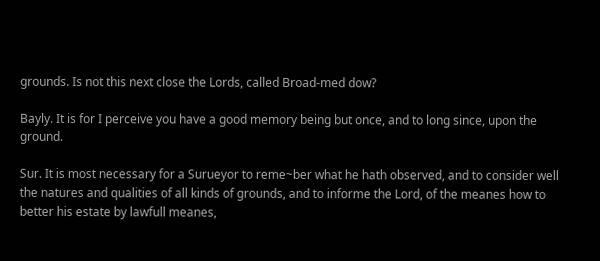grounds. Is not this next close the Lords, called Broad-med dow?

Bayly. It is for I perceive you have a good memory being but once, and to long since, upon the ground.

Sur. It is most necessary for a Surueyor to reme~ber what he hath observed, and to consider well the natures and qualities of all kinds of grounds, and to informe the Lord, of the meanes how to better his estate by lawfull meanes,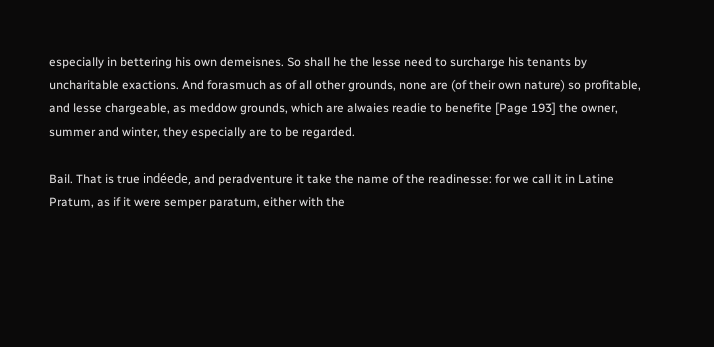especially in bettering his own demeisnes. So shall he the lesse need to surcharge his tenants by uncharitable exactions. And forasmuch as of all other grounds, none are (of their own nature) so profitable, and lesse chargeable, as meddow grounds, which are alwaies readie to benefite [Page 193] the owner, summer and winter, they especially are to be regarded.

Bail. That is true indéede, and peradventure it take the name of the readinesse: for we call it in Latine Pratum, as if it were semper paratum, either with the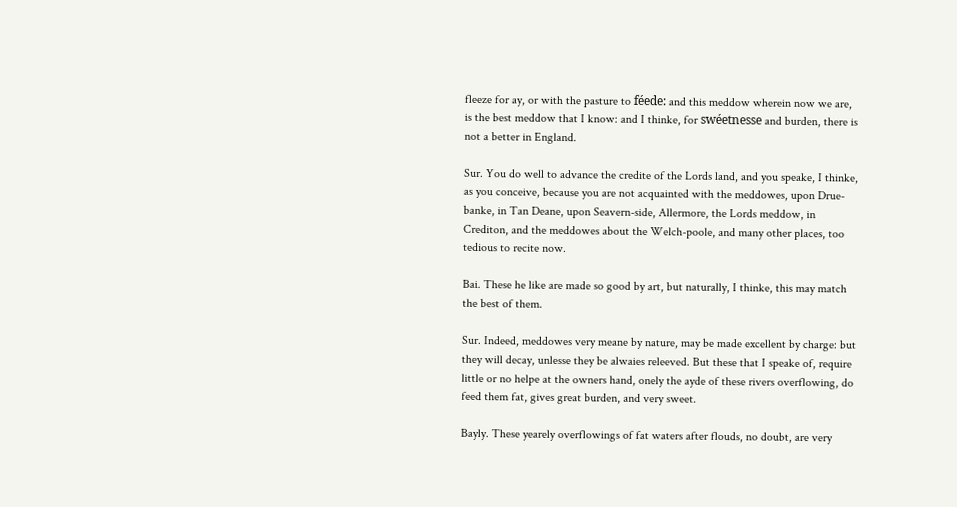fleeze for ay, or with the pasture to féede: and this meddow wherein now we are, is the best meddow that I know: and I thinke, for swéetnesse and burden, there is not a better in England.

Sur. You do well to advance the credite of the Lords land, and you speake, I thinke, as you conceive, because you are not acquainted with the meddowes, upon Drue-banke, in Tan Deane, upon Seavern-side, Allermore, the Lords meddow, in Crediton, and the meddowes about the Welch-poole, and many other places, too tedious to recite now.

Bai. These he like are made so good by art, but naturally, I thinke, this may match the best of them.

Sur. Indeed, meddowes very meane by nature, may be made excellent by charge: but they will decay, unlesse they be alwaies releeved. But these that I speake of, require little or no helpe at the owners hand, onely the ayde of these rivers overflowing, do feed them fat, gives great burden, and very sweet.

Bayly. These yearely overflowings of fat waters after flouds, no doubt, are very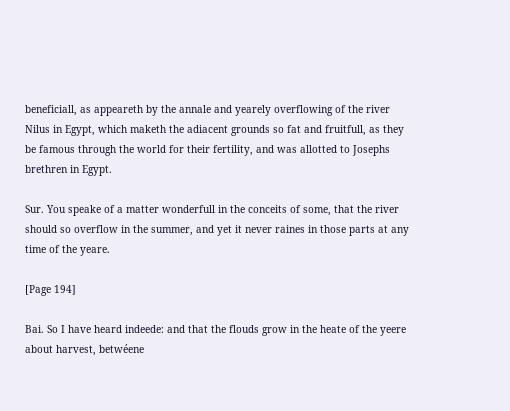beneficiall, as appeareth by the annale and yearely overflowing of the river Nilus in Egypt, which maketh the adiacent grounds so fat and fruitfull, as they be famous through the world for their fertility, and was allotted to Josephs brethren in Egypt.

Sur. You speake of a matter wonderfull in the conceits of some, that the river should so overflow in the summer, and yet it never raines in those parts at any time of the yeare.

[Page 194]

Bai. So I have heard indeede: and that the flouds grow in the heate of the yeere about harvest, betwéene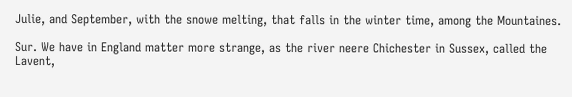Julie, and September, with the snowe melting, that falls in the winter time, among the Mountaines.

Sur. We have in England matter more strange, as the river neere Chichester in Sussex, called the Lavent,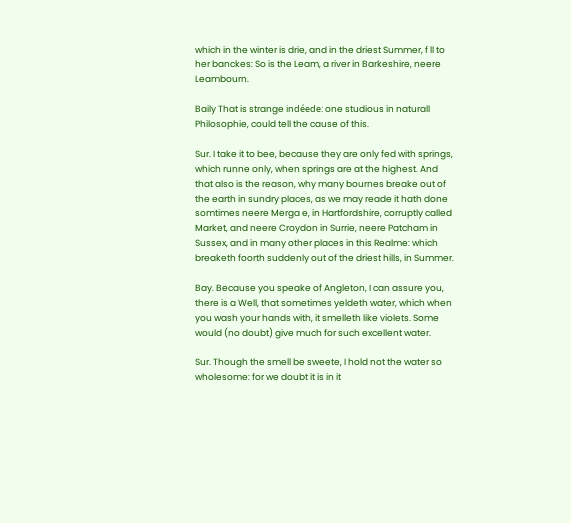which in the winter is drie, and in the driest Summer, f ll to her banckes: So is the Leam, a river in Barkeshire, neere Leambourn.

Baily That is strange indéede: one studious in naturall Philosophie, could tell the cause of this.

Sur. I take it to bee, because they are only fed with springs, which runne only, when springs are at the highest. And that also is the reason, why many bournes breake out of the earth in sundry places, as we may reade it hath done somtimes neere Merga e, in Hartfordshire, corruptly called Market, and neere Croydon in Surrie, neere Patcham in Sussex, and in many other places in this Realme: which breaketh foorth suddenly out of the driest hills, in Summer.

Bay. Because you speake of Angleton, I can assure you, there is a Well, that sometimes yeldeth water, which when you wash your hands with, it smelleth like violets. Some would (no doubt) give much for such excellent water.

Sur. Though the smell be sweete, I hold not the water so wholesome: for we doubt it is in it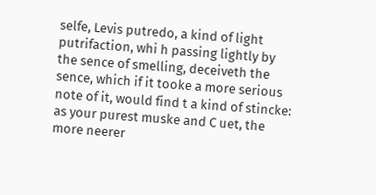selfe, Levis putredo, a kind of light putrifaction, whi h passing lightly by the sence of smelling, deceiveth the sence, which if it tooke a more serious note of it, would find t a kind of stincke: as your purest muske and C uet, the more neerer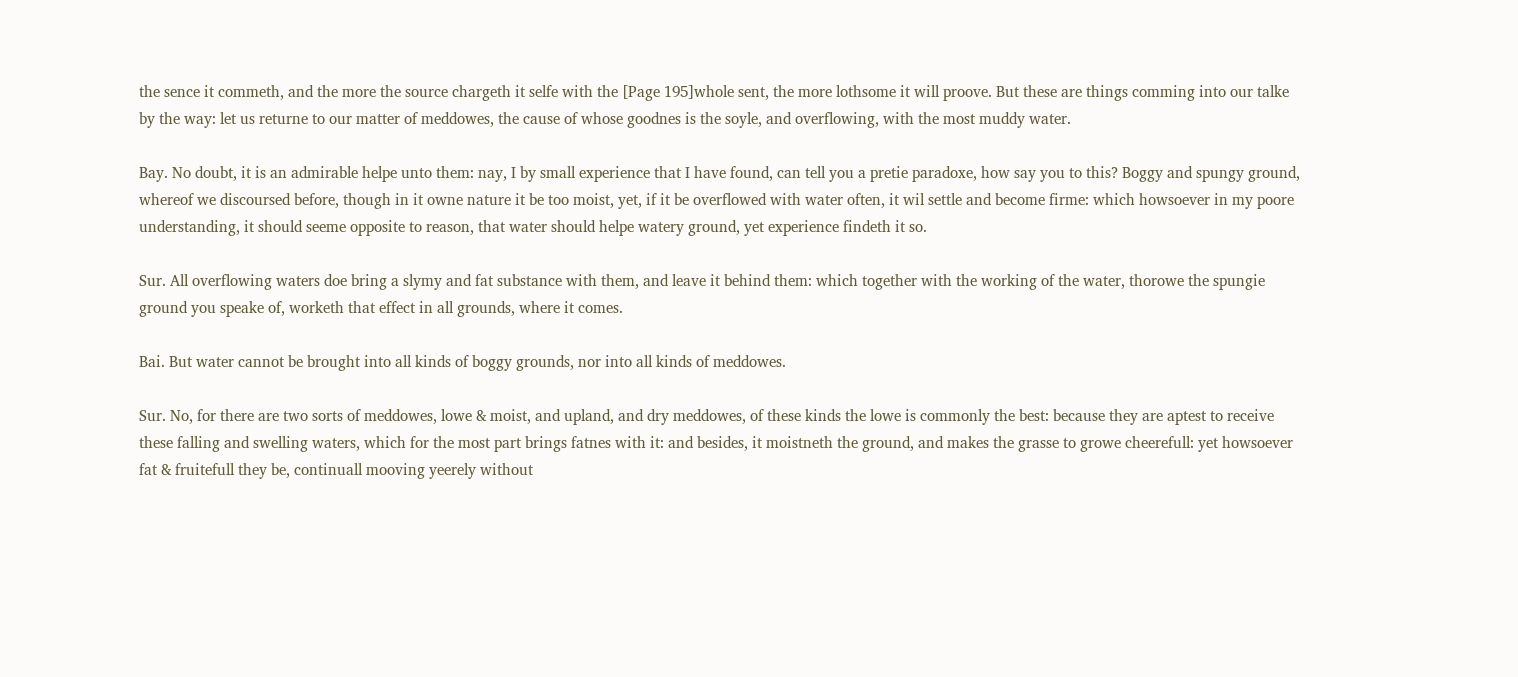the sence it commeth, and the more the source chargeth it selfe with the [Page 195]whole sent, the more lothsome it will proove. But these are things comming into our talke by the way: let us returne to our matter of meddowes, the cause of whose goodnes is the soyle, and overflowing, with the most muddy water.

Bay. No doubt, it is an admirable helpe unto them: nay, I by small experience that I have found, can tell you a pretie paradoxe, how say you to this? Boggy and spungy ground, whereof we discoursed before, though in it owne nature it be too moist, yet, if it be overflowed with water often, it wil settle and become firme: which howsoever in my poore understanding, it should seeme opposite to reason, that water should helpe watery ground, yet experience findeth it so.

Sur. All overflowing waters doe bring a slymy and fat substance with them, and leave it behind them: which together with the working of the water, thorowe the spungie ground you speake of, worketh that effect in all grounds, where it comes.

Bai. But water cannot be brought into all kinds of boggy grounds, nor into all kinds of meddowes.

Sur. No, for there are two sorts of meddowes, lowe & moist, and upland, and dry meddowes, of these kinds the lowe is commonly the best: because they are aptest to receive these falling and swelling waters, which for the most part brings fatnes with it: and besides, it moistneth the ground, and makes the grasse to growe cheerefull: yet howsoever fat & fruitefull they be, continuall mooving yeerely without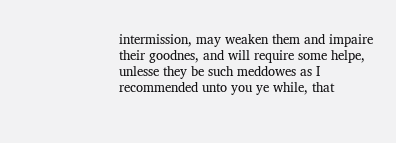intermission, may weaken them and impaire their goodnes, and will require some helpe, unlesse they be such meddowes as I recommended unto you ye while, that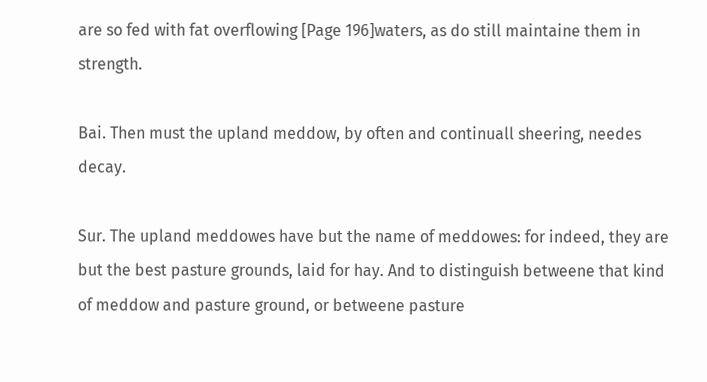are so fed with fat overflowing [Page 196]waters, as do still maintaine them in strength.

Bai. Then must the upland meddow, by often and continuall sheering, needes decay.

Sur. The upland meddowes have but the name of meddowes: for indeed, they are but the best pasture grounds, laid for hay. And to distinguish betweene that kind of meddow and pasture ground, or betweene pasture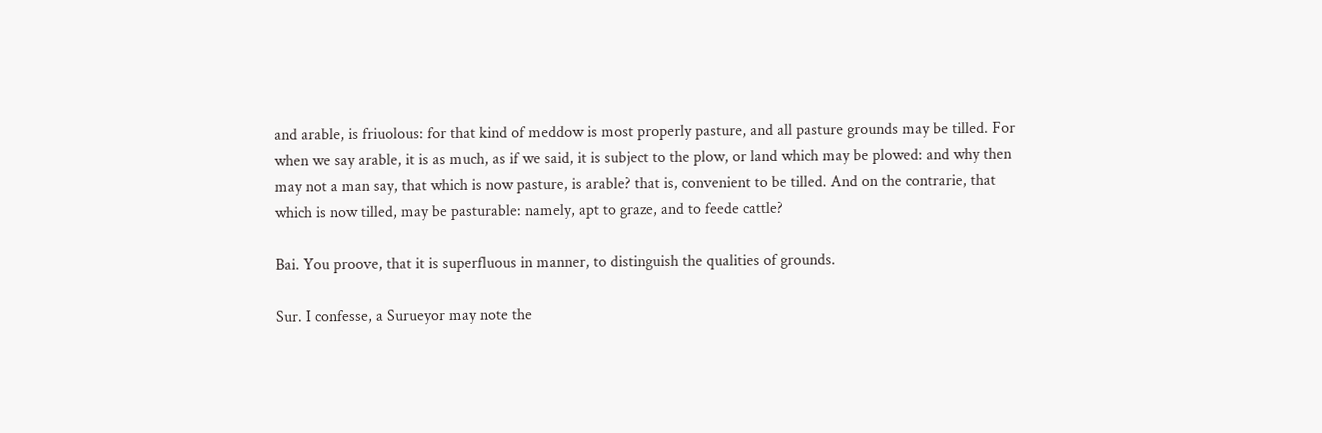and arable, is friuolous: for that kind of meddow is most properly pasture, and all pasture grounds may be tilled. For when we say arable, it is as much, as if we said, it is subject to the plow, or land which may be plowed: and why then may not a man say, that which is now pasture, is arable? that is, convenient to be tilled. And on the contrarie, that which is now tilled, may be pasturable: namely, apt to graze, and to feede cattle?

Bai. You proove, that it is superfluous in manner, to distinguish the qualities of grounds.

Sur. I confesse, a Surueyor may note the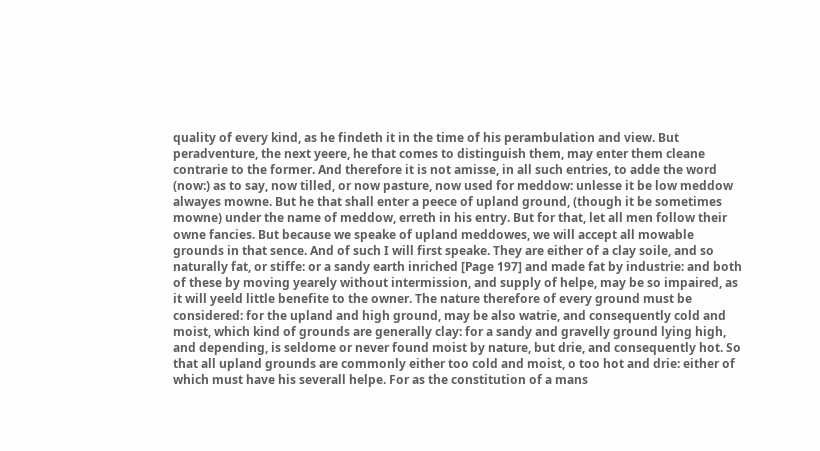quality of every kind, as he findeth it in the time of his perambulation and view. But peradventure, the next yeere, he that comes to distinguish them, may enter them cleane contrarie to the former. And therefore it is not amisse, in all such entries, to adde the word (now:) as to say, now tilled, or now pasture, now used for meddow: unlesse it be low meddow alwayes mowne. But he that shall enter a peece of upland ground, (though it be sometimes mowne) under the name of meddow, erreth in his entry. But for that, let all men follow their owne fancies. But because we speake of upland meddowes, we will accept all mowable grounds in that sence. And of such I will first speake. They are either of a clay soile, and so naturally fat, or stiffe: or a sandy earth inriched [Page 197] and made fat by industrie: and both of these by moving yearely without intermission, and supply of helpe, may be so impaired, as it will yeeld little benefite to the owner. The nature therefore of every ground must be considered: for the upland and high ground, may be also watrie, and consequently cold and moist, which kind of grounds are generally clay: for a sandy and gravelly ground lying high, and depending, is seldome or never found moist by nature, but drie, and consequently hot. So that all upland grounds are commonly either too cold and moist, o too hot and drie: either of which must have his severall helpe. For as the constitution of a mans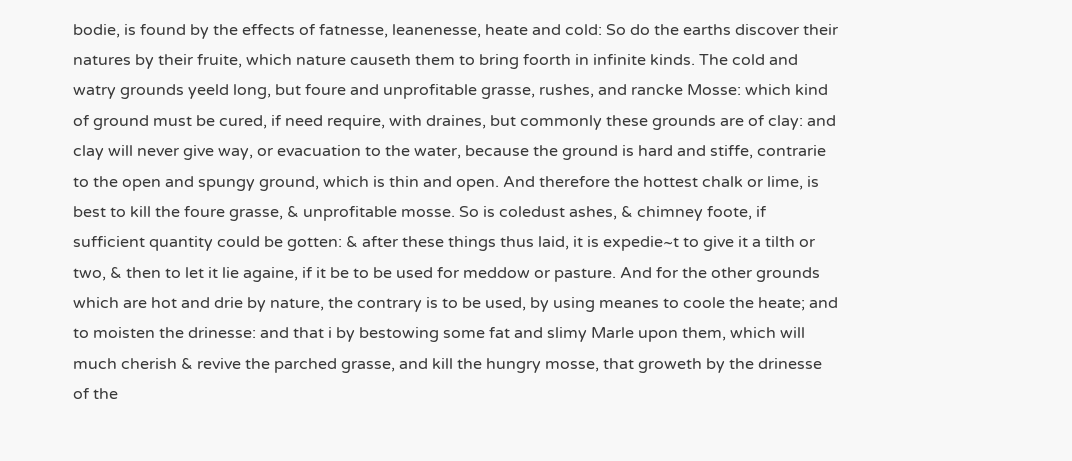bodie, is found by the effects of fatnesse, leanenesse, heate and cold: So do the earths discover their natures by their fruite, which nature causeth them to bring foorth in infinite kinds. The cold and watry grounds yeeld long, but foure and unprofitable grasse, rushes, and rancke Mosse: which kind of ground must be cured, if need require, with draines, but commonly these grounds are of clay: and clay will never give way, or evacuation to the water, because the ground is hard and stiffe, contrarie to the open and spungy ground, which is thin and open. And therefore the hottest chalk or lime, is best to kill the foure grasse, & unprofitable mosse. So is coledust ashes, & chimney foote, if sufficient quantity could be gotten: & after these things thus laid, it is expedie~t to give it a tilth or two, & then to let it lie againe, if it be to be used for meddow or pasture. And for the other grounds which are hot and drie by nature, the contrary is to be used, by using meanes to coole the heate; and to moisten the drinesse: and that i by bestowing some fat and slimy Marle upon them, which will much cherish & revive the parched grasse, and kill the hungry mosse, that groweth by the drinesse of the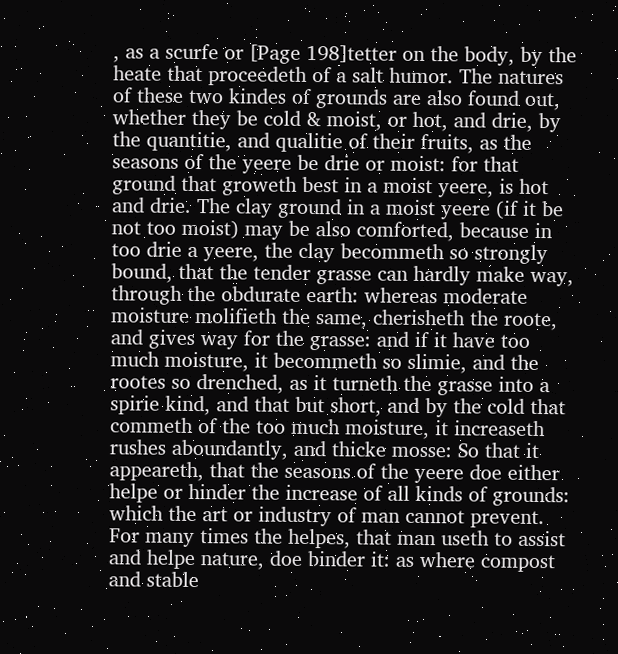, as a scurfe or [Page 198]tetter on the body, by the heate that proceedeth of a salt humor. The natures of these two kindes of grounds are also found out, whether they be cold & moist, or hot, and drie, by the quantitie, and qualitie of their fruits, as the seasons of the yeere be drie or moist: for that ground that groweth best in a moist yeere, is hot and drie. The clay ground in a moist yeere (if it be not too moist) may be also comforted, because in too drie a yeere, the clay becommeth so strongly bound, that the tender grasse can hardly make way, through the obdurate earth: whereas moderate moisture molifieth the same, cherisheth the roote, and gives way for the grasse: and if it have too much moisture, it becommeth so slimie, and the rootes so drenched, as it turneth the grasse into a spirie kind, and that but short, and by the cold that commeth of the too much moisture, it increaseth rushes aboundantly, and thicke mosse: So that it appeareth, that the seasons of the yeere doe either helpe or hinder the increase of all kinds of grounds: which the art or industry of man cannot prevent. For many times the helpes, that man useth to assist and helpe nature, doe binder it: as where compost and stable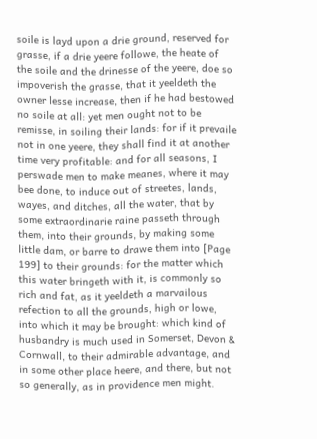soile is layd upon a drie ground, reserved for grasse, if a drie yeere followe, the heate of the soile and the drinesse of the yeere, doe so impoverish the grasse, that it yeeldeth the owner lesse increase, then if he had bestowed no soile at all: yet men ought not to be remisse, in soiling their lands: for if it prevaile not in one yeere, they shall find it at another time very profitable: and for all seasons, I perswade men to make meanes, where it may bee done, to induce out of streetes, lands, wayes, and ditches, all the water, that by some extraordinarie raine passeth through them, into their grounds, by making some little dam, or barre to drawe them into [Page 199] to their grounds: for the matter which this water bringeth with it, is commonly so rich and fat, as it yeeldeth a marvailous refection to all the grounds, high or lowe, into which it may be brought: which kind of husbandry is much used in Somerset, Devon & Cornwall, to their admirable advantage, and in some other place heere, and there, but not so generally, as in providence men might.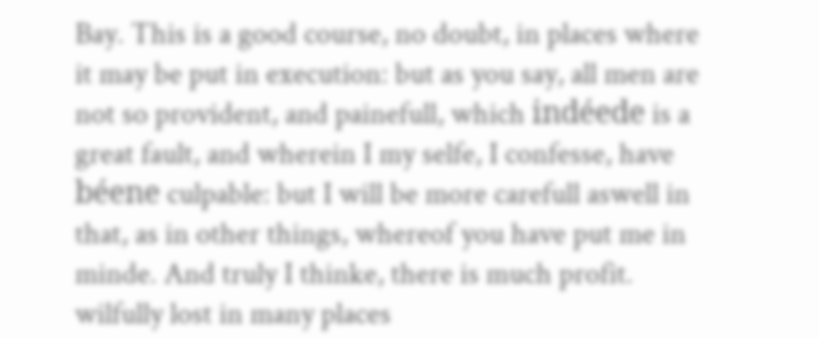Bay. This is a good course, no doubt, in places where it may be put in execution: but as you say, all men are not so provident, and painefull, which indéede is a great fault, and wherein I my selfe, I confesse, have béene culpable: but I will be more carefull aswell in that, as in other things, whereof you have put me in minde. And truly I thinke, there is much profit. wilfully lost in many places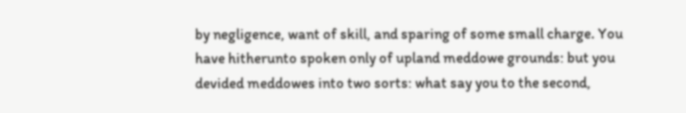by negligence, want of skill, and sparing of some small charge. You have hitherunto spoken only of upland meddowe grounds: but you devided meddowes into two sorts: what say you to the second,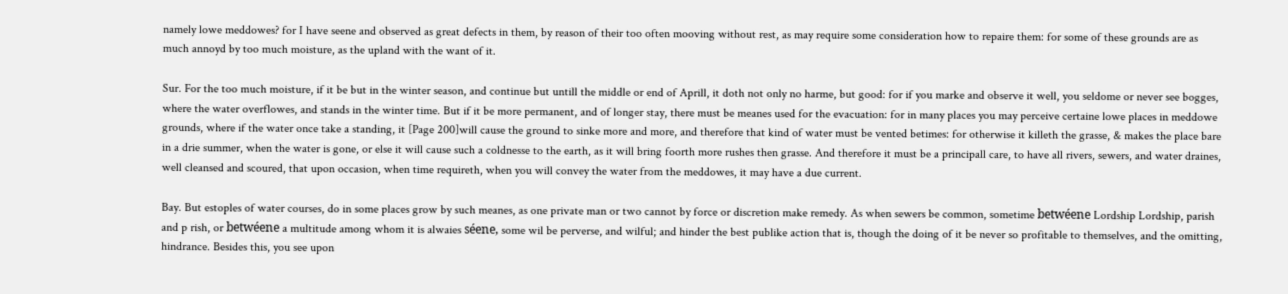namely lowe meddowes? for I have seene and observed as great defects in them, by reason of their too often mooving without rest, as may require some consideration how to repaire them: for some of these grounds are as much annoyd by too much moisture, as the upland with the want of it.

Sur. For the too much moisture, if it be but in the winter season, and continue but untill the middle or end of Aprill, it doth not only no harme, but good: for if you marke and observe it well, you seldome or never see bogges, where the water overflowes, and stands in the winter time. But if it be more permanent, and of longer stay, there must be meanes used for the evacuation: for in many places you may perceive certaine lowe places in meddowe grounds, where if the water once take a standing, it [Page 200]will cause the ground to sinke more and more, and therefore that kind of water must be vented betimes: for otherwise it killeth the grasse, & makes the place bare in a drie summer, when the water is gone, or else it will cause such a coldnesse to the earth, as it will bring foorth more rushes then grasse. And therefore it must be a principall care, to have all rivers, sewers, and water draines, well cleansed and scoured, that upon occasion, when time requireth, when you will convey the water from the meddowes, it may have a due current.

Bay. But estoples of water courses, do in some places grow by such meanes, as one private man or two cannot by force or discretion make remedy. As when sewers be common, sometime betwéene Lordship Lordship, parish and p rish, or betwéene a multitude among whom it is alwaies séene, some wil be perverse, and wilful; and hinder the best publike action that is, though the doing of it be never so profitable to themselves, and the omitting, hindrance. Besides this, you see upon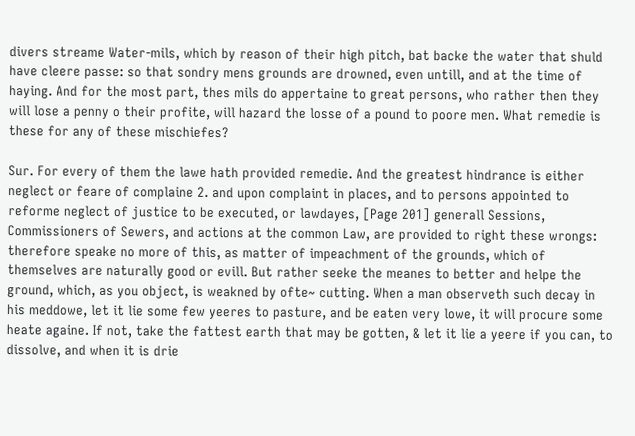divers streame Water-mils, which by reason of their high pitch, bat backe the water that shuld have cleere passe: so that sondry mens grounds are drowned, even untill, and at the time of haying. And for the most part, thes mils do appertaine to great persons, who rather then they will lose a penny o their profite, will hazard the losse of a pound to poore men. What remedie is these for any of these mischiefes?

Sur. For every of them the lawe hath provided remedie. And the greatest hindrance is either neglect or feare of complaine 2. and upon complaint in places, and to persons appointed to reforme neglect of justice to be executed, or lawdayes, [Page 201] generall Sessions, Commissioners of Sewers, and actions at the common Law, are provided to right these wrongs: therefore speake no more of this, as matter of impeachment of the grounds, which of themselves are naturally good or evill. But rather seeke the meanes to better and helpe the ground, which, as you object, is weakned by ofte~ cutting. When a man observeth such decay in his meddowe, let it lie some few yeeres to pasture, and be eaten very lowe, it will procure some heate againe. If not, take the fattest earth that may be gotten, & let it lie a yeere if you can, to dissolve, and when it is drie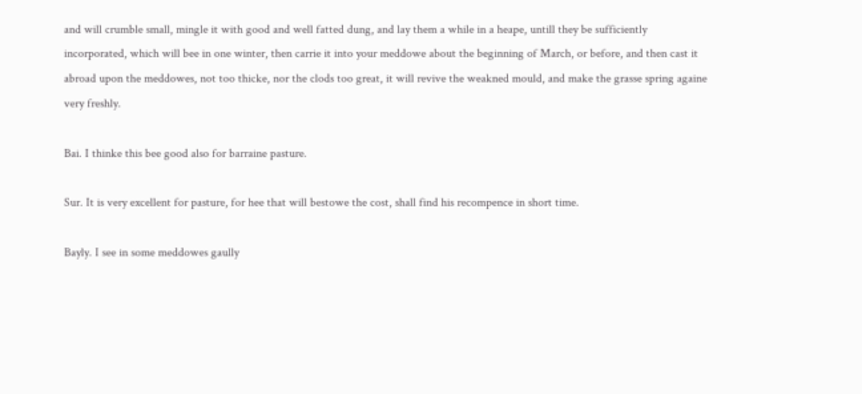and will crumble small, mingle it with good and well fatted dung, and lay them a while in a heape, untill they be sufficiently incorporated, which will bee in one winter, then carrie it into your meddowe about the beginning of March, or before, and then cast it abroad upon the meddowes, not too thicke, nor the clods too great, it will revive the weakned mould, and make the grasse spring againe very freshly.

Bai. I thinke this bee good also for barraine pasture.

Sur. It is very excellent for pasture, for hee that will bestowe the cost, shall find his recompence in short time.

Bayly. I see in some meddowes gaully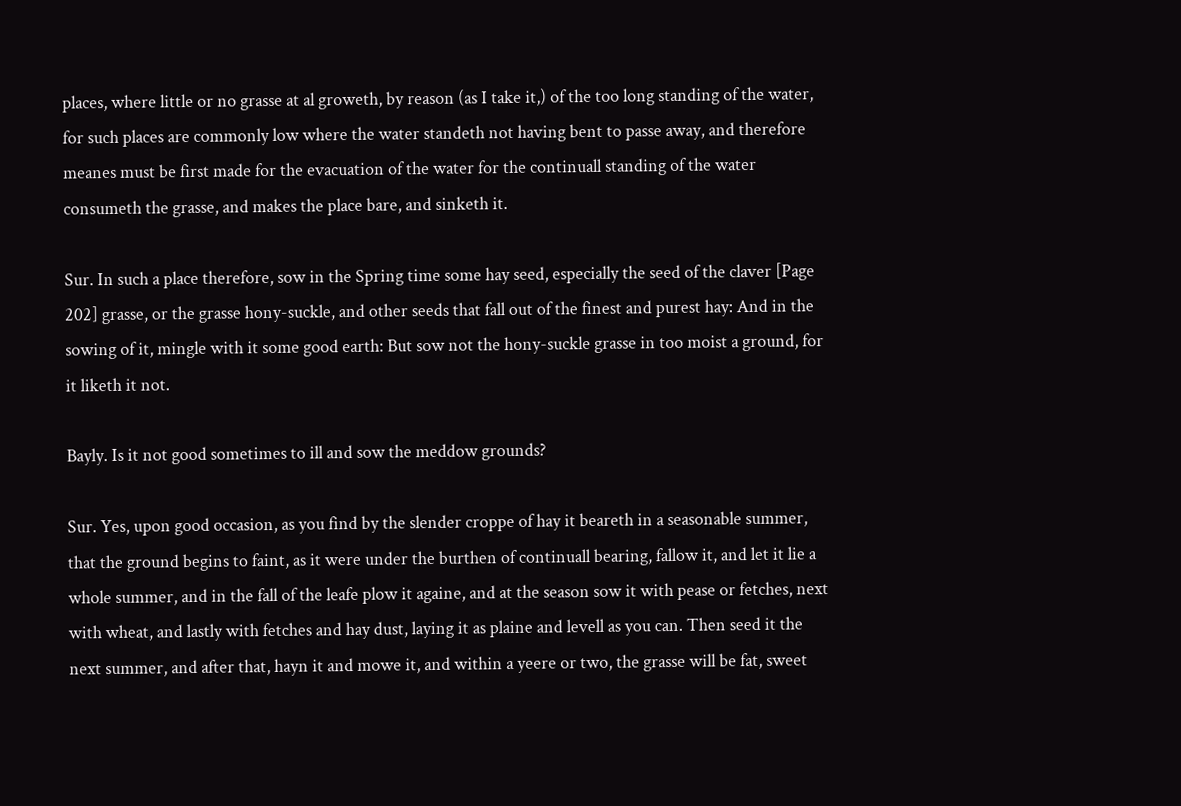places, where little or no grasse at al groweth, by reason (as I take it,) of the too long standing of the water, for such places are commonly low where the water standeth not having bent to passe away, and therefore meanes must be first made for the evacuation of the water for the continuall standing of the water consumeth the grasse, and makes the place bare, and sinketh it.

Sur. In such a place therefore, sow in the Spring time some hay seed, especially the seed of the claver [Page 202] grasse, or the grasse hony-suckle, and other seeds that fall out of the finest and purest hay: And in the sowing of it, mingle with it some good earth: But sow not the hony-suckle grasse in too moist a ground, for it liketh it not.

Bayly. Is it not good sometimes to ill and sow the meddow grounds?

Sur. Yes, upon good occasion, as you find by the slender croppe of hay it beareth in a seasonable summer, that the ground begins to faint, as it were under the burthen of continuall bearing, fallow it, and let it lie a whole summer, and in the fall of the leafe plow it againe, and at the season sow it with pease or fetches, next with wheat, and lastly with fetches and hay dust, laying it as plaine and levell as you can. Then seed it the next summer, and after that, hayn it and mowe it, and within a yeere or two, the grasse will be fat, sweet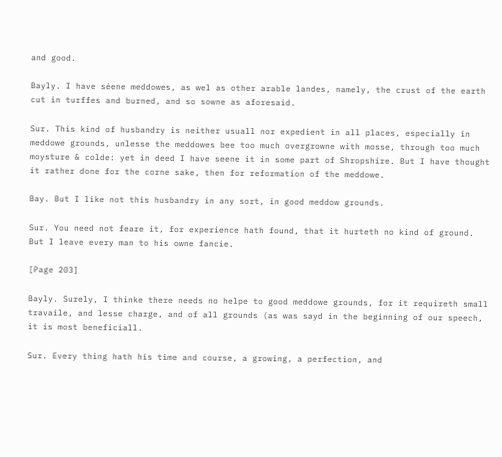and good.

Bayly. I have séene meddowes, as wel as other arable landes, namely, the crust of the earth cut in turffes and burned, and so sowne as aforesaid.

Sur. This kind of husbandry is neither usuall nor expedient in all places, especially in meddowe grounds, unlesse the meddowes bee too much overgrowne with mosse, through too much moysture & colde: yet in deed I have seene it in some part of Shropshire. But I have thought it rather done for the corne sake, then for reformation of the meddowe.

Bay. But I like not this husbandry in any sort, in good meddow grounds.

Sur. You need not feare it, for experience hath found, that it hurteth no kind of ground. But I leave every man to his owne fancie.

[Page 203]

Bayly. Surely, I thinke there needs no helpe to good meddowe grounds, for it requireth small travaile, and lesse charge, and of all grounds (as was sayd in the beginning of our speech, it is most beneficiall.

Sur. Every thing hath his time and course, a growing, a perfection, and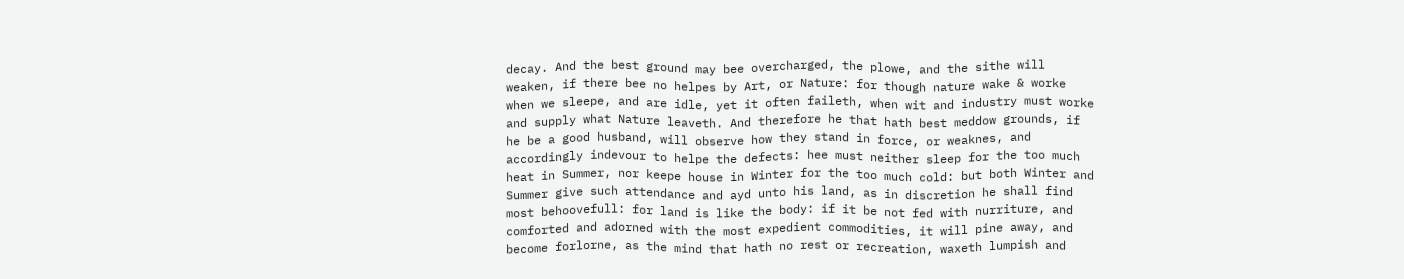decay. And the best ground may bee overcharged, the plowe, and the sithe will weaken, if there bee no helpes by Art, or Nature: for though nature wake & worke when we sleepe, and are idle, yet it often faileth, when wit and industry must worke and supply what Nature leaveth. And therefore he that hath best meddow grounds, if he be a good husband, will observe how they stand in force, or weaknes, and accordingly indevour to helpe the defects: hee must neither sleep for the too much heat in Summer, nor keepe house in Winter for the too much cold: but both Winter and Summer give such attendance and ayd unto his land, as in discretion he shall find most behoovefull: for land is like the body: if it be not fed with nurriture, and comforted and adorned with the most expedient commodities, it will pine away, and become forlorne, as the mind that hath no rest or recreation, waxeth lumpish and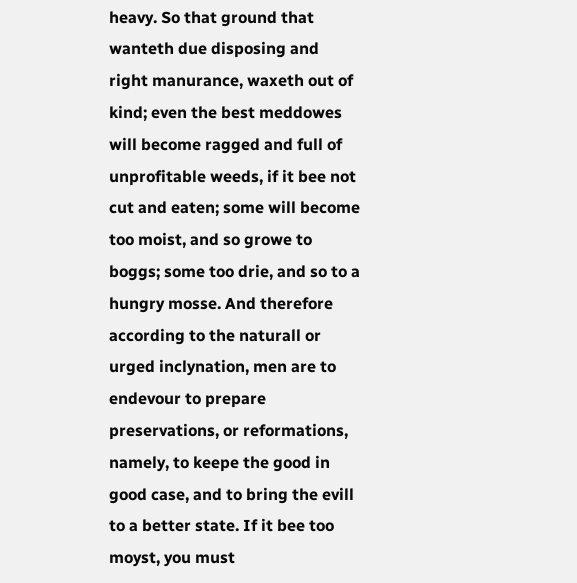heavy. So that ground that wanteth due disposing and right manurance, waxeth out of kind; even the best meddowes will become ragged and full of unprofitable weeds, if it bee not cut and eaten; some will become too moist, and so growe to boggs; some too drie, and so to a hungry mosse. And therefore according to the naturall or urged inclynation, men are to endevour to prepare preservations, or reformations, namely, to keepe the good in good case, and to bring the evill to a better state. If it bee too moyst, you must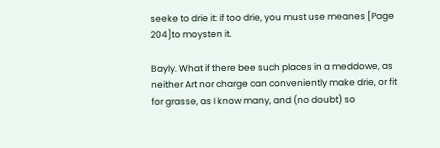seeke to drie it: if too drie, you must use meanes [Page 204]to moysten it.

Bayly. What if there bee such places in a meddowe, as neither Art nor charge can conveniently make drie, or fit for grasse, as I know many, and (no doubt) so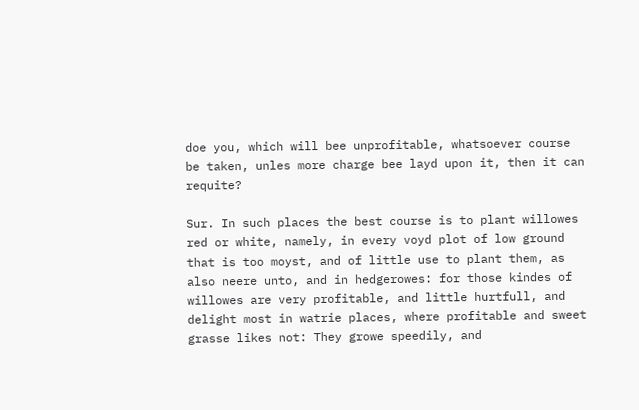doe you, which will bee unprofitable, whatsoever course be taken, unles more charge bee layd upon it, then it can requite?

Sur. In such places the best course is to plant willowes red or white, namely, in every voyd plot of low ground that is too moyst, and of little use to plant them, as also neere unto, and in hedgerowes: for those kindes of willowes are very profitable, and little hurtfull, and delight most in watrie places, where profitable and sweet grasse likes not: They growe speedily, and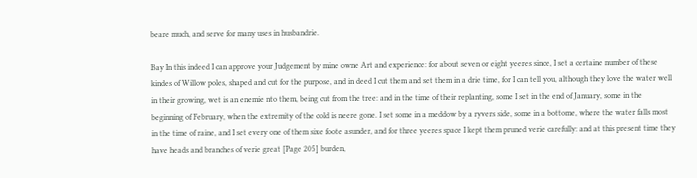beare much, and serve for many uses in husbandrie.

Bay In this indeed I can approve your Judgement by mine owne Art and experience: for about seven or eight yeeres since, I set a certaine number of these kindes of Willow poles, shaped and cut for the purpose, and in deed I cut them and set them in a drie time, for I can tell you, although they love the water well in their growing, wet is an enemie nto them, being cut from the tree: and in the time of their replanting, some I set in the end of January, some in the beginning of February, when the extremity of the cold is neere gone. I set some in a meddow by a ryvers side, some in a bottome, where the water falls most in the time of raine, and I set every one of them sixe foote asunder, and for three yeeres space I kept them pruned verie carefully: and at this present time they have heads and branches of verie great [Page 205] burden,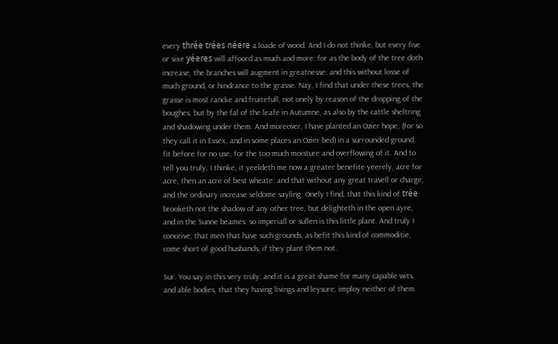every thrée trées néere a loade of wood. And I do not thinke, but every five or sixe yéeres will affoord as much and more: for as the body of the tree doth increase, the branches will augment in greatnesse: and this without losse of much ground, or hindrance to the grasse. Nay, I find that under these trees, the grasse is most rancke and fruitefull, not onely by reason of the dropping of the boughes, but by the fal of the leafe in Autumne, as also by the cattle sheltring and shadowing under them. And moreover, I have planted an Ozier hope, (for so they call it in Essex, and in some places an Ozier bed) in a surrounded ground, fit before for no use, for the too much moisture and overflowing of it. And to tell you truly, I thinke, it yeeldeth me now a greater benefite yeerely, acre for acre, then an acre of best wheate: and that without any great travell or charge, and the ordinary increase seldome sayling. Onely I find, that this kind of trée brooketh not the shadow of any other tree, but delighteth in the open ayre, and in the Sunne beames: so imperiall or sullen is this little plant. And truly I conceive, that men that have such grounds, as befit this kind of commoditie, come short of good husbands, if they plant them not.

Sur. You say in this very truly: and it is a great shame for many capable wits, and able bodies, that they having livings and leysure, imploy neither of them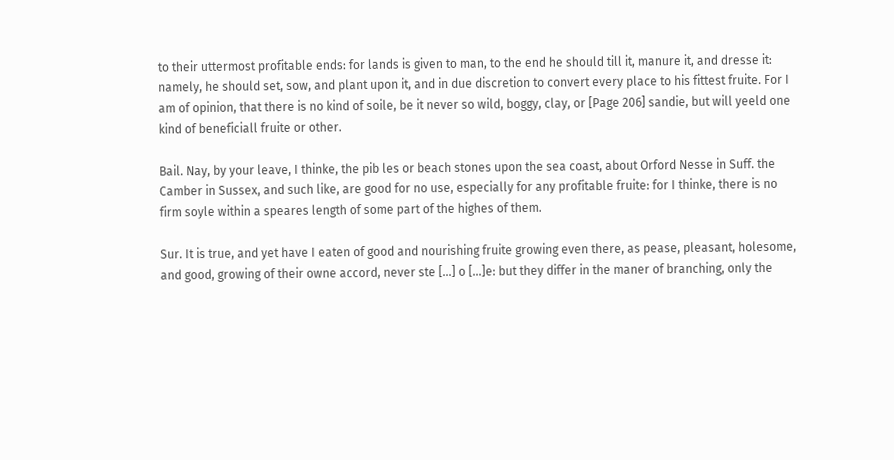to their uttermost profitable ends: for lands is given to man, to the end he should till it, manure it, and dresse it: namely, he should set, sow, and plant upon it, and in due discretion to convert every place to his fittest fruite. For I am of opinion, that there is no kind of soile, be it never so wild, boggy, clay, or [Page 206] sandie, but will yeeld one kind of beneficiall fruite or other.

Bail. Nay, by your leave, I thinke, the pib les or beach stones upon the sea coast, about Orford Nesse in Suff. the Camber in Sussex, and such like, are good for no use, especially for any profitable fruite: for I thinke, there is no firm soyle within a speares length of some part of the highes of them.

Sur. It is true, and yet have I eaten of good and nourishing fruite growing even there, as pease, pleasant, holesome, and good, growing of their owne accord, never ste [...] o [...]e: but they differ in the maner of branching, only the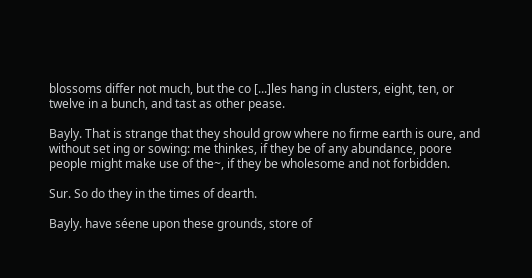blossoms differ not much, but the co [...]les hang in clusters, eight, ten, or twelve in a bunch, and tast as other pease.

Bayly. That is strange that they should grow where no firme earth is oure, and without set ing or sowing: me thinkes, if they be of any abundance, poore people might make use of the~, if they be wholesome and not forbidden.

Sur. So do they in the times of dearth.

Bayly. have séene upon these grounds, store of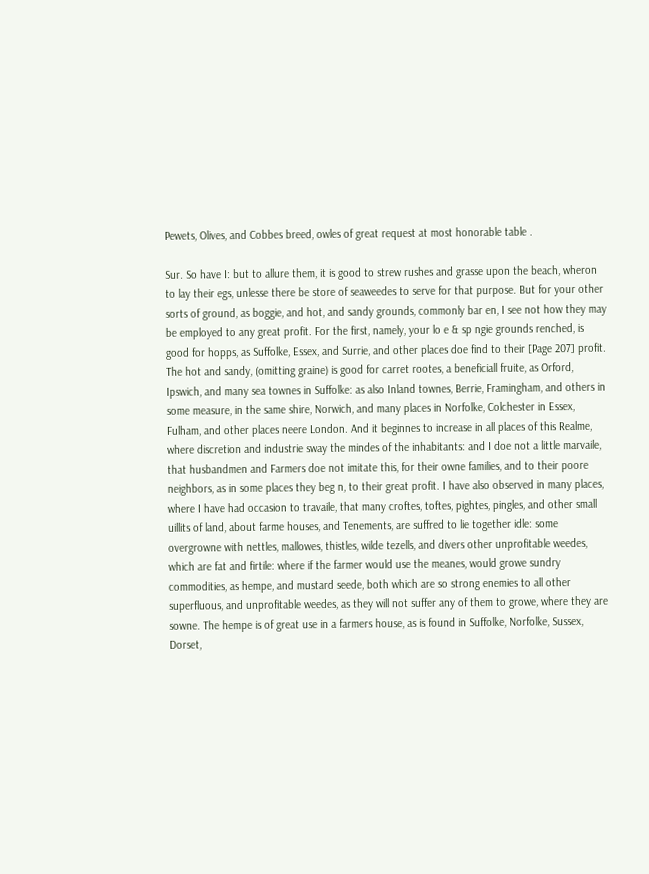Pewets, Olives, and Cobbes breed, owles of great request at most honorable table .

Sur. So have I: but to allure them, it is good to strew rushes and grasse upon the beach, wheron to lay their egs, unlesse there be store of seaweedes to serve for that purpose. But for your other sorts of ground, as boggie, and hot, and sandy grounds, commonly bar en, I see not how they may be employed to any great profit. For the first, namely, your lo e & sp ngie grounds renched, is good for hopps, as Suffolke, Essex, and Surrie, and other places doe find to their [Page 207] profit. The hot and sandy, (omitting graine) is good for carret rootes, a beneficiall fruite, as Orford, Ipswich, and many sea townes in Suffolke: as also Inland townes, Berrie, Framingham, and others in some measure, in the same shire, Norwich, and many places in Norfolke, Colchester in Essex, Fulham, and other places neere London. And it beginnes to increase in all places of this Realme, where discretion and industrie sway the mindes of the inhabitants: and I doe not a little marvaile, that husbandmen and Farmers doe not imitate this, for their owne families, and to their poore neighbors, as in some places they beg n, to their great profit. I have also observed in many places, where I have had occasion to travaile, that many croftes, toftes, pightes, pingles, and other small uillits of land, about farme houses, and Tenements, are suffred to lie together idle: some overgrowne with nettles, mallowes, thistles, wilde tezells, and divers other unprofitable weedes, which are fat and firtile: where if the farmer would use the meanes, would growe sundry commodities, as hempe, and mustard seede, both which are so strong enemies to all other superfluous, and unprofitable weedes, as they will not suffer any of them to growe, where they are sowne. The hempe is of great use in a farmers house, as is found in Suffolke, Norfolke, Sussex, Dorset,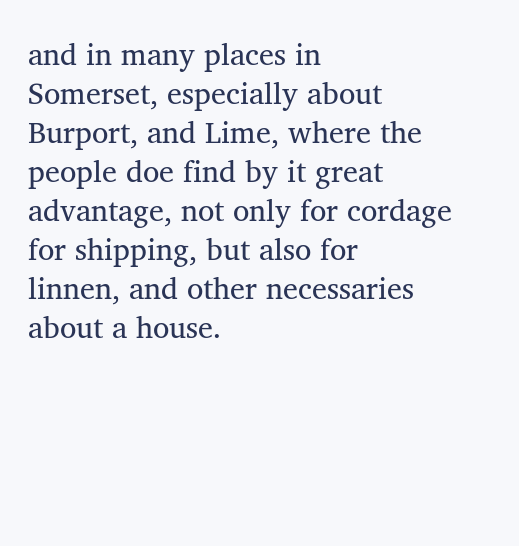and in many places in Somerset, especially about Burport, and Lime, where the people doe find by it great advantage, not only for cordage for shipping, but also for linnen, and other necessaries about a house.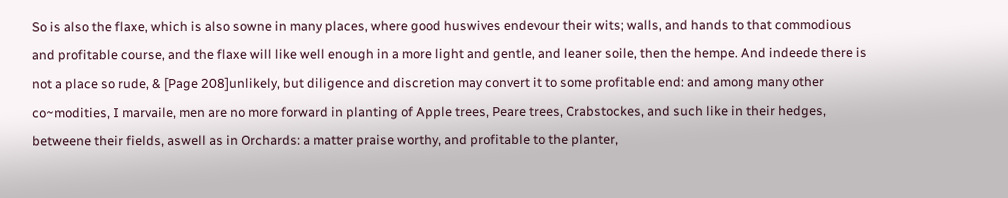So is also the flaxe, which is also sowne in many places, where good huswives endevour their wits; walls, and hands to that commodious and profitable course, and the flaxe will like well enough in a more light and gentle, and leaner soile, then the hempe. And indeede there is not a place so rude, & [Page 208]unlikely, but diligence and discretion may convert it to some profitable end: and among many other co~modities, I marvaile, men are no more forward in planting of Apple trees, Peare trees, Crabstockes, and such like in their hedges, betweene their fields, aswell as in Orchards: a matter praise worthy, and profitable to the planter,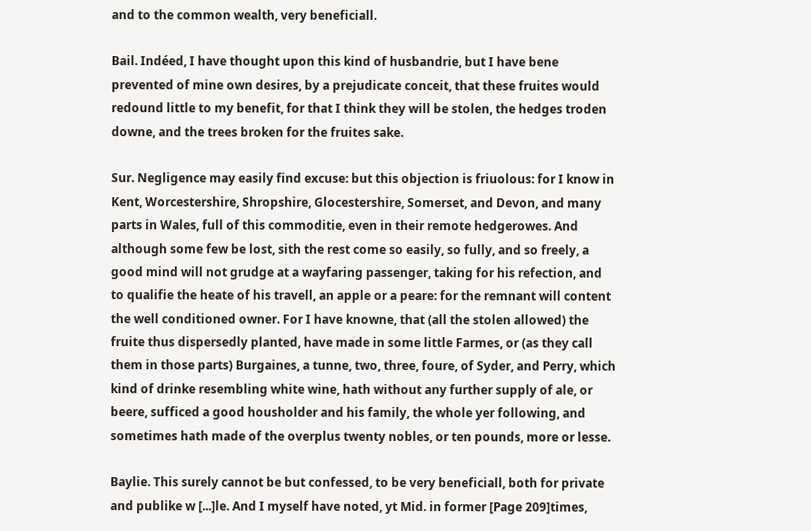and to the common wealth, very beneficiall.

Bail. Indéed, I have thought upon this kind of husbandrie, but I have bene prevented of mine own desires, by a prejudicate conceit, that these fruites would redound little to my benefit, for that I think they will be stolen, the hedges troden downe, and the trees broken for the fruites sake.

Sur. Negligence may easily find excuse: but this objection is friuolous: for I know in Kent, Worcestershire, Shropshire, Glocestershire, Somerset, and Devon, and many parts in Wales, full of this commoditie, even in their remote hedgerowes. And although some few be lost, sith the rest come so easily, so fully, and so freely, a good mind will not grudge at a wayfaring passenger, taking for his refection, and to qualifie the heate of his travell, an apple or a peare: for the remnant will content the well conditioned owner. For I have knowne, that (all the stolen allowed) the fruite thus dispersedly planted, have made in some little Farmes, or (as they call them in those parts) Burgaines, a tunne, two, three, foure, of Syder, and Perry, which kind of drinke resembling white wine, hath without any further supply of ale, or beere, sufficed a good housholder and his family, the whole yer following, and sometimes hath made of the overplus twenty nobles, or ten pounds, more or lesse.

Baylie. This surely cannot be but confessed, to be very beneficiall, both for private and publike w [...]le. And I myself have noted, yt Mid. in former [Page 209]times,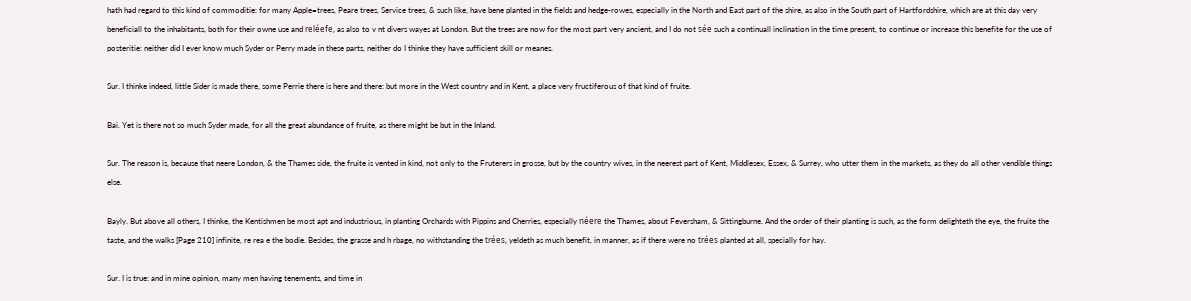hath had regard to this kind of commoditie: for many Apple=trees, Peare trees, Service trees, & such like, have bene planted in the fields and hedge-rowes, especially in the North and East part of the shire, as also in the South part of Hartfordshire, which are at this day very beneficiall to the inhabitants, both for their owne use and reléefe, as also to v nt divers wayes at London. But the trees are now for the most part very ancient, and I do not sée such a continuall inclination in the time present, to continue or increase this benefite for the use of posteritie: neither did I ever know much Syder or Perry made in these parts, neither do I thinke they have sufficient skill or meanes.

Sur. I thinke indeed, little Sider is made there, some Perrie there is here and there: but more in the West country and in Kent, a place very fructiferous of that kind of fruite.

Bai. Yet is there not so much Syder made, for all the great abundance of fruite, as there might be but in the Inland.

Sur. The reason is, because that neere London, & the Thames side, the fruite is vented in kind, not only to the Fruterers in grosse, but by the country wives, in the neerest part of Kent, Middlesex, Essex, & Surrey, who utter them in the markets, as they do all other vendible things else.

Bayly. But above all others, I thinke, the Kentishmen be most apt and industrious, in planting Orchards with Pippins and Cherries, especially néere the Thames, about Feversham, & Sittingburne. And the order of their planting is such, as the form delighteth the eye, the fruite the taste, and the walks [Page 210] infinite, re rea e the bodie. Besides, the grasse and h rbage, no withstanding the trées, yeldeth as much benefit, in manner, as if there were no trées planted at all, specially for hay.

Sur. I is true: and in mine opinion, many men having tenements, and time in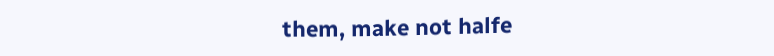them, make not halfe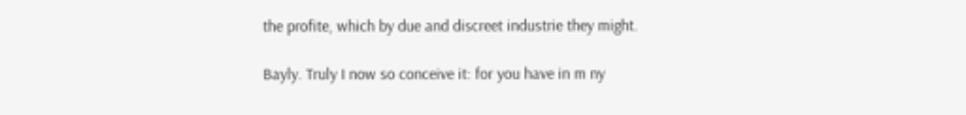the profite, which by due and discreet industrie they might.

Bayly. Truly I now so conceive it: for you have in m ny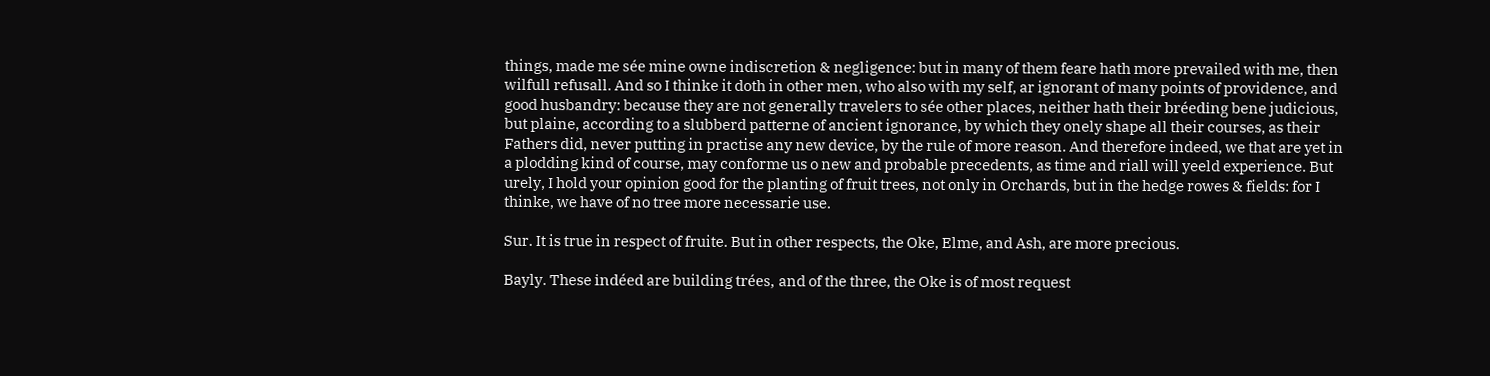things, made me sée mine owne indiscretion & negligence: but in many of them feare hath more prevailed with me, then wilfull refusall. And so I thinke it doth in other men, who also with my self, ar ignorant of many points of providence, and good husbandry: because they are not generally travelers to sée other places, neither hath their bréeding bene judicious, but plaine, according to a slubberd patterne of ancient ignorance, by which they onely shape all their courses, as their Fathers did, never putting in practise any new device, by the rule of more reason. And therefore indeed, we that are yet in a plodding kind of course, may conforme us o new and probable precedents, as time and riall will yeeld experience. But urely, I hold your opinion good for the planting of fruit trees, not only in Orchards, but in the hedge rowes & fields: for I thinke, we have of no tree more necessarie use.

Sur. It is true in respect of fruite. But in other respects, the Oke, Elme, and Ash, are more precious.

Bayly. These indéed are building trées, and of the three, the Oke is of most request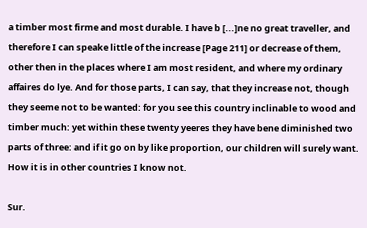a timber most firme and most durable. I have b [...]ne no great traveller, and therefore I can speake little of the increase [Page 211] or decrease of them, other then in the places where I am most resident, and where my ordinary affaires do lye. And for those parts, I can say, that they increase not, though they seeme not to be wanted: for you see this country inclinable to wood and timber much: yet within these twenty yeeres they have bene diminished two parts of three: and if it go on by like proportion, our children will surely want. How it is in other countries I know not.

Sur.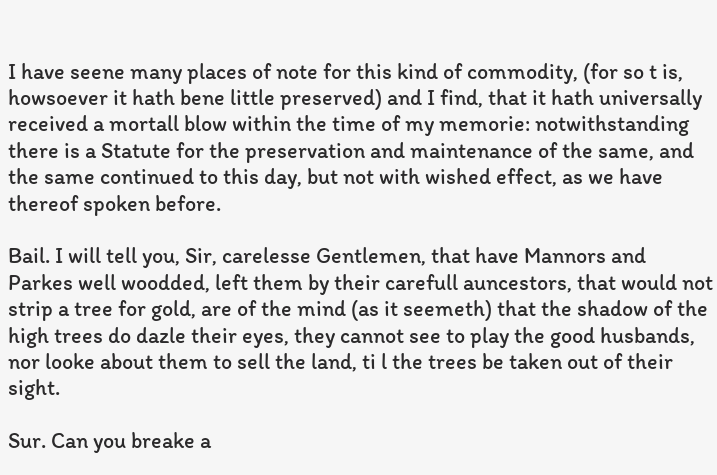I have seene many places of note for this kind of commodity, (for so t is, howsoever it hath bene little preserved) and I find, that it hath universally received a mortall blow within the time of my memorie: notwithstanding there is a Statute for the preservation and maintenance of the same, and the same continued to this day, but not with wished effect, as we have thereof spoken before.

Bail. I will tell you, Sir, carelesse Gentlemen, that have Mannors and Parkes well woodded, left them by their carefull auncestors, that would not strip a tree for gold, are of the mind (as it seemeth) that the shadow of the high trees do dazle their eyes, they cannot see to play the good husbands, nor looke about them to sell the land, ti l the trees be taken out of their sight.

Sur. Can you breake a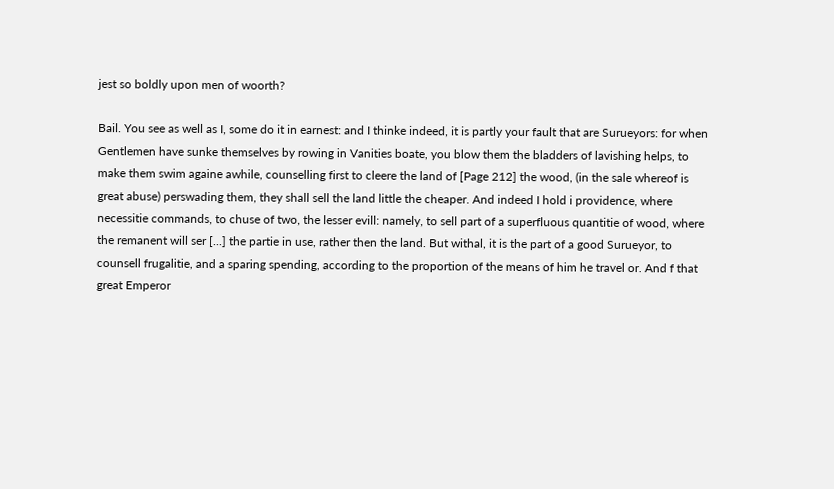jest so boldly upon men of woorth?

Bail. You see as well as I, some do it in earnest: and I thinke indeed, it is partly your fault that are Surueyors: for when Gentlemen have sunke themselves by rowing in Vanities boate, you blow them the bladders of lavishing helps, to make them swim againe awhile, counselling first to cleere the land of [Page 212] the wood, (in the sale whereof is great abuse) perswading them, they shall sell the land little the cheaper. And indeed I hold i providence, where necessitie commands, to chuse of two, the lesser evill: namely, to sell part of a superfluous quantitie of wood, where the remanent will ser [...] the partie in use, rather then the land. But withal, it is the part of a good Surueyor, to counsell frugalitie, and a sparing spending, according to the proportion of the means of him he travel or. And f that great Emperor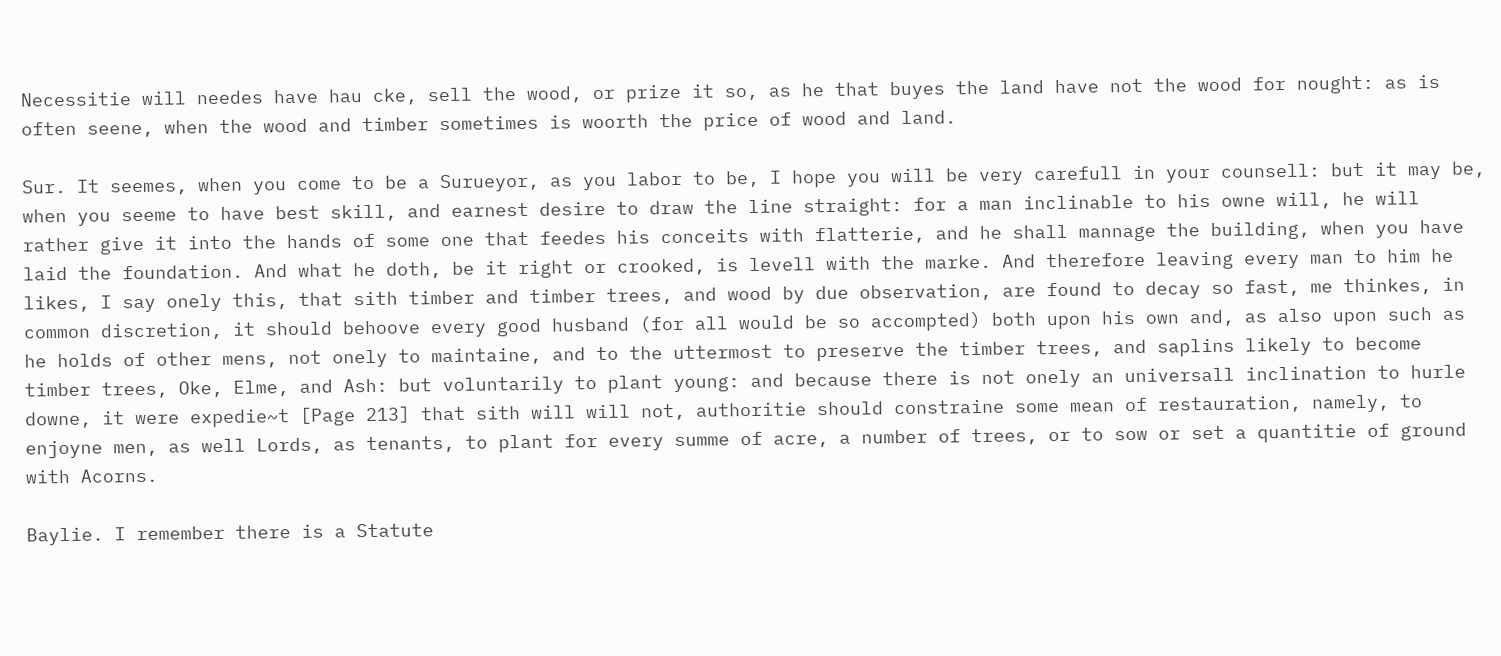Necessitie will needes have hau cke, sell the wood, or prize it so, as he that buyes the land have not the wood for nought: as is often seene, when the wood and timber sometimes is woorth the price of wood and land.

Sur. It seemes, when you come to be a Surueyor, as you labor to be, I hope you will be very carefull in your counsell: but it may be, when you seeme to have best skill, and earnest desire to draw the line straight: for a man inclinable to his owne will, he will rather give it into the hands of some one that feedes his conceits with flatterie, and he shall mannage the building, when you have laid the foundation. And what he doth, be it right or crooked, is levell with the marke. And therefore leaving every man to him he likes, I say onely this, that sith timber and timber trees, and wood by due observation, are found to decay so fast, me thinkes, in common discretion, it should behoove every good husband (for all would be so accompted) both upon his own and, as also upon such as he holds of other mens, not onely to maintaine, and to the uttermost to preserve the timber trees, and saplins likely to become timber trees, Oke, Elme, and Ash: but voluntarily to plant young: and because there is not onely an universall inclination to hurle downe, it were expedie~t [Page 213] that sith will will not, authoritie should constraine some mean of restauration, namely, to enjoyne men, as well Lords, as tenants, to plant for every summe of acre, a number of trees, or to sow or set a quantitie of ground with Acorns.

Baylie. I remember there is a Statute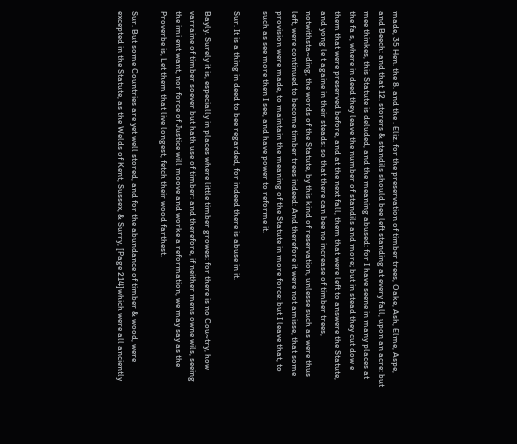made, 35 Hen. the 8. and the . Eliz. for the preservation of timber trees, Oake, Ash, Elme, Aspe, and Beech: and that 12. storers & standils should bee left standing at every fall, upon an acre: but mee thinkes, this Statute is deluded, and the meaning abused: for I have seene in many places at the fa s, where in deed they leave the number of standils and more; but in stead they cut dow e them that were preserved before, and at the next fall, them that were left to answere the Statute, and yong le t againe in their steads: so that there can bee no increase of timber trees, notwithsta~ding, the words of the Statute, by this kind of reservation, unlesse such as were thus left, were continued to become timber trees indeed: And therefore it were not amisse, that some provision were made, to maintain the meaning of the Statute in more force: but I leave that, to such as see more then I see, and have power to reforme it.

Sur. It is a thing in deed to bee regarded, for indeed there is abuse in it.

Bayly. Surely it is, especially in places where little timber growes: for there is no Cou~try, how varraine of timber soever but hath use of timber: and therefore, if neither mens owne wils, seeing the imi ent want, nor force of Justice will moove and worke a reformation, we may say as the Proverbe is, Let them that live longest, fetch their wood farthest.

Sur. But some Countries are yet well stored, and for the abundance of timber & wood, were excepted in the Statute, as the Welds of Kent, Sussex, & Surry, [Page 214]which were all anciently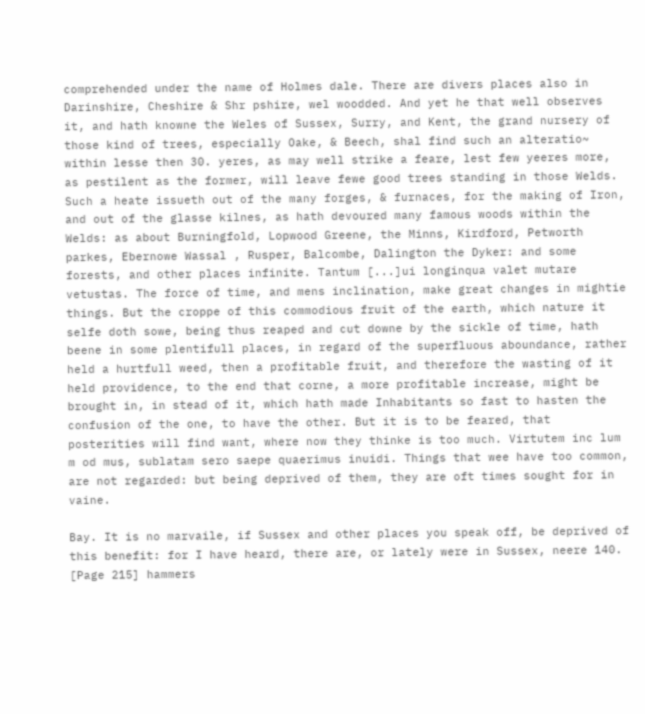comprehended under the name of Holmes dale. There are divers places also in Darinshire, Cheshire & Shr pshire, wel woodded. And yet he that well observes it, and hath knowne the Weles of Sussex, Surry, and Kent, the grand nursery of those kind of trees, especially Oake, & Beech, shal find such an alteratio~ within lesse then 30. yeres, as may well strike a feare, lest few yeeres more, as pestilent as the former, will leave fewe good trees standing in those Welds. Such a heate issueth out of the many forges, & furnaces, for the making of Iron, and out of the glasse kilnes, as hath devoured many famous woods within the Welds: as about Burningfold, Lopwood Greene, the Minns, Kirdford, Petworth parkes, Ebernowe Wassal , Rusper, Balcombe, Dalington the Dyker: and some forests, and other places infinite. Tantum [...]ui longinqua valet mutare vetustas. The force of time, and mens inclination, make great changes in mightie things. But the croppe of this commodious fruit of the earth, which nature it selfe doth sowe, being thus reaped and cut downe by the sickle of time, hath beene in some plentifull places, in regard of the superfluous aboundance, rather held a hurtfull weed, then a profitable fruit, and therefore the wasting of it held providence, to the end that corne, a more profitable increase, might be brought in, in stead of it, which hath made Inhabitants so fast to hasten the confusion of the one, to have the other. But it is to be feared, that posterities will find want, where now they thinke is too much. Virtutem inc lum m od mus, sublatam sero saepe quaerimus inuidi. Things that wee have too common, are not regarded: but being deprived of them, they are oft times sought for in vaine.

Bay. It is no marvaile, if Sussex and other places you speak off, be deprived of this benefit: for I have heard, there are, or lately were in Sussex, neere 140. [Page 215] hammers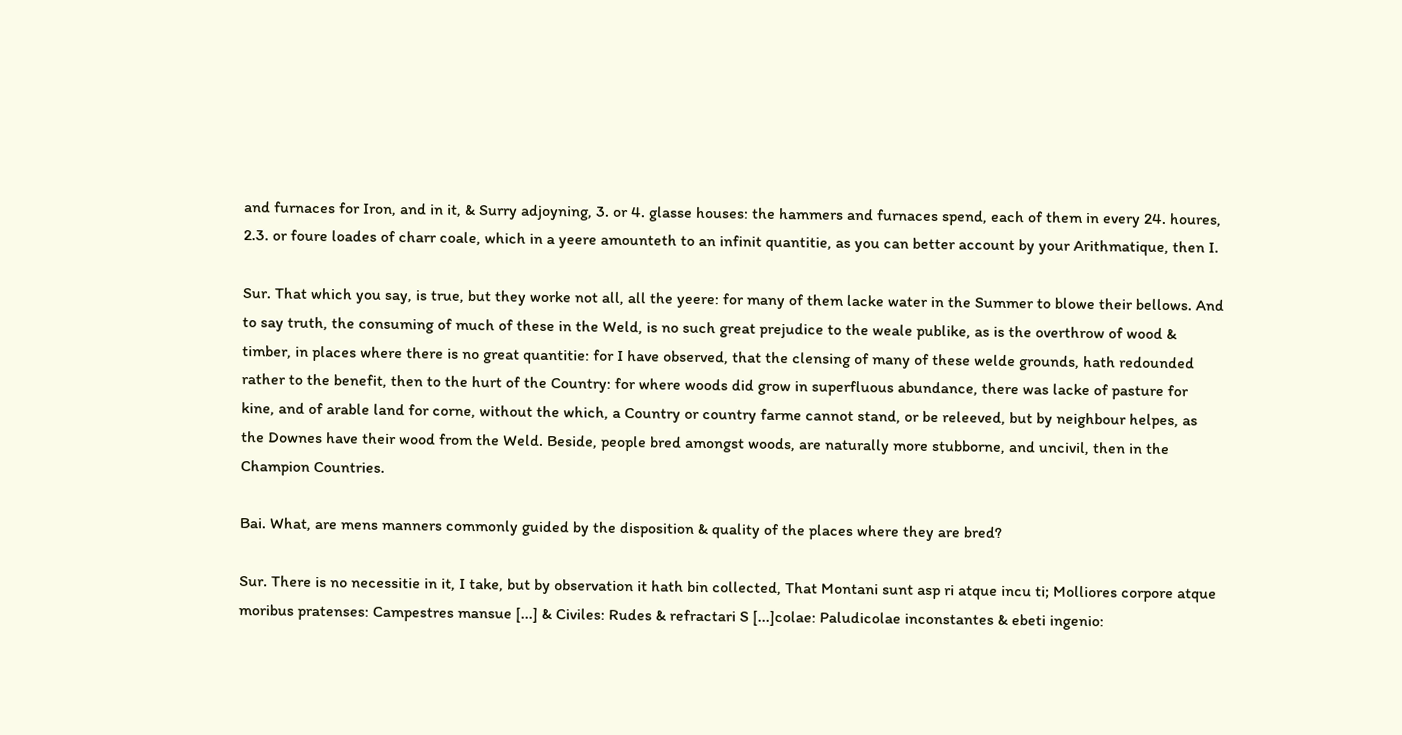and furnaces for Iron, and in it, & Surry adjoyning, 3. or 4. glasse houses: the hammers and furnaces spend, each of them in every 24. houres, 2.3. or foure loades of charr coale, which in a yeere amounteth to an infinit quantitie, as you can better account by your Arithmatique, then I.

Sur. That which you say, is true, but they worke not all, all the yeere: for many of them lacke water in the Summer to blowe their bellows. And to say truth, the consuming of much of these in the Weld, is no such great prejudice to the weale publike, as is the overthrow of wood & timber, in places where there is no great quantitie: for I have observed, that the clensing of many of these welde grounds, hath redounded rather to the benefit, then to the hurt of the Country: for where woods did grow in superfluous abundance, there was lacke of pasture for kine, and of arable land for corne, without the which, a Country or country farme cannot stand, or be releeved, but by neighbour helpes, as the Downes have their wood from the Weld. Beside, people bred amongst woods, are naturally more stubborne, and uncivil, then in the Champion Countries.

Bai. What, are mens manners commonly guided by the disposition & quality of the places where they are bred?

Sur. There is no necessitie in it, I take, but by observation it hath bin collected, That Montani sunt asp ri atque incu ti; Molliores corpore atque moribus pratenses: Campestres mansue [...] & Civiles: Rudes & refractari S [...]colae: Paludicolae inconstantes & ebeti ingenio: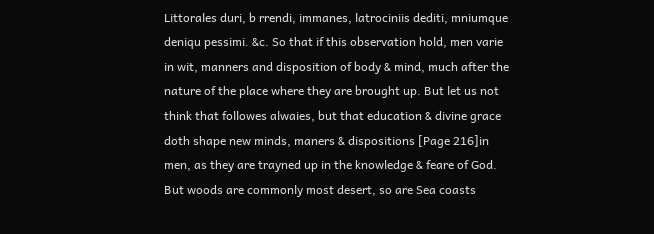Littorales duri, b rrendi, immanes, latrociniis dediti, mniumque deniqu pessimi. &c. So that if this observation hold, men varie in wit, manners and disposition of body & mind, much after the nature of the place where they are brought up. But let us not think that followes alwaies, but that education & divine grace doth shape new minds, maners & dispositions [Page 216]in men, as they are trayned up in the knowledge & feare of God. But woods are commonly most desert, so are Sea coasts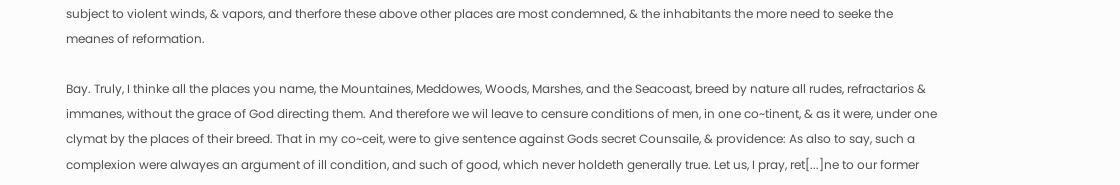subject to violent winds, & vapors, and therfore these above other places are most condemned, & the inhabitants the more need to seeke the meanes of reformation.

Bay. Truly, I thinke all the places you name, the Mountaines, Meddowes, Woods, Marshes, and the Seacoast, breed by nature all rudes, refractarios & immanes, without the grace of God directing them. And therefore we wil leave to censure conditions of men, in one co~tinent, & as it were, under one clymat by the places of their breed. That in my co~ceit, were to give sentence against Gods secret Counsaile, & providence: As also to say, such a complexion were alwayes an argument of ill condition, and such of good, which never holdeth generally true. Let us, I pray, ret[...]ne to our former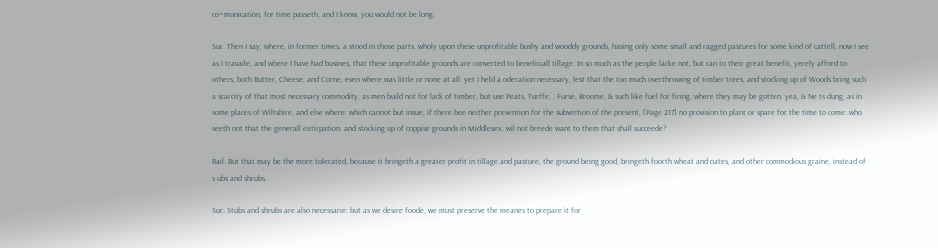co~munication, for time passeth, and I know, you would not be long.

Sur. Then I say, where, in former times, a stood in those parts, wholy upon these unprofitable bushy and wooddy grounds, having only some small and ragged pastures for some kind of cattell, now I see as I travaile, and where I have had busines, that these unprofitable grounds are converted to beneficiall tillage: In so much as the people lacke not, but can to their great benefit, yerely afford to others, both Butter, Cheese, and Corne, even where was little or none at all: yet I held a oderation necessary, lest that the too much overthrowing of timber trees, and stocking up of Woods bring such a scarcity of that most necessary commodity, as men build not for lack of timber, but use Peats, Turffe, , Furse, Broome, & such like fuel for firing, where they may be gotten, yea, & Ne ts dung, as in some places of Wiltshire, and else where: which cannot but insue, if there bee neither prevention for the subvertion of the present, [Page 217] no provision to plant or spare for the time to come: who seeth not that the generall extirpation, and stocking up of coppise grounds in Middlesex, wil not breede want to them that shall succeede?

Bail. But that may be the more tolerated, because it bringeth a greater profit in tillage and pasture, the ground being good, bringeth foorth wheat and oates, and other commodious graine, instead of s ubs and shrubs.

Sur. Stubs and shrubs are also necessarie: but as we desire foode, we must preserve the meanes to prepare it for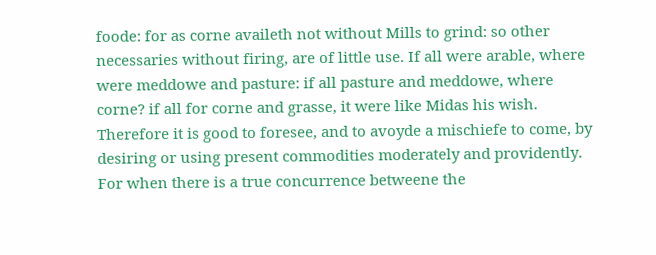foode: for as corne availeth not without Mills to grind: so other necessaries without firing, are of little use. If all were arable, where were meddowe and pasture: if all pasture and meddowe, where corne? if all for corne and grasse, it were like Midas his wish. Therefore it is good to foresee, and to avoyde a mischiefe to come, by desiring or using present commodities moderately and providently. For when there is a true concurrence betweene the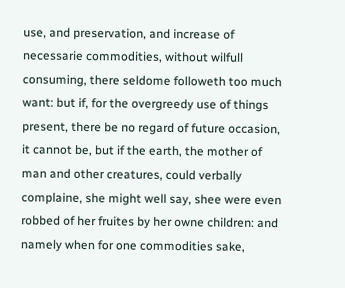use, and preservation, and increase of necessarie commodities, without wilfull consuming, there seldome followeth too much want: but if, for the overgreedy use of things present, there be no regard of future occasion, it cannot be, but if the earth, the mother of man and other creatures, could verbally complaine, she might well say, shee were even robbed of her fruites by her owne children: and namely when for one commodities sake,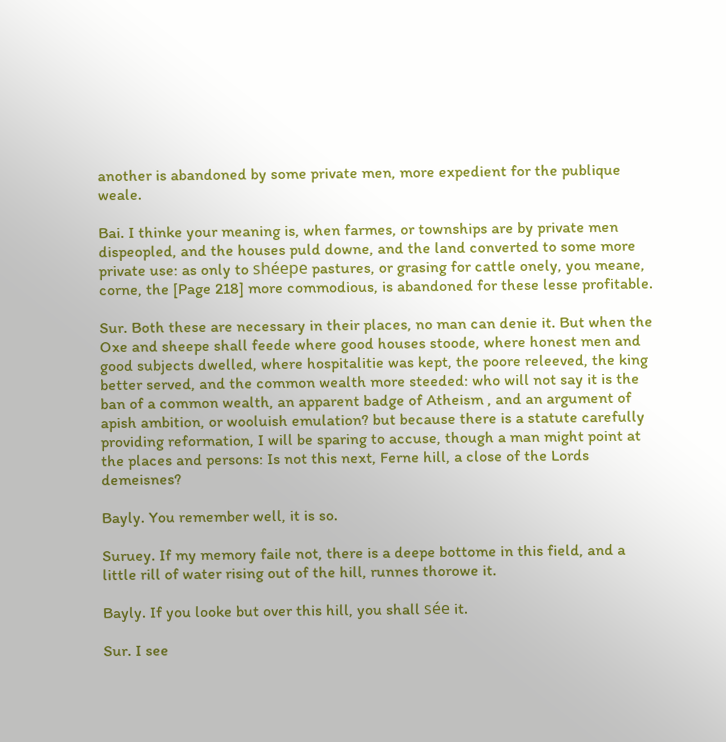another is abandoned by some private men, more expedient for the publique weale.

Bai. I thinke your meaning is, when farmes, or townships are by private men dispeopled, and the houses puld downe, and the land converted to some more private use: as only to shéepe pastures, or grasing for cattle onely, you meane, corne, the [Page 218] more commodious, is abandoned for these lesse profitable.

Sur. Both these are necessary in their places, no man can denie it. But when the Oxe and sheepe shall feede where good houses stoode, where honest men and good subjects dwelled, where hospitalitie was kept, the poore releeved, the king better served, and the common wealth more steeded: who will not say it is the ban of a common wealth, an apparent badge of Atheism , and an argument of apish ambition, or wooluish emulation? but because there is a statute carefully providing reformation, I will be sparing to accuse, though a man might point at the places and persons: Is not this next, Ferne hill, a close of the Lords demeisnes?

Bayly. You remember well, it is so.

Suruey. If my memory faile not, there is a deepe bottome in this field, and a little rill of water rising out of the hill, runnes thorowe it.

Bayly. If you looke but over this hill, you shall sée it.

Sur. I see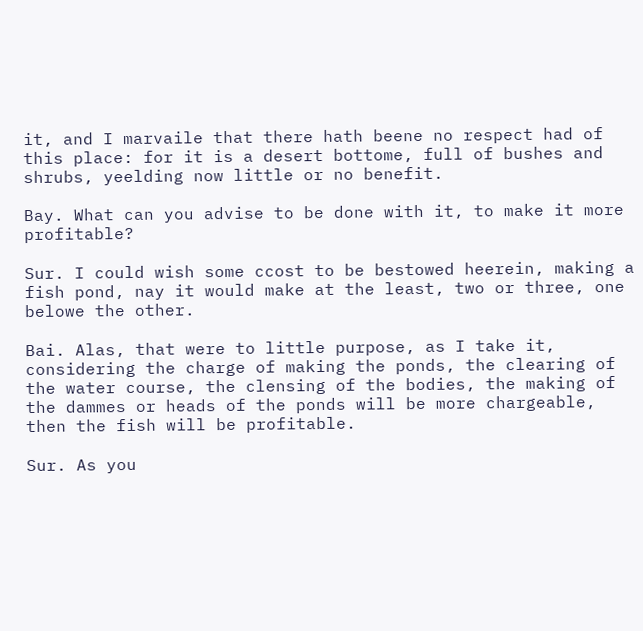it, and I marvaile that there hath beene no respect had of this place: for it is a desert bottome, full of bushes and shrubs, yeelding now little or no benefit.

Bay. What can you advise to be done with it, to make it more profitable?

Sur. I could wish some ccost to be bestowed heerein, making a fish pond, nay it would make at the least, two or three, one belowe the other.

Bai. Alas, that were to little purpose, as I take it, considering the charge of making the ponds, the clearing of the water course, the clensing of the bodies, the making of the dammes or heads of the ponds will be more chargeable, then the fish will be profitable.

Sur. As you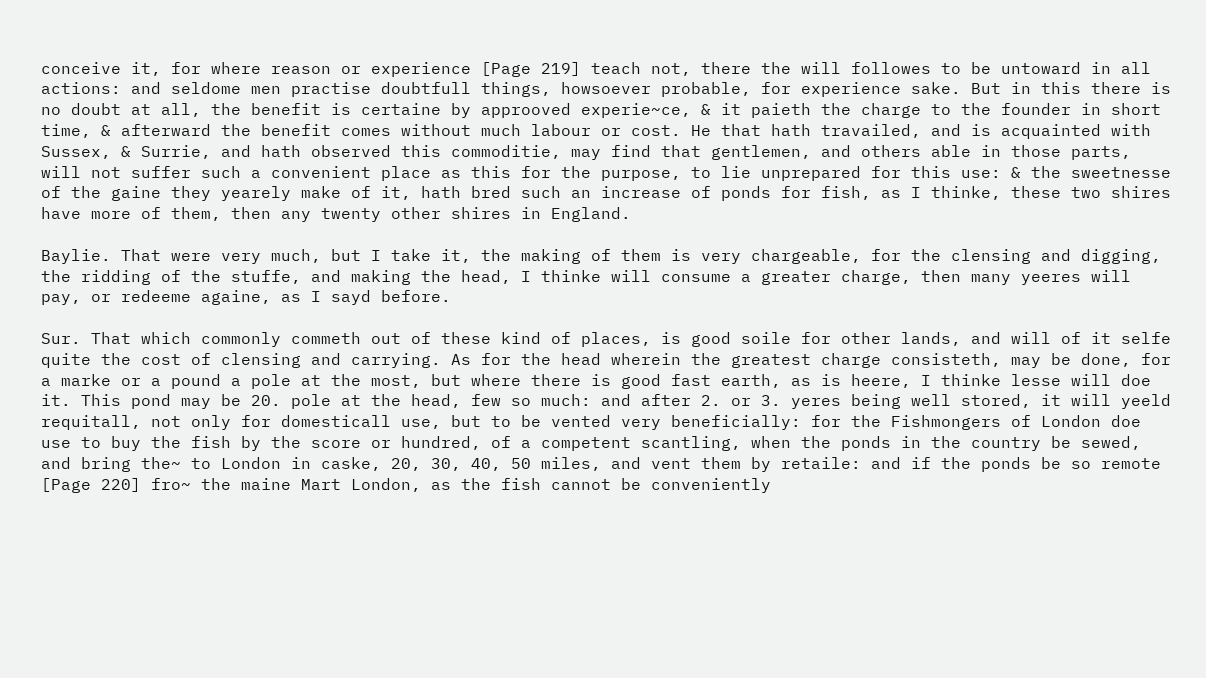conceive it, for where reason or experience [Page 219] teach not, there the will followes to be untoward in all actions: and seldome men practise doubtfull things, howsoever probable, for experience sake. But in this there is no doubt at all, the benefit is certaine by approoved experie~ce, & it paieth the charge to the founder in short time, & afterward the benefit comes without much labour or cost. He that hath travailed, and is acquainted with Sussex, & Surrie, and hath observed this commoditie, may find that gentlemen, and others able in those parts, will not suffer such a convenient place as this for the purpose, to lie unprepared for this use: & the sweetnesse of the gaine they yearely make of it, hath bred such an increase of ponds for fish, as I thinke, these two shires have more of them, then any twenty other shires in England.

Baylie. That were very much, but I take it, the making of them is very chargeable, for the clensing and digging, the ridding of the stuffe, and making the head, I thinke will consume a greater charge, then many yeeres will pay, or redeeme againe, as I sayd before.

Sur. That which commonly commeth out of these kind of places, is good soile for other lands, and will of it selfe quite the cost of clensing and carrying. As for the head wherein the greatest charge consisteth, may be done, for a marke or a pound a pole at the most, but where there is good fast earth, as is heere, I thinke lesse will doe it. This pond may be 20. pole at the head, few so much: and after 2. or 3. yeres being well stored, it will yeeld requitall, not only for domesticall use, but to be vented very beneficially: for the Fishmongers of London doe use to buy the fish by the score or hundred, of a competent scantling, when the ponds in the country be sewed, and bring the~ to London in caske, 20, 30, 40, 50 miles, and vent them by retaile: and if the ponds be so remote [Page 220] fro~ the maine Mart London, as the fish cannot be conveniently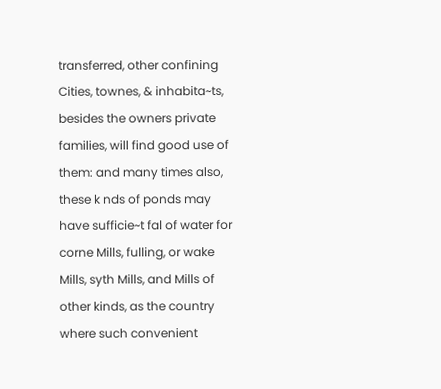transferred, other confining Cities, townes, & inhabita~ts, besides the owners private families, will find good use of them: and many times also, these k nds of ponds may have sufficie~t fal of water for corne Mills, fulling, or wake Mills, syth Mills, and Mills of other kinds, as the country where such convenient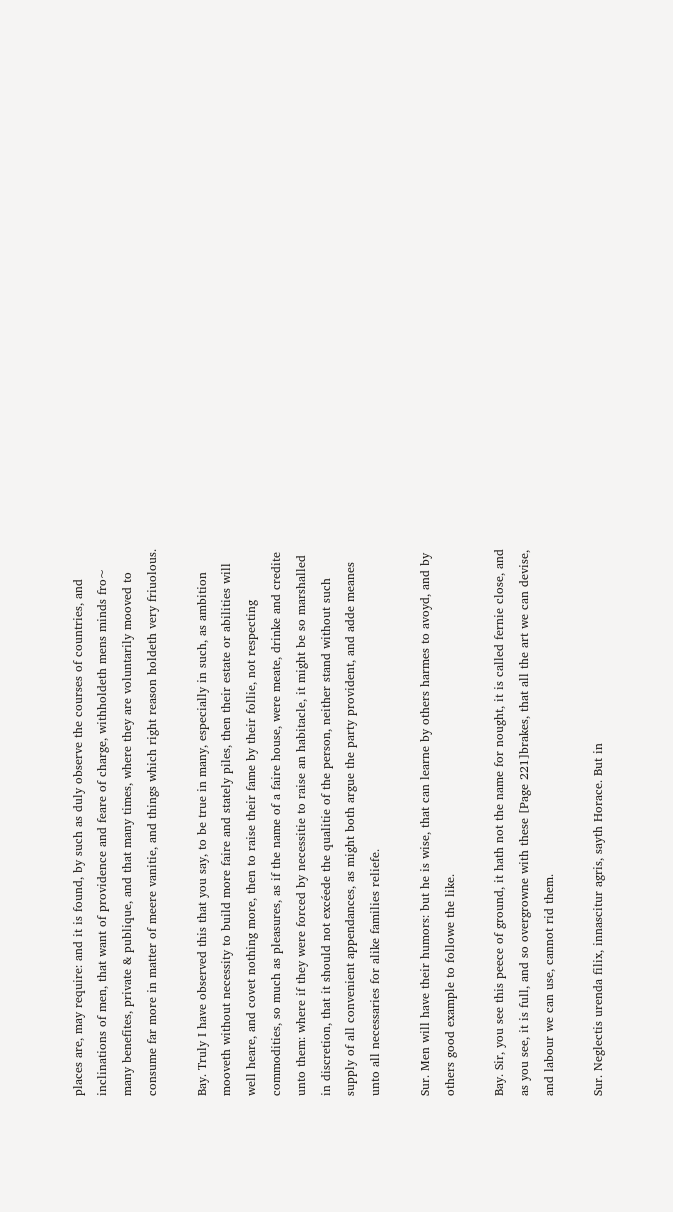places are, may require: and it is found, by such as duly observe the courses of countries, and inclinations of men, that want of providence and feare of charge, withholdeth mens minds fro~ many benefites, private & publique, and that many times, where they are voluntarily mooved to consume far more in matter of meere vanitie, and things which right reason holdeth very friuolous.

Bay. Truly I have observed this that you say, to be true in many, especially in such, as ambition mooveth without necessity to build more faire and stately piles, then their estate or abilities will well heare, and covet nothing more, then to raise their fame by their follie, not respecting commodities, so much as pleasures, as if the name of a faire house, were meate, drinke and credite unto them: where if they were forced by necessitie to raise an habitacle, it might be so marshalled in discretion, that it should not excéede the qualitie of the person, neither stand without such supply of all convenient appendances, as might both argue the party provident, and adde meanes unto all necessaries for alike families reliefe.

Sur. Men will have their humors: but he is wise, that can learne by others harmes to avoyd, and by others good example to followe the like.

Bay. Sir, you see this peece of ground, it hath not the name for nought, it is called fernie close, and as you see, it is full, and so overgrowne with these [Page 221]brakes, that all the art we can devise, and labour we can use, cannot rid them.

Sur. Neglectis urenda filix, innascitur agris, sayth Horace. But in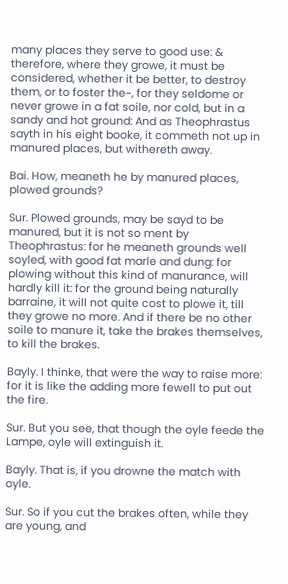many places they serve to good use: & therefore, where they growe, it must be considered, whether it be better, to destroy them, or to foster the~, for they seldome or never growe in a fat soile, nor cold, but in a sandy and hot ground: And as Theophrastus sayth in his eight booke, it commeth not up in manured places, but withereth away.

Bai. How, meaneth he by manured places, plowed grounds?

Sur. Plowed grounds, may be sayd to be manured, but it is not so ment by Theophrastus: for he meaneth grounds well soyled, with good fat marle and dung: for plowing without this kind of manurance, will hardly kill it: for the ground being naturally barraine, it will not quite cost to plowe it, till they growe no more. And if there be no other soile to manure it, take the brakes themselves, to kill the brakes.

Bayly. I thinke, that were the way to raise more: for it is like the adding more fewell to put out the fire.

Sur. But you see, that though the oyle feede the Lampe, oyle will extinguish it.

Bayly. That is, if you drowne the match with oyle.

Sur. So if you cut the brakes often, while they are young, and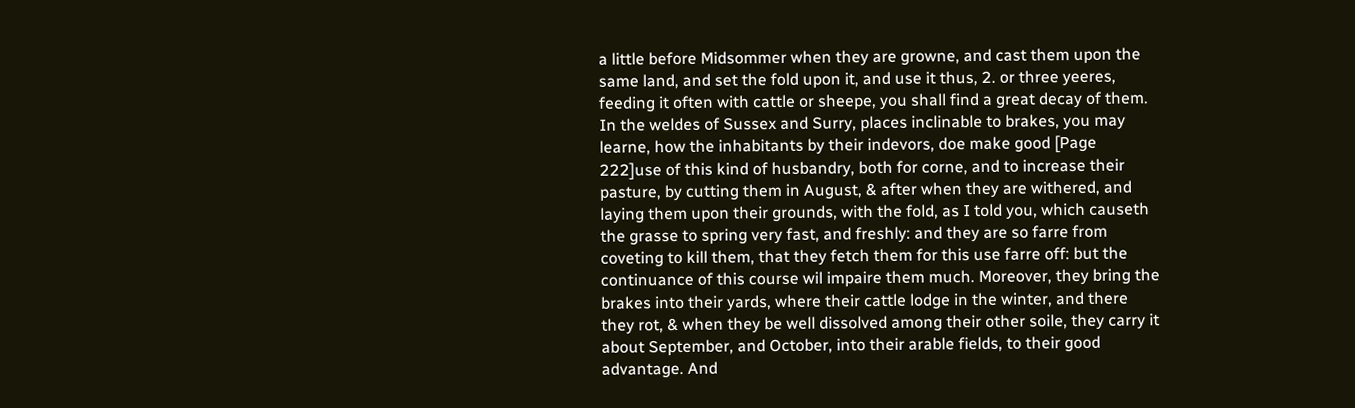a little before Midsommer when they are growne, and cast them upon the same land, and set the fold upon it, and use it thus, 2. or three yeeres, feeding it often with cattle or sheepe, you shall find a great decay of them. In the weldes of Sussex and Surry, places inclinable to brakes, you may learne, how the inhabitants by their indevors, doe make good [Page 222]use of this kind of husbandry, both for corne, and to increase their pasture, by cutting them in August, & after when they are withered, and laying them upon their grounds, with the fold, as I told you, which causeth the grasse to spring very fast, and freshly: and they are so farre from coveting to kill them, that they fetch them for this use farre off: but the continuance of this course wil impaire them much. Moreover, they bring the brakes into their yards, where their cattle lodge in the winter, and there they rot, & when they be well dissolved among their other soile, they carry it about September, and October, into their arable fields, to their good advantage. And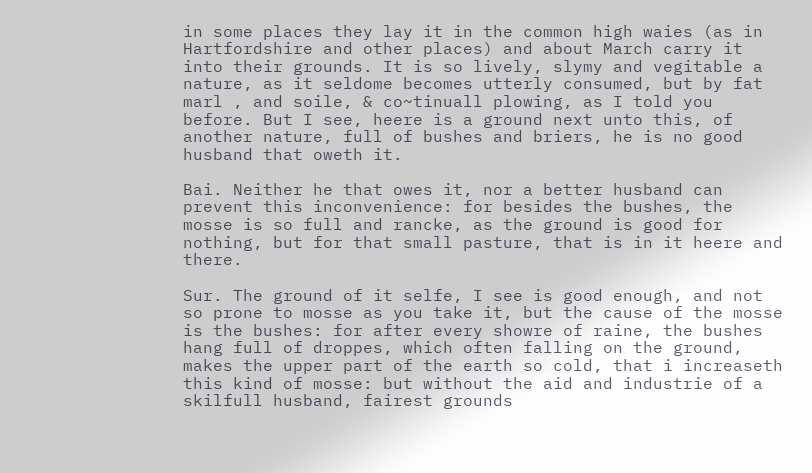in some places they lay it in the common high waies (as in Hartfordshire and other places) and about March carry it into their grounds. It is so lively, slymy and vegitable a nature, as it seldome becomes utterly consumed, but by fat marl , and soile, & co~tinuall plowing, as I told you before. But I see, heere is a ground next unto this, of another nature, full of bushes and briers, he is no good husband that oweth it.

Bai. Neither he that owes it, nor a better husband can prevent this inconvenience: for besides the bushes, the mosse is so full and rancke, as the ground is good for nothing, but for that small pasture, that is in it heere and there.

Sur. The ground of it selfe, I see is good enough, and not so prone to mosse as you take it, but the cause of the mosse is the bushes: for after every showre of raine, the bushes hang full of droppes, which often falling on the ground, makes the upper part of the earth so cold, that i increaseth this kind of mosse: but without the aid and industrie of a skilfull husband, fairest grounds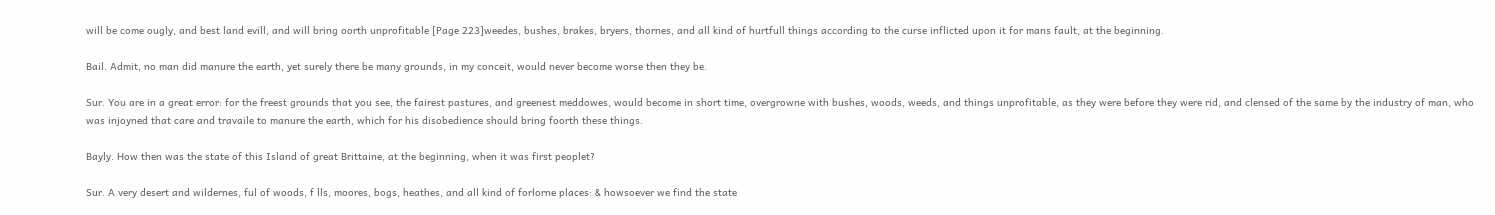will be come ougly, and best land evill, and will bring oorth unprofitable [Page 223]weedes, bushes, brakes, bryers, thornes, and all kind of hurtfull things according to the curse inflicted upon it for mans fault, at the beginning.

Bail. Admit, no man did manure the earth, yet surely there be many grounds, in my conceit, would never become worse then they be.

Sur. You are in a great error: for the freest grounds that you see, the fairest pastures, and greenest meddowes, would become in short time, overgrowne with bushes, woods, weeds, and things unprofitable, as they were before they were rid, and clensed of the same by the industry of man, who was injoyned that care and travaile to manure the earth, which for his disobedience should bring foorth these things.

Bayly. How then was the state of this Island of great Brittaine, at the beginning, when it was first peoplet?

Sur. A very desert and wildernes, ful of woods, f lls, moores, bogs, heathes, and all kind of forlorne places: & howsoever we find the state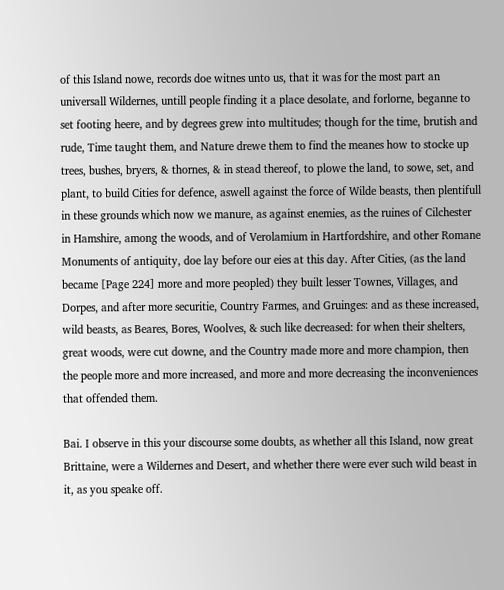of this Island nowe, records doe witnes unto us, that it was for the most part an universall Wildernes, untill people finding it a place desolate, and forlorne, beganne to set footing heere, and by degrees grew into multitudes; though for the time, brutish and rude, Time taught them, and Nature drewe them to find the meanes how to stocke up trees, bushes, bryers, & thornes, & in stead thereof, to plowe the land, to sowe, set, and plant, to build Cities for defence, aswell against the force of Wilde beasts, then plentifull in these grounds which now we manure, as against enemies, as the ruines of Cilchester in Hamshire, among the woods, and of Verolamium in Hartfordshire, and other Romane Monuments of antiquity, doe lay before our eies at this day. After Cities, (as the land became [Page 224] more and more peopled) they built lesser Townes, Villages, and Dorpes, and after more securitie, Country Farmes, and Gruinges: and as these increased, wild beasts, as Beares, Bores, Woolves, & such like decreased: for when their shelters, great woods, were cut downe, and the Country made more and more champion, then the people more and more increased, and more and more decreasing the inconveniences that offended them.

Bai. I observe in this your discourse some doubts, as whether all this Island, now great Brittaine, were a Wildernes and Desert, and whether there were ever such wild beast in it, as you speake off.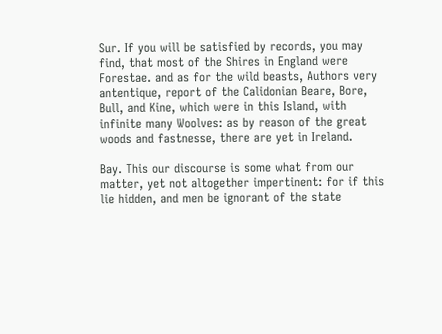Sur. If you will be satisfied by records, you may find, that most of the Shires in England were Forestae. and as for the wild beasts, Authors very antentique, report of the Calidonian Beare, Bore, Bull, and Kine, which were in this Island, with infinite many Woolves: as by reason of the great woods and fastnesse, there are yet in Ireland.

Bay. This our discourse is some what from our matter, yet not altogether impertinent: for if this lie hidden, and men be ignorant of the state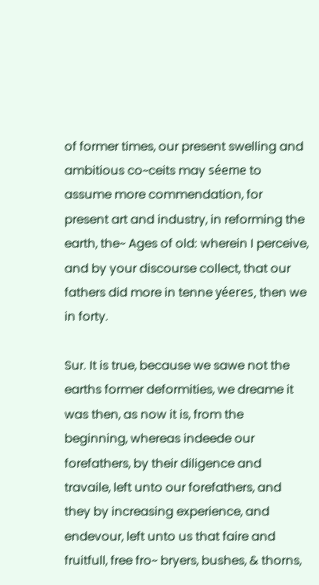of former times, our present swelling and ambitious co~ceits may séeme to assume more commendation, for present art and industry, in reforming the earth, the~ Ages of old: wherein I perceive, and by your discourse collect, that our fathers did more in tenne yéeres, then we in forty.

Sur. It is true, because we sawe not the earths former deformities, we dreame it was then, as now it is, from the beginning, whereas indeede our forefathers, by their diligence and travaile, left unto our forefathers, and they by increasing experience, and endevour, left unto us that faire and fruitfull, free fro~ bryers, bushes, & thorns,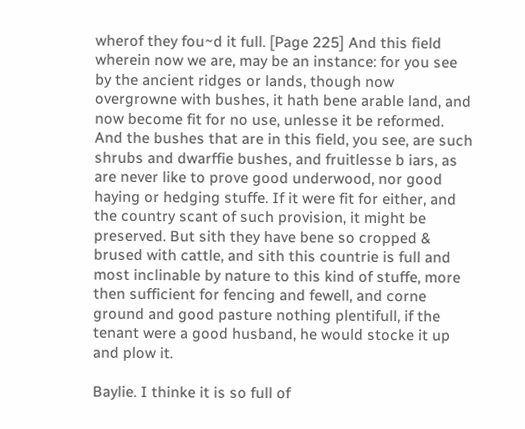wherof they fou~d it full. [Page 225] And this field wherein now we are, may be an instance: for you see by the ancient ridges or lands, though now overgrowne with bushes, it hath bene arable land, and now become fit for no use, unlesse it be reformed. And the bushes that are in this field, you see, are such shrubs and dwarffie bushes, and fruitlesse b iars, as are never like to prove good underwood, nor good haying or hedging stuffe. If it were fit for either, and the country scant of such provision, it might be preserved. But sith they have bene so cropped & brused with cattle, and sith this countrie is full and most inclinable by nature to this kind of stuffe, more then sufficient for fencing and fewell, and corne ground and good pasture nothing plentifull, if the tenant were a good husband, he would stocke it up and plow it.

Baylie. I thinke it is so full of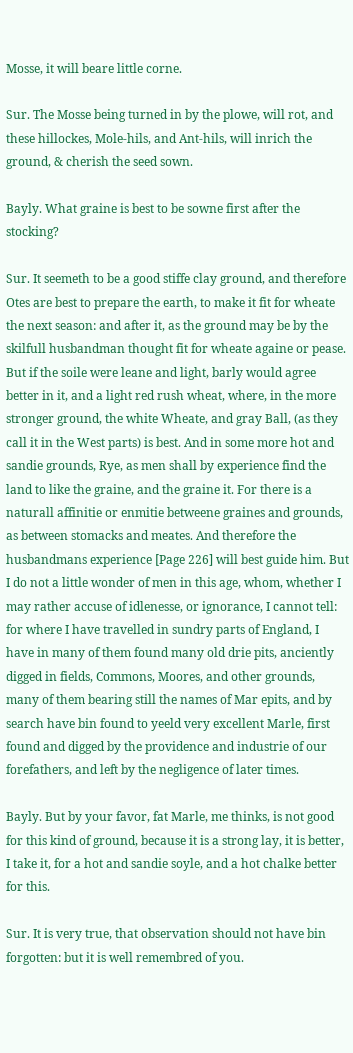Mosse, it will beare little corne.

Sur. The Mosse being turned in by the plowe, will rot, and these hillockes, Mole-hils, and Ant-hils, will inrich the ground, & cherish the seed sown.

Bayly. What graine is best to be sowne first after the stocking?

Sur. It seemeth to be a good stiffe clay ground, and therefore Otes are best to prepare the earth, to make it fit for wheate the next season: and after it, as the ground may be by the skilfull husbandman thought fit for wheate againe or pease. But if the soile were leane and light, barly would agree better in it, and a light red rush wheat, where, in the more stronger ground, the white Wheate, and gray Ball, (as they call it in the West parts) is best. And in some more hot and sandie grounds, Rye, as men shall by experience find the land to like the graine, and the graine it. For there is a naturall affinitie or enmitie betweene graines and grounds, as between stomacks and meates. And therefore the husbandmans experience [Page 226] will best guide him. But I do not a little wonder of men in this age, whom, whether I may rather accuse of idlenesse, or ignorance, I cannot tell: for where I have travelled in sundry parts of England, I have in many of them found many old drie pits, anciently digged in fields, Commons, Moores, and other grounds, many of them bearing still the names of Mar epits, and by search have bin found to yeeld very excellent Marle, first found and digged by the providence and industrie of our forefathers, and left by the negligence of later times.

Bayly. But by your favor, fat Marle, me thinks, is not good for this kind of ground, because it is a strong lay, it is better, I take it, for a hot and sandie soyle, and a hot chalke better for this.

Sur. It is very true, that observation should not have bin forgotten: but it is well remembred of you.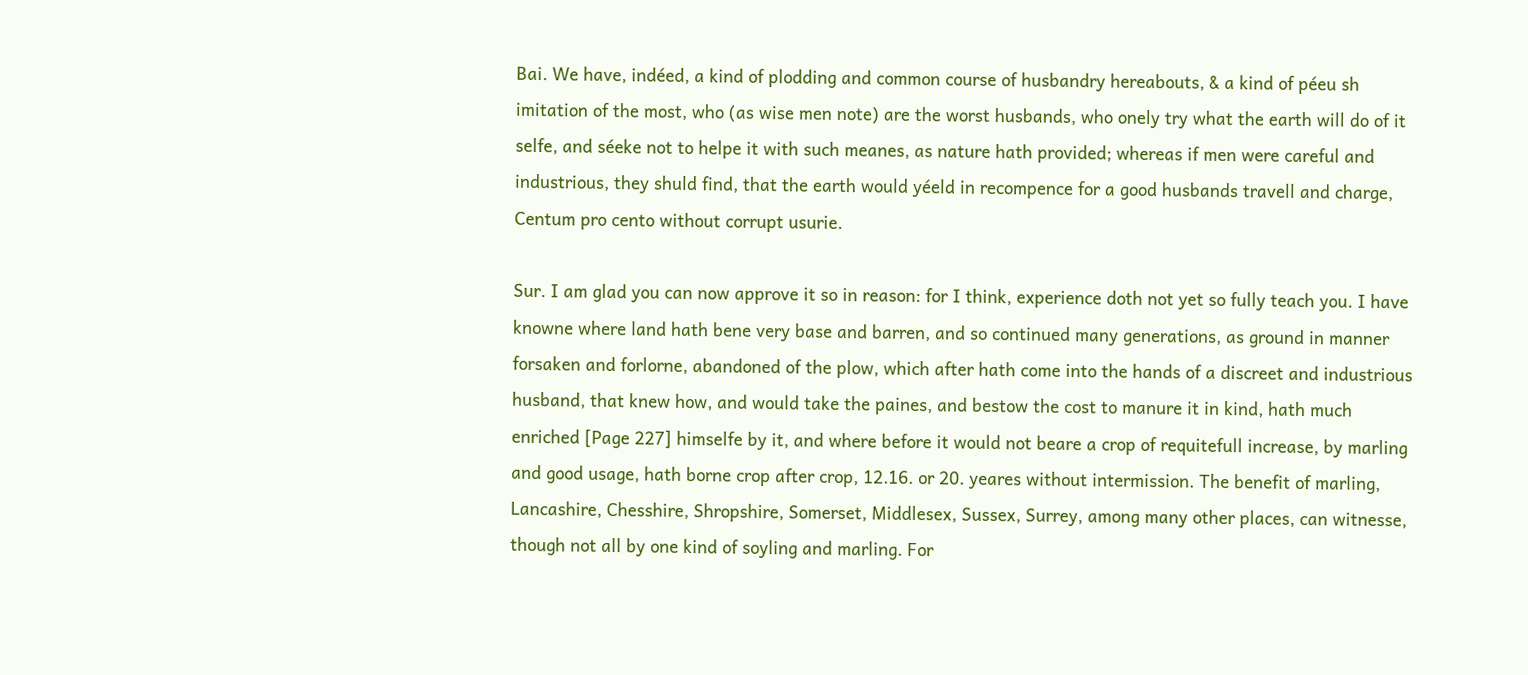Bai. We have, indéed, a kind of plodding and common course of husbandry hereabouts, & a kind of péeu sh imitation of the most, who (as wise men note) are the worst husbands, who onely try what the earth will do of it selfe, and séeke not to helpe it with such meanes, as nature hath provided; whereas if men were careful and industrious, they shuld find, that the earth would yéeld in recompence for a good husbands travell and charge, Centum pro cento without corrupt usurie.

Sur. I am glad you can now approve it so in reason: for I think, experience doth not yet so fully teach you. I have knowne where land hath bene very base and barren, and so continued many generations, as ground in manner forsaken and forlorne, abandoned of the plow, which after hath come into the hands of a discreet and industrious husband, that knew how, and would take the paines, and bestow the cost to manure it in kind, hath much enriched [Page 227] himselfe by it, and where before it would not beare a crop of requitefull increase, by marling and good usage, hath borne crop after crop, 12.16. or 20. yeares without intermission. The benefit of marling, Lancashire, Chesshire, Shropshire, Somerset, Middlesex, Sussex, Surrey, among many other places, can witnesse, though not all by one kind of soyling and marling. For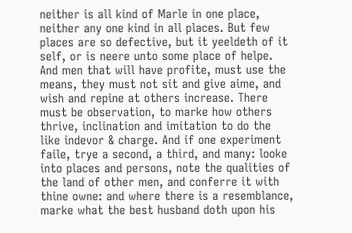neither is all kind of Marle in one place, neither any one kind in all places. But few places are so defective, but it yeeldeth of it self, or is neere unto some place of helpe. And men that will have profite, must use the means, they must not sit and give aime, and wish and repine at others increase. There must be observation, to marke how others thrive, inclination and imitation to do the like indevor & charge. And if one experiment faile, trye a second, a third, and many: looke into places and persons, note the qualities of the land of other men, and conferre it with thine owne: and where there is a resemblance, marke what the best husband doth upon his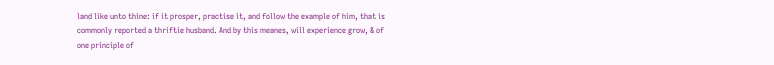land like unto thine: if it prosper, practise it, and follow the example of him, that is commonly reported a thriftie husband. And by this meanes, will experience grow, & of one principle of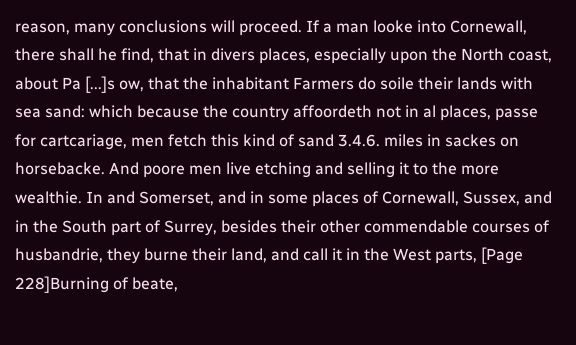reason, many conclusions will proceed. If a man looke into Cornewall, there shall he find, that in divers places, especially upon the North coast, about Pa [...]s ow, that the inhabitant Farmers do soile their lands with sea sand: which because the country affoordeth not in al places, passe for cartcariage, men fetch this kind of sand 3.4.6. miles in sackes on horsebacke. And poore men live etching and selling it to the more wealthie. In and Somerset, and in some places of Cornewall, Sussex, and in the South part of Surrey, besides their other commendable courses of husbandrie, they burne their land, and call it in the West parts, [Page 228]Burning of beate,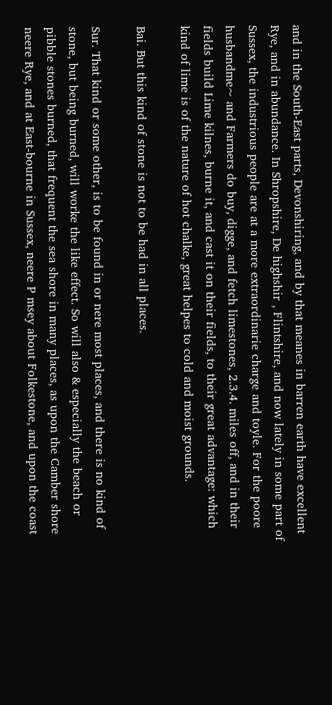and in the South-East parts, Devonshiring, and by that meanes in barren earth have excellent Rye, and in abundance. In Shropshire, De highshir , Flintshire, and now lately in some part of Sussex, the industrious people are at a more extraordinarie charge and toyle. For the poore husbandme~ and Farmers do buy, digge, and fetch limestones, 2.3.4. miles off, and in their fields build Lime kilnes, burne it, and cast it on their fields, to their great advantage: which kind of lime is of the nature of hot chalke, great helpes to cold and moist grounds.

Bai. But this kind of stone is not to be had in all places.

Sur. That kind or some other, is to be found in or nere most places, and there is no kind of stone, but being burned, will worke the like effect. So will also & especially the beach or pibble stones burned, that frequent the sea shore in many places, as upon the Camber shore neere Rye, and at East-bourne in Sussex, neere P msey about Folkestone, and upon the coast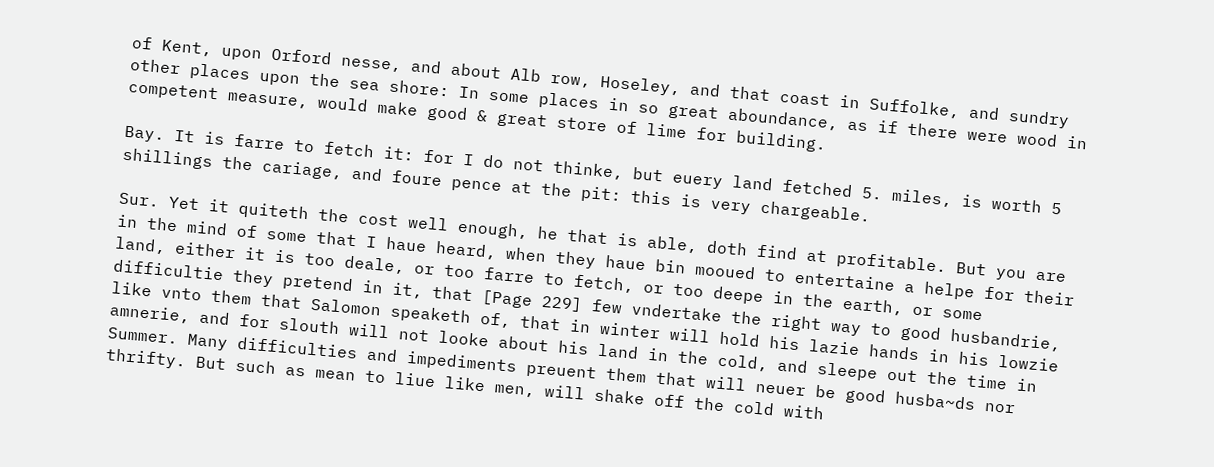of Kent, upon Orford nesse, and about Alb row, Hoseley, and that coast in Suffolke, and sundry other places upon the sea shore: In some places in so great aboundance, as if there were wood in competent measure, would make good & great store of lime for building.

Bay. It is farre to fetch it: for I do not thinke, but euery land fetched 5. miles, is worth 5 shillings the cariage, and foure pence at the pit: this is very chargeable.

Sur. Yet it quiteth the cost well enough, he that is able, doth find at profitable. But you are in the mind of some that I haue heard, when they haue bin mooued to entertaine a helpe for their land, either it is too deale, or too farre to fetch, or too deepe in the earth, or some difficultie they pretend in it, that [Page 229] few vndertake the right way to good husbandrie, like vnto them that Salomon speaketh of, that in winter will hold his lazie hands in his lowzie amnerie, and for slouth will not looke about his land in the cold, and sleepe out the time in Summer. Many difficulties and impediments preuent them that will neuer be good husba~ds nor thrifty. But such as mean to liue like men, will shake off the cold with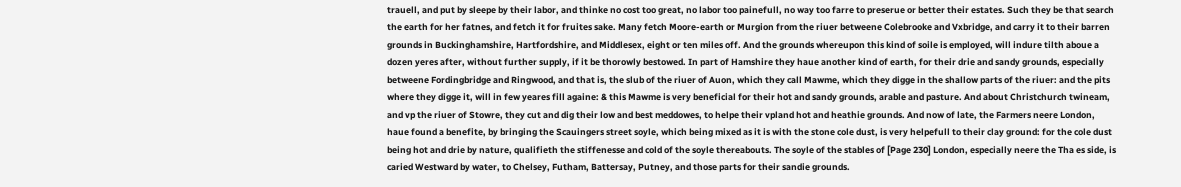trauell, and put by sleepe by their labor, and thinke no cost too great, no labor too painefull, no way too farre to preserue or better their estates. Such they be that search the earth for her fatnes, and fetch it for fruites sake. Many fetch Moore-earth or Murgion from the riuer betweene Colebrooke and Vxbridge, and carry it to their barren grounds in Buckinghamshire, Hartfordshire, and Middlesex, eight or ten miles off. And the grounds whereupon this kind of soile is employed, will indure tilth aboue a dozen yeres after, without further supply, if it be thorowly bestowed. In part of Hamshire they haue another kind of earth, for their drie and sandy grounds, especially betweene Fordingbridge and Ringwood, and that is, the slub of the riuer of Auon, which they call Mawme, which they digge in the shallow parts of the riuer: and the pits where they digge it, will in few yeares fill againe: & this Mawme is very beneficial for their hot and sandy grounds, arable and pasture. And about Christchurch twineam, and vp the riuer of Stowre, they cut and dig their low and best meddowes, to helpe their vpland hot and heathie grounds. And now of late, the Farmers neere London, haue found a benefite, by bringing the Scauingers street soyle, which being mixed as it is with the stone cole dust, is very helpefull to their clay ground: for the cole dust being hot and drie by nature, qualifieth the stiffenesse and cold of the soyle thereabouts. The soyle of the stables of [Page 230] London, especially neere the Tha es side, is caried Westward by water, to Chelsey, Futham, Battersay, Putney, and those parts for their sandie grounds.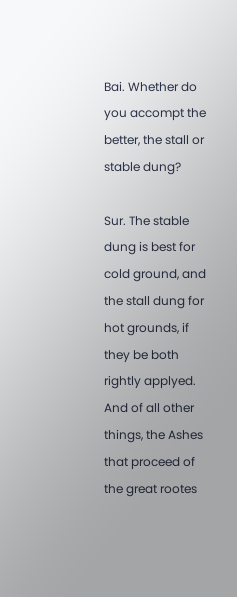Bai. Whether do you accompt the better, the stall or stable dung?

Sur. The stable dung is best for cold ground, and the stall dung for hot grounds, if they be both rightly applyed. And of all other things, the Ashes that proceed of the great rootes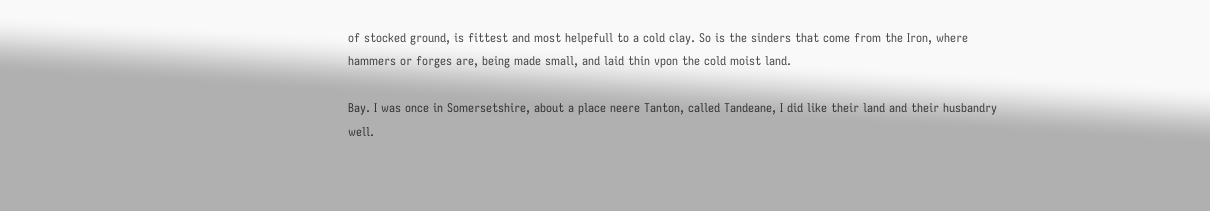of stocked ground, is fittest and most helpefull to a cold clay. So is the sinders that come from the Iron, where hammers or forges are, being made small, and laid thin vpon the cold moist land.

Bay. I was once in Somersetshire, about a place neere Tanton, called Tandeane, I did like their land and their husbandry well.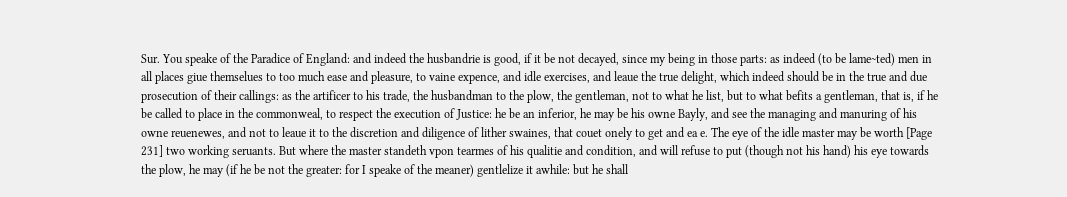Sur. You speake of the Paradice of England: and indeed the husbandrie is good, if it be not decayed, since my being in those parts: as indeed (to be lame~ted) men in all places giue themselues to too much ease and pleasure, to vaine expence, and idle exercises, and leaue the true delight, which indeed should be in the true and due prosecution of their callings: as the artificer to his trade, the husbandman to the plow, the gentleman, not to what he list, but to what befits a gentleman, that is, if he be called to place in the commonweal, to respect the execution of Justice: he be an inferior, he may be his owne Bayly, and see the managing and manuring of his owne reuenewes, and not to leaue it to the discretion and diligence of lither swaines, that couet onely to get and ea e. The eye of the idle master may be worth [Page 231] two working seruants. But where the master standeth vpon tearmes of his qualitie and condition, and will refuse to put (though not his hand) his eye towards the plow, he may (if he be not the greater: for I speake of the meaner) gentlelize it awhile: but he shall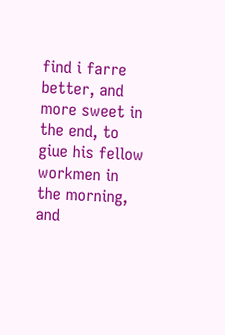find i farre better, and more sweet in the end, to giue his fellow workmen in the morning, and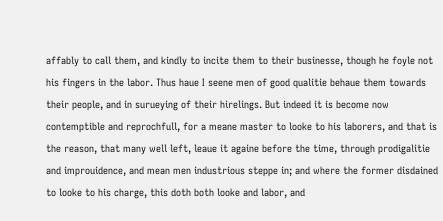affably to call them, and kindly to incite them to their businesse, though he foyle not his fingers in the labor. Thus haue I seene men of good qualitie behaue them towards their people, and in surueying of their hirelings. But indeed it is become now contemptible and reprochfull, for a meane master to looke to his laborers, and that is the reason, that many well left, leaue it againe before the time, through prodigalitie and improuidence, and mean men industrious steppe in; and where the former disdained to looke to his charge, this doth both looke and labor, and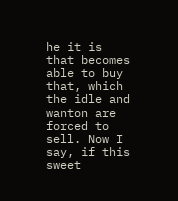he it is that becomes able to buy that, which the idle and wanton are forced to sell. Now I say, if this sweet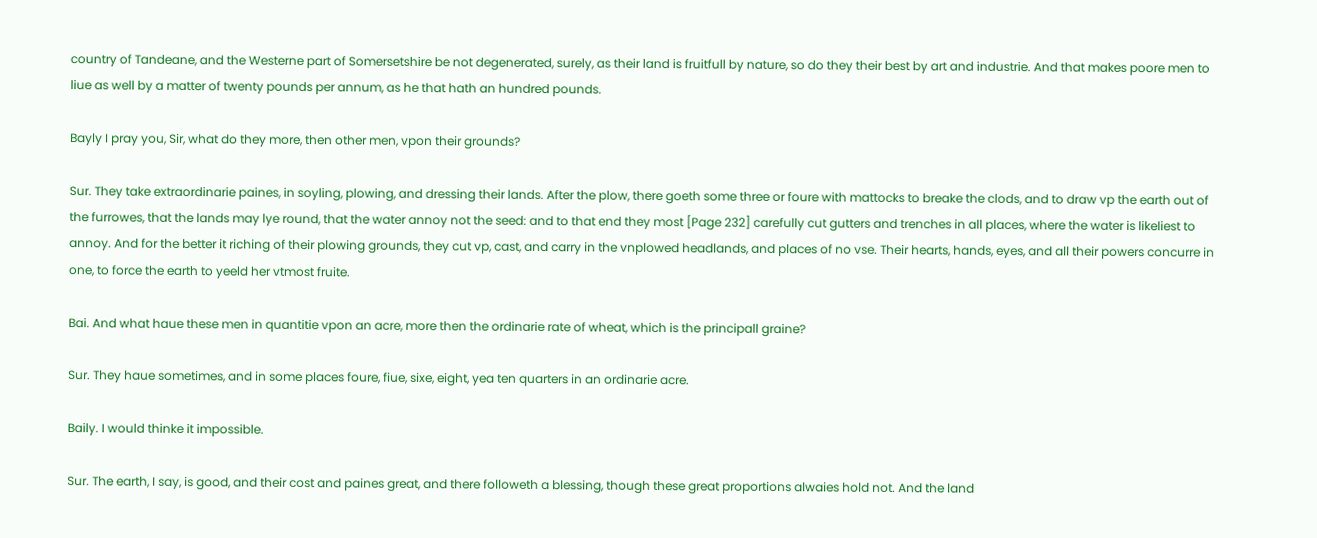country of Tandeane, and the Westerne part of Somersetshire be not degenerated, surely, as their land is fruitfull by nature, so do they their best by art and industrie. And that makes poore men to liue as well by a matter of twenty pounds per annum, as he that hath an hundred pounds.

Bayly I pray you, Sir, what do they more, then other men, vpon their grounds?

Sur. They take extraordinarie paines, in soyling, plowing, and dressing their lands. After the plow, there goeth some three or foure with mattocks to breake the clods, and to draw vp the earth out of the furrowes, that the lands may lye round, that the water annoy not the seed: and to that end they most [Page 232] carefully cut gutters and trenches in all places, where the water is likeliest to annoy. And for the better it riching of their plowing grounds, they cut vp, cast, and carry in the vnplowed headlands, and places of no vse. Their hearts, hands, eyes, and all their powers concurre in one, to force the earth to yeeld her vtmost fruite.

Bai. And what haue these men in quantitie vpon an acre, more then the ordinarie rate of wheat, which is the principall graine?

Sur. They haue sometimes, and in some places foure, fiue, sixe, eight, yea ten quarters in an ordinarie acre.

Baily. I would thinke it impossible.

Sur. The earth, I say, is good, and their cost and paines great, and there followeth a blessing, though these great proportions alwaies hold not. And the land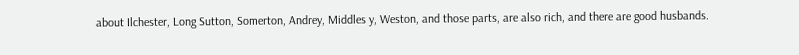about Ilchester, Long Sutton, Somerton, Andrey, Middles y, Weston, and those parts, are also rich, and there are good husbands.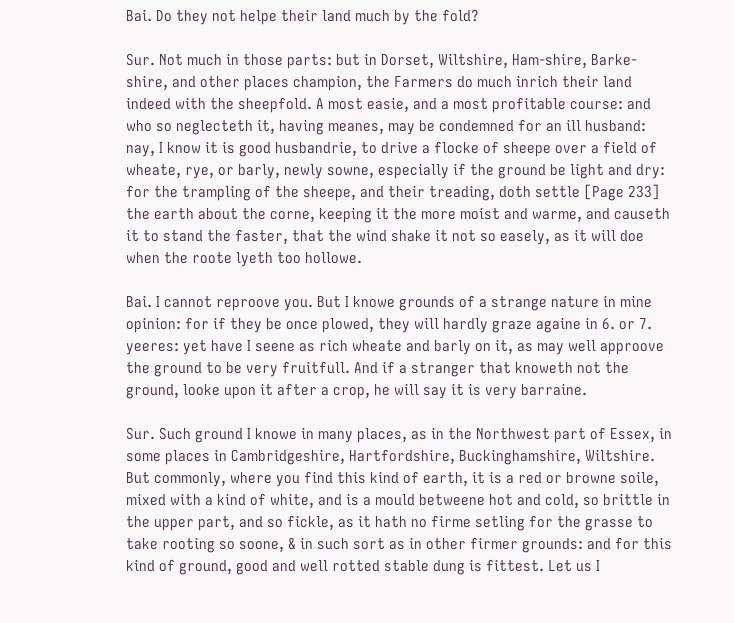Bai. Do they not helpe their land much by the fold?

Sur. Not much in those parts: but in Dorset, Wiltshire, Ham-shire, Barke-shire, and other places champion, the Farmers do much inrich their land indeed with the sheepfold. A most easie, and a most profitable course: and who so neglecteth it, having meanes, may be condemned for an ill husband: nay, I know it is good husbandrie, to drive a flocke of sheepe over a field of wheate, rye, or barly, newly sowne, especially if the ground be light and dry: for the trampling of the sheepe, and their treading, doth settle [Page 233] the earth about the corne, keeping it the more moist and warme, and causeth it to stand the faster, that the wind shake it not so easely, as it will doe when the roote lyeth too hollowe.

Bai. I cannot reproove you. But I knowe grounds of a strange nature in mine opinion: for if they be once plowed, they will hardly graze againe in 6. or 7. yeeres: yet have I seene as rich wheate and barly on it, as may well approove the ground to be very fruitfull. And if a stranger that knoweth not the ground, looke upon it after a crop, he will say it is very barraine.

Sur. Such ground I knowe in many places, as in the Northwest part of Essex, in some places in Cambridgeshire, Hartfordshire, Buckinghamshire, Wiltshire. But commonly, where you find this kind of earth, it is a red or browne soile, mixed with a kind of white, and is a mould betweene hot and cold, so brittle in the upper part, and so fickle, as it hath no firme setling for the grasse to take rooting so soone, & in such sort as in other firmer grounds: and for this kind of ground, good and well rotted stable dung is fittest. Let us I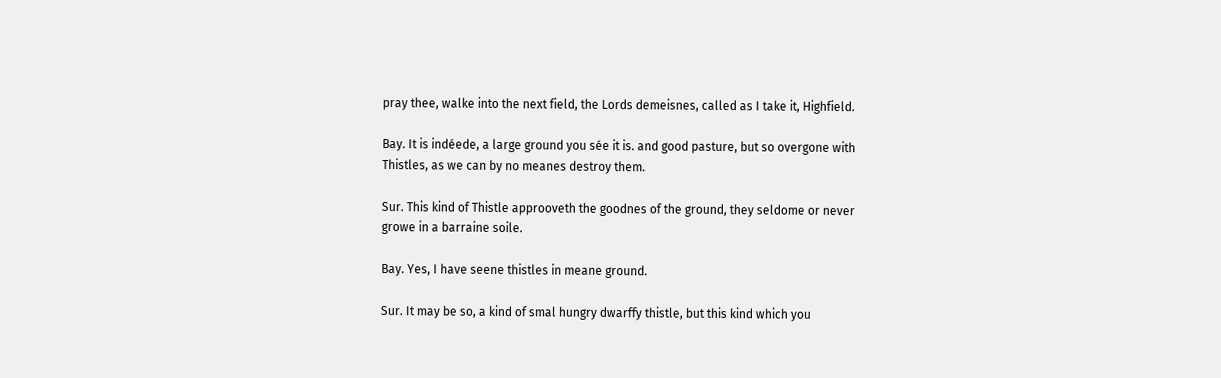pray thee, walke into the next field, the Lords demeisnes, called as I take it, Highfield.

Bay. It is indéede, a large ground you sée it is. and good pasture, but so overgone with Thistles, as we can by no meanes destroy them.

Sur. This kind of Thistle approoveth the goodnes of the ground, they seldome or never growe in a barraine soile.

Bay. Yes, I have seene thistles in meane ground.

Sur. It may be so, a kind of smal hungry dwarffy thistle, but this kind which you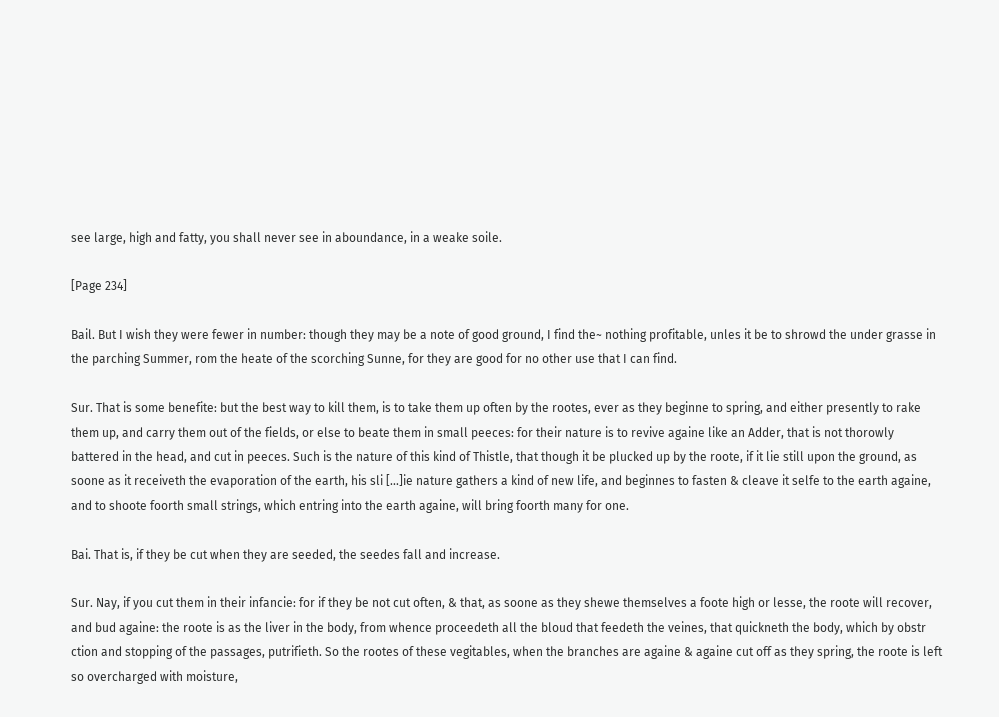see large, high and fatty, you shall never see in aboundance, in a weake soile.

[Page 234]

Bail. But I wish they were fewer in number: though they may be a note of good ground, I find the~ nothing profitable, unles it be to shrowd the under grasse in the parching Summer, rom the heate of the scorching Sunne, for they are good for no other use that I can find.

Sur. That is some benefite: but the best way to kill them, is to take them up often by the rootes, ever as they beginne to spring, and either presently to rake them up, and carry them out of the fields, or else to beate them in small peeces: for their nature is to revive againe like an Adder, that is not thorowly battered in the head, and cut in peeces. Such is the nature of this kind of Thistle, that though it be plucked up by the roote, if it lie still upon the ground, as soone as it receiveth the evaporation of the earth, his sli [...]ie nature gathers a kind of new life, and beginnes to fasten & cleave it selfe to the earth againe, and to shoote foorth small strings, which entring into the earth againe, will bring foorth many for one.

Bai. That is, if they be cut when they are seeded, the seedes fall and increase.

Sur. Nay, if you cut them in their infancie: for if they be not cut often, & that, as soone as they shewe themselves a foote high or lesse, the roote will recover, and bud againe: the roote is as the liver in the body, from whence proceedeth all the bloud that feedeth the veines, that quickneth the body, which by obstr ction and stopping of the passages, putrifieth. So the rootes of these vegitables, when the branches are againe & againe cut off as they spring, the roote is left so overcharged with moisture,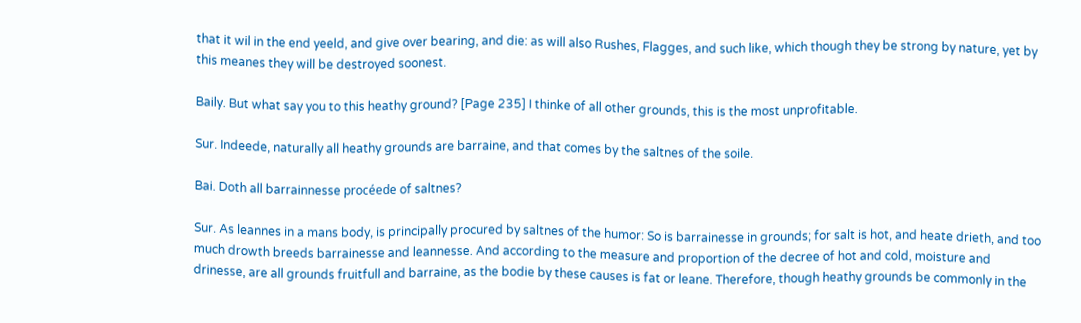that it wil in the end yeeld, and give over bearing, and die: as will also Rushes, Flagges, and such like, which though they be strong by nature, yet by this meanes they will be destroyed soonest.

Baily. But what say you to this heathy ground? [Page 235] I thinke of all other grounds, this is the most unprofitable.

Sur. Indeede, naturally all heathy grounds are barraine, and that comes by the saltnes of the soile.

Bai. Doth all barrainnesse procéede of saltnes?

Sur. As leannes in a mans body, is principally procured by saltnes of the humor: So is barrainesse in grounds; for salt is hot, and heate drieth, and too much drowth breeds barrainesse and leannesse. And according to the measure and proportion of the decree of hot and cold, moisture and drinesse, are all grounds fruitfull and barraine, as the bodie by these causes is fat or leane. Therefore, though heathy grounds be commonly in the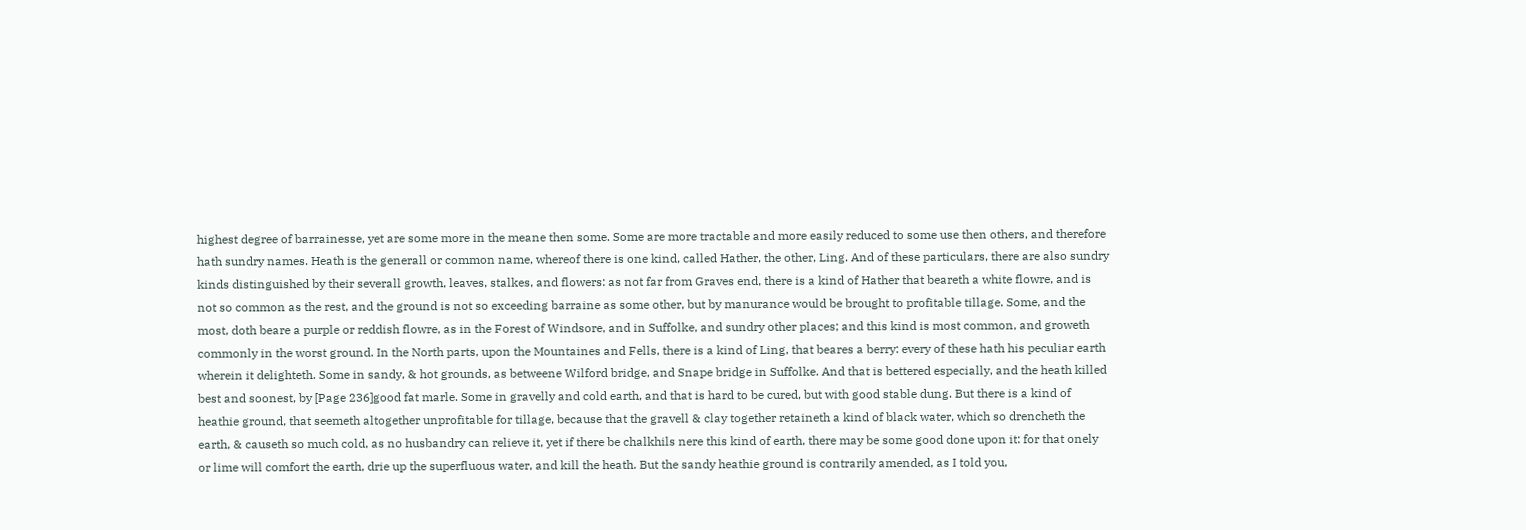highest degree of barrainesse, yet are some more in the meane then some. Some are more tractable and more easily reduced to some use then others, and therefore hath sundry names. Heath is the generall or common name, whereof there is one kind, called Hather, the other, Ling. And of these particulars, there are also sundry kinds distinguished by their severall growth, leaves, stalkes, and flowers: as not far from Graves end, there is a kind of Hather that beareth a white flowre, and is not so common as the rest, and the ground is not so exceeding barraine as some other, but by manurance would be brought to profitable tillage. Some, and the most, doth beare a purple or reddish flowre, as in the Forest of Windsore, and in Suffolke, and sundry other places; and this kind is most common, and groweth commonly in the worst ground. In the North parts, upon the Mountaines and Fells, there is a kind of Ling, that beares a berry: every of these hath his peculiar earth wherein it delighteth. Some in sandy, & hot grounds, as betweene Wilford bridge, and Snape bridge in Suffolke. And that is bettered especially, and the heath killed best and soonest, by [Page 236]good fat marle. Some in gravelly and cold earth, and that is hard to be cured, but with good stable dung. But there is a kind of heathie ground, that seemeth altogether unprofitable for tillage, because that the gravell & clay together retaineth a kind of black water, which so drencheth the earth, & causeth so much cold, as no husbandry can relieve it, yet if there be chalkhils nere this kind of earth, there may be some good done upon it: for that onely or lime will comfort the earth, drie up the superfluous water, and kill the heath. But the sandy heathie ground is contrarily amended, as I told you,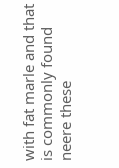with fat marle and that is commonly found neere these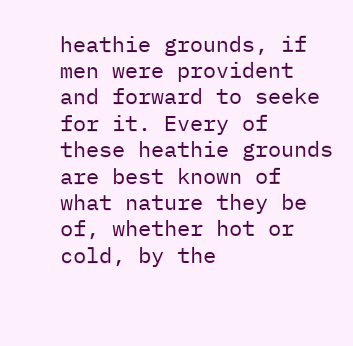heathie grounds, if men were provident and forward to seeke for it. Every of these heathie grounds are best known of what nature they be of, whether hot or cold, by the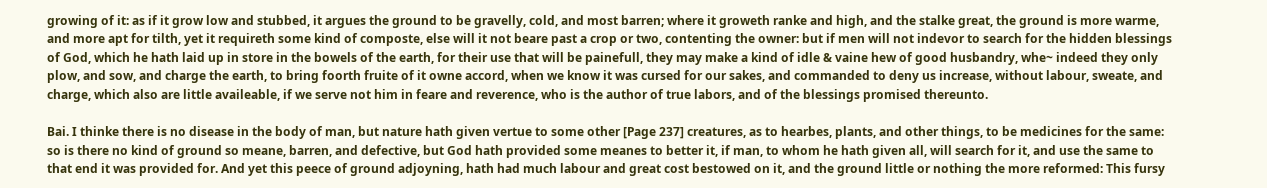growing of it: as if it grow low and stubbed, it argues the ground to be gravelly, cold, and most barren; where it groweth ranke and high, and the stalke great, the ground is more warme, and more apt for tilth, yet it requireth some kind of composte, else will it not beare past a crop or two, contenting the owner: but if men will not indevor to search for the hidden blessings of God, which he hath laid up in store in the bowels of the earth, for their use that will be painefull, they may make a kind of idle & vaine hew of good husbandry, whe~ indeed they only plow, and sow, and charge the earth, to bring foorth fruite of it owne accord, when we know it was cursed for our sakes, and commanded to deny us increase, without labour, sweate, and charge, which also are little availeable, if we serve not him in feare and reverence, who is the author of true labors, and of the blessings promised thereunto.

Bai. I thinke there is no disease in the body of man, but nature hath given vertue to some other [Page 237] creatures, as to hearbes, plants, and other things, to be medicines for the same: so is there no kind of ground so meane, barren, and defective, but God hath provided some meanes to better it, if man, to whom he hath given all, will search for it, and use the same to that end it was provided for. And yet this peece of ground adjoyning, hath had much labour and great cost bestowed on it, and the ground little or nothing the more reformed: This fursy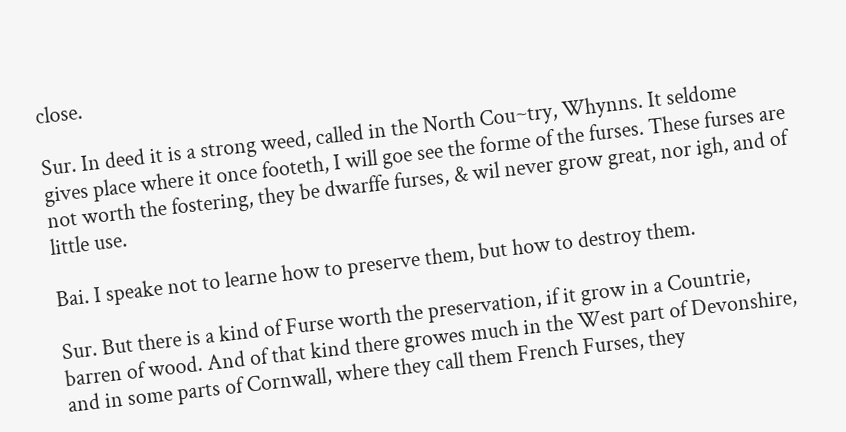close.

Sur. In deed it is a strong weed, called in the North Cou~try, Whynns. It seldome gives place where it once footeth, I will goe see the forme of the furses. These furses are not worth the fostering, they be dwarffe furses, & wil never grow great, nor igh, and of little use.

Bai. I speake not to learne how to preserve them, but how to destroy them.

Sur. But there is a kind of Furse worth the preservation, if it grow in a Countrie, barren of wood. And of that kind there growes much in the West part of Devonshire, and in some parts of Cornwall, where they call them French Furses, they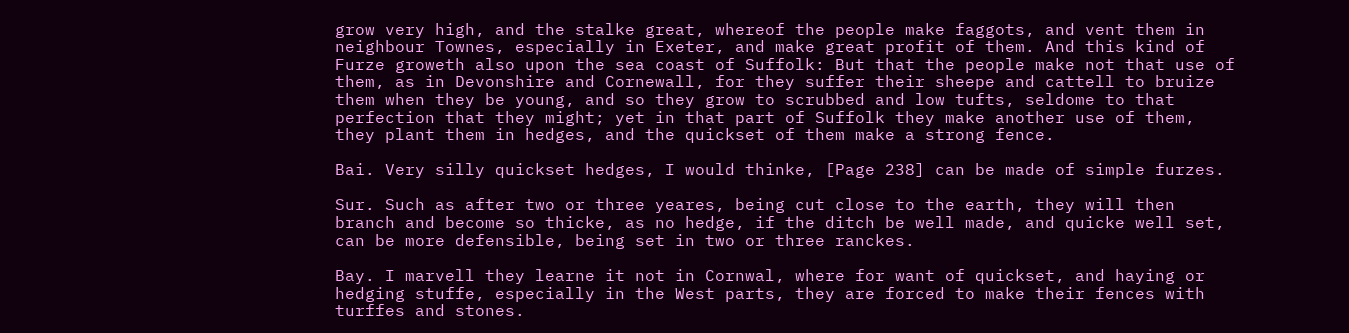grow very high, and the stalke great, whereof the people make faggots, and vent them in neighbour Townes, especially in Exeter, and make great profit of them. And this kind of Furze groweth also upon the sea coast of Suffolk: But that the people make not that use of them, as in Devonshire and Cornewall, for they suffer their sheepe and cattell to bruize them when they be young, and so they grow to scrubbed and low tufts, seldome to that perfection that they might; yet in that part of Suffolk they make another use of them, they plant them in hedges, and the quickset of them make a strong fence.

Bai. Very silly quickset hedges, I would thinke, [Page 238] can be made of simple furzes.

Sur. Such as after two or three yeares, being cut close to the earth, they will then branch and become so thicke, as no hedge, if the ditch be well made, and quicke well set, can be more defensible, being set in two or three ranckes.

Bay. I marvell they learne it not in Cornwal, where for want of quickset, and haying or hedging stuffe, especially in the West parts, they are forced to make their fences with turffes and stones.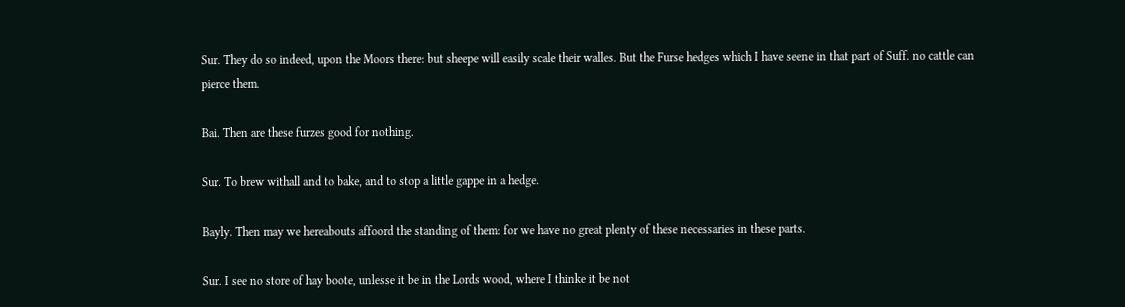Sur. They do so indeed, upon the Moors there: but sheepe will easily scale their walles. But the Furse hedges which I have seene in that part of Suff. no cattle can pierce them.

Bai. Then are these furzes good for nothing.

Sur. To brew withall and to bake, and to stop a little gappe in a hedge.

Bayly. Then may we hereabouts affoord the standing of them: for we have no great plenty of these necessaries in these parts.

Sur. I see no store of hay boote, unlesse it be in the Lords wood, where I thinke it be not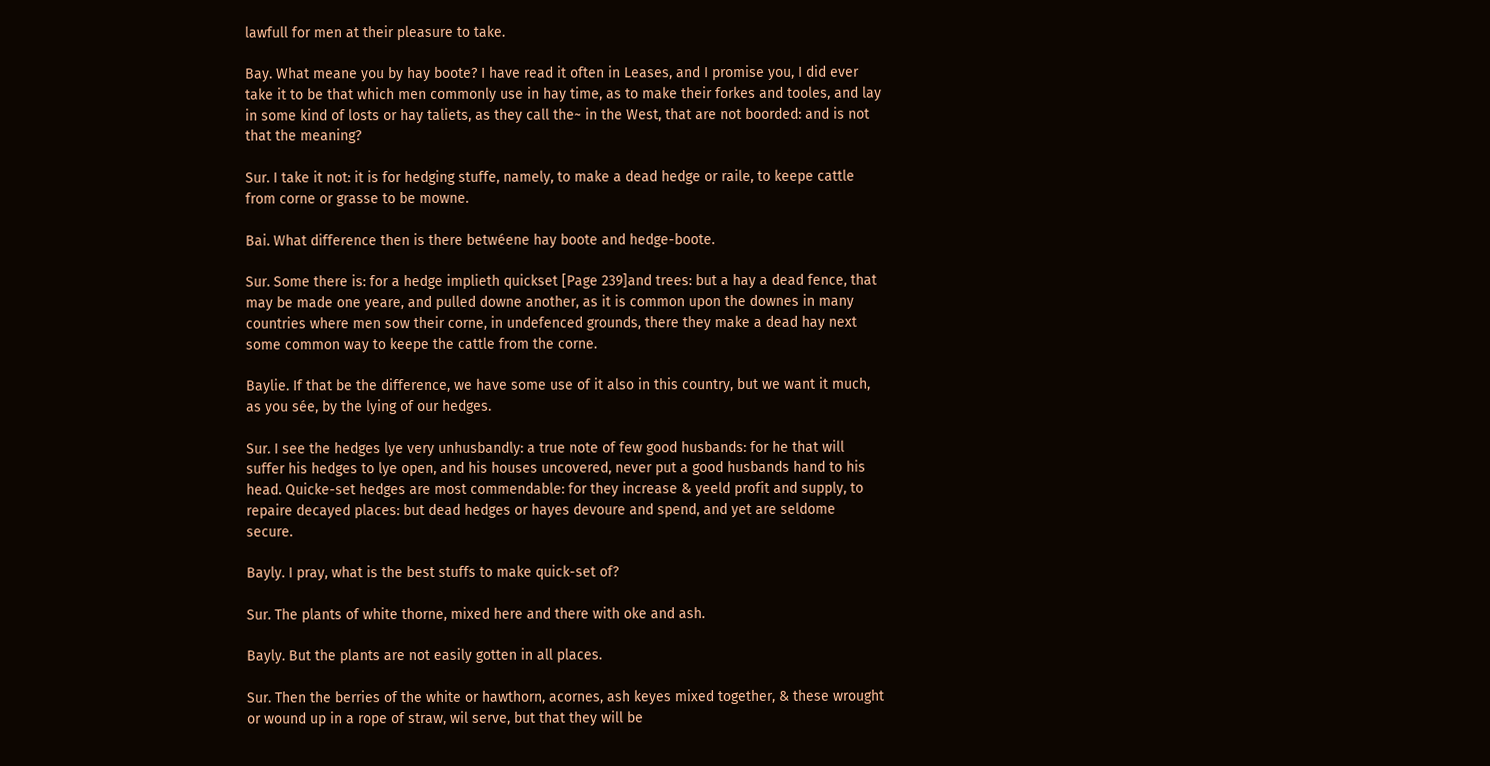lawfull for men at their pleasure to take.

Bay. What meane you by hay boote? I have read it often in Leases, and I promise you, I did ever take it to be that which men commonly use in hay time, as to make their forkes and tooles, and lay in some kind of losts or hay taliets, as they call the~ in the West, that are not boorded: and is not that the meaning?

Sur. I take it not: it is for hedging stuffe, namely, to make a dead hedge or raile, to keepe cattle from corne or grasse to be mowne.

Bai. What difference then is there betwéene hay boote and hedge-boote.

Sur. Some there is: for a hedge implieth quickset [Page 239]and trees: but a hay a dead fence, that may be made one yeare, and pulled downe another, as it is common upon the downes in many countries where men sow their corne, in undefenced grounds, there they make a dead hay next some common way to keepe the cattle from the corne.

Baylie. If that be the difference, we have some use of it also in this country, but we want it much, as you sée, by the lying of our hedges.

Sur. I see the hedges lye very unhusbandly: a true note of few good husbands: for he that will suffer his hedges to lye open, and his houses uncovered, never put a good husbands hand to his head. Quicke-set hedges are most commendable: for they increase & yeeld profit and supply, to repaire decayed places: but dead hedges or hayes devoure and spend, and yet are seldome secure.

Bayly. I pray, what is the best stuffs to make quick-set of?

Sur. The plants of white thorne, mixed here and there with oke and ash.

Bayly. But the plants are not easily gotten in all places.

Sur. Then the berries of the white or hawthorn, acornes, ash keyes mixed together, & these wrought or wound up in a rope of straw, wil serve, but that they will be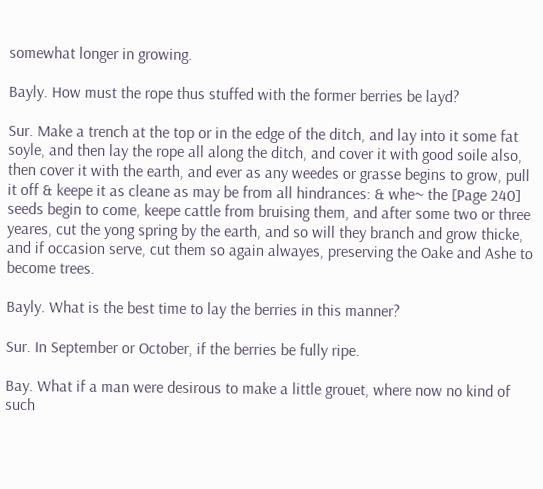somewhat longer in growing.

Bayly. How must the rope thus stuffed with the former berries be layd?

Sur. Make a trench at the top or in the edge of the ditch, and lay into it some fat soyle, and then lay the rope all along the ditch, and cover it with good soile also, then cover it with the earth, and ever as any weedes or grasse begins to grow, pull it off & keepe it as cleane as may be from all hindrances: & whe~ the [Page 240] seeds begin to come, keepe cattle from bruising them, and after some two or three yeares, cut the yong spring by the earth, and so will they branch and grow thicke, and if occasion serve, cut them so again alwayes, preserving the Oake and Ashe to become trees.

Bayly. What is the best time to lay the berries in this manner?

Sur. In September or October, if the berries be fully ripe.

Bay. What if a man were desirous to make a little grouet, where now no kind of such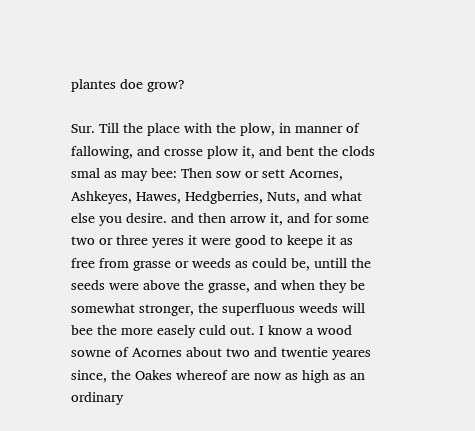plantes doe grow?

Sur. Till the place with the plow, in manner of fallowing, and crosse plow it, and bent the clods smal as may bee: Then sow or sett Acornes, Ashkeyes, Hawes, Hedgberries, Nuts, and what else you desire. and then arrow it, and for some two or three yeres it were good to keepe it as free from grasse or weeds as could be, untill the seeds were above the grasse, and when they be somewhat stronger, the superfluous weeds will bee the more easely culd out. I know a wood sowne of Acornes about two and twentie yeares since, the Oakes whereof are now as high as an ordinary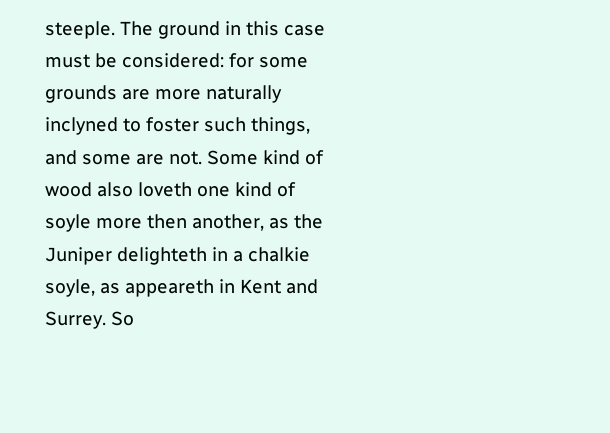steeple. The ground in this case must be considered: for some grounds are more naturally inclyned to foster such things, and some are not. Some kind of wood also loveth one kind of soyle more then another, as the Juniper delighteth in a chalkie soyle, as appeareth in Kent and Surrey. So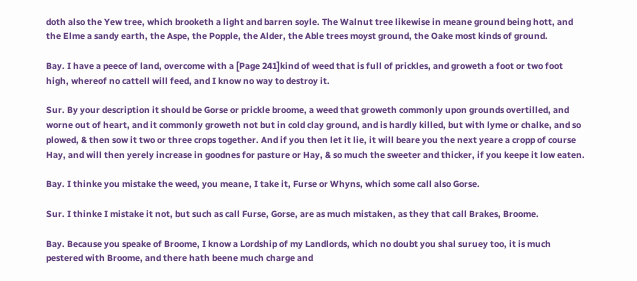doth also the Yew tree, which brooketh a light and barren soyle. The Walnut tree likewise in meane ground being hott, and the Elme a sandy earth, the Aspe, the Popple, the Alder, the Able trees moyst ground, the Oake most kinds of ground.

Bay. I have a peece of land, overcome with a [Page 241]kind of weed that is full of prickles, and groweth a foot or two foot high, whereof no cattell will feed, and I know no way to destroy it.

Sur. By your description it should be Gorse or prickle broome, a weed that groweth commonly upon grounds overtilled, and worne out of heart, and it commonly groweth not but in cold clay ground, and is hardly killed, but with lyme or chalke, and so plowed, & then sow it two or three crops together. And if you then let it lie, it will beare you the next yeare a cropp of course Hay, and will then yerely increase in goodnes for pasture or Hay, & so much the sweeter and thicker, if you keepe it low eaten.

Bay. I thinke you mistake the weed, you meane, I take it, Furse or Whyns, which some call also Gorse.

Sur. I thinke I mistake it not, but such as call Furse, Gorse, are as much mistaken, as they that call Brakes, Broome.

Bay. Because you speake of Broome, I know a Lordship of my Landlords, which no doubt you shal suruey too, it is much pestered with Broome, and there hath beene much charge and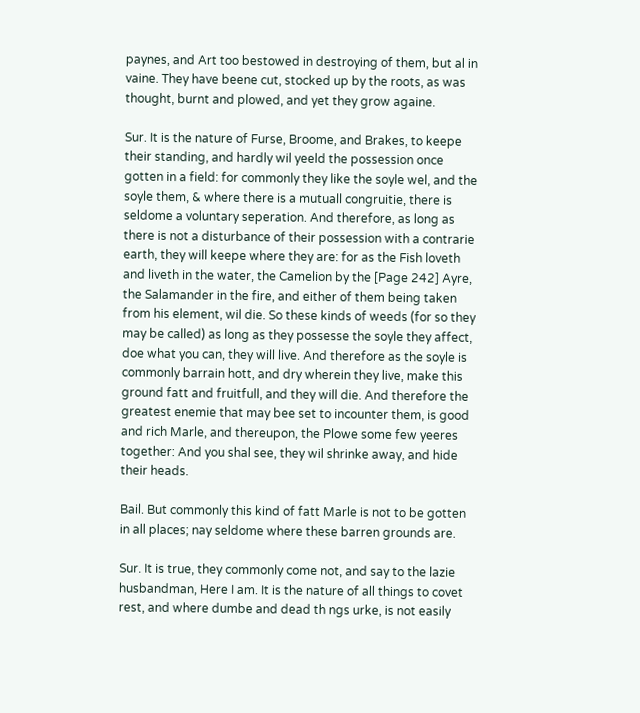paynes, and Art too bestowed in destroying of them, but al in vaine. They have beene cut, stocked up by the roots, as was thought, burnt and plowed, and yet they grow againe.

Sur. It is the nature of Furse, Broome, and Brakes, to keepe their standing, and hardly wil yeeld the possession once gotten in a field: for commonly they like the soyle wel, and the soyle them, & where there is a mutuall congruitie, there is seldome a voluntary seperation. And therefore, as long as there is not a disturbance of their possession with a contrarie earth, they will keepe where they are: for as the Fish loveth and liveth in the water, the Camelion by the [Page 242] Ayre, the Salamander in the fire, and either of them being taken from his element, wil die. So these kinds of weeds (for so they may be called) as long as they possesse the soyle they affect, doe what you can, they will live. And therefore as the soyle is commonly barrain hott, and dry wherein they live, make this ground fatt and fruitfull, and they will die. And therefore the greatest enemie that may bee set to incounter them, is good and rich Marle, and thereupon, the Plowe some few yeeres together: And you shal see, they wil shrinke away, and hide their heads.

Bail. But commonly this kind of fatt Marle is not to be gotten in all places; nay seldome where these barren grounds are.

Sur. It is true, they commonly come not, and say to the lazie husbandman, Here I am. It is the nature of all things to covet rest, and where dumbe and dead th ngs urke, is not easily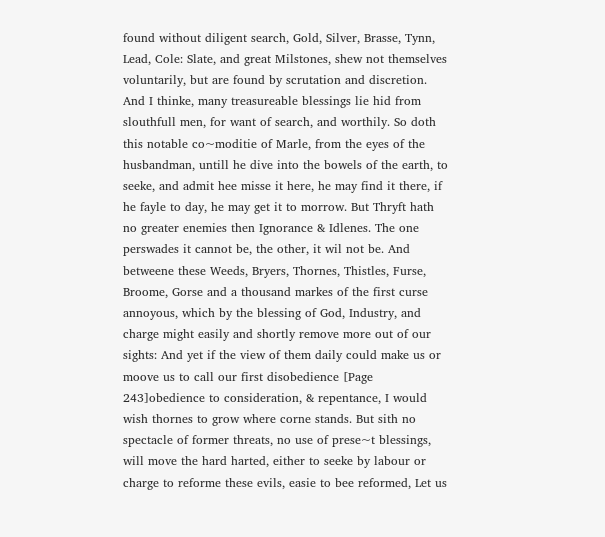found without diligent search, Gold, Silver, Brasse, Tynn, Lead, Cole: Slate, and great Milstones, shew not themselves voluntarily, but are found by scrutation and discretion. And I thinke, many treasureable blessings lie hid from slouthfull men, for want of search, and worthily. So doth this notable co~moditie of Marle, from the eyes of the husbandman, untill he dive into the bowels of the earth, to seeke, and admit hee misse it here, he may find it there, if he fayle to day, he may get it to morrow. But Thryft hath no greater enemies then Ignorance & Idlenes. The one perswades it cannot be, the other, it wil not be. And betweene these Weeds, Bryers, Thornes, Thistles, Furse, Broome, Gorse and a thousand markes of the first curse annoyous, which by the blessing of God, Industry, and charge might easily and shortly remove more out of our sights: And yet if the view of them daily could make us or moove us to call our first disobedience [Page 243]obedience to consideration, & repentance, I would wish thornes to grow where corne stands. But sith no spectacle of former threats, no use of prese~t blessings, will move the hard harted, either to seeke by labour or charge to reforme these evils, easie to bee reformed, Let us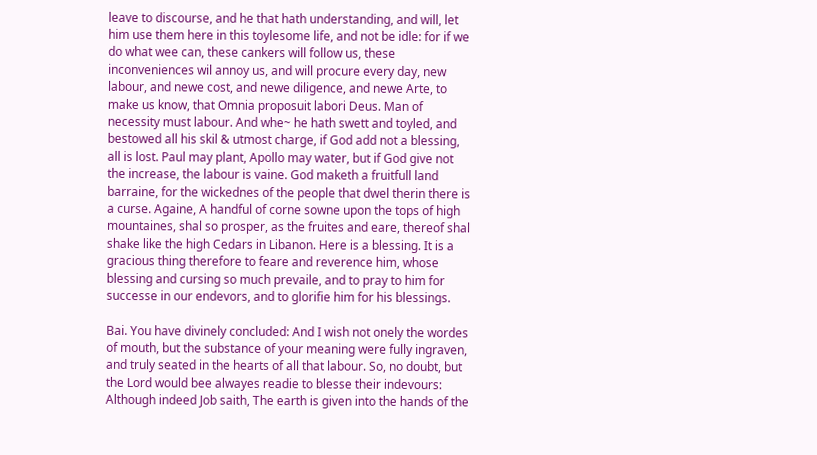leave to discourse, and he that hath understanding, and will, let him use them here in this toylesome life, and not be idle: for if we do what wee can, these cankers will follow us, these inconveniences wil annoy us, and will procure every day, new labour, and newe cost, and newe diligence, and newe Arte, to make us know, that Omnia proposuit labori Deus. Man of necessity must labour. And whe~ he hath swett and toyled, and bestowed all his skil & utmost charge, if God add not a blessing, all is lost. Paul may plant, Apollo may water, but if God give not the increase, the labour is vaine. God maketh a fruitfull land barraine, for the wickednes of the people that dwel therin there is a curse. Againe, A handful of corne sowne upon the tops of high mountaines, shal so prosper, as the fruites and eare, thereof shal shake like the high Cedars in Libanon. Here is a blessing. It is a gracious thing therefore to feare and reverence him, whose blessing and cursing so much prevaile, and to pray to him for successe in our endevors, and to glorifie him for his blessings.

Bai. You have divinely concluded: And I wish not onely the wordes of mouth, but the substance of your meaning were fully ingraven, and truly seated in the hearts of all that labour. So, no doubt, but the Lord would bee alwayes readie to blesse their indevours: Although indeed Job saith, The earth is given into the hands of the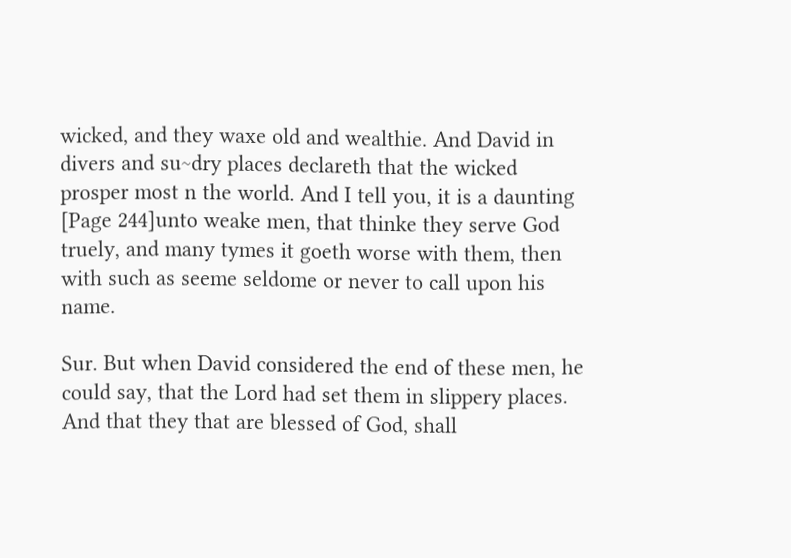wicked, and they waxe old and wealthie. And David in divers and su~dry places declareth that the wicked prosper most n the world. And I tell you, it is a daunting [Page 244]unto weake men, that thinke they serve God truely, and many tymes it goeth worse with them, then with such as seeme seldome or never to call upon his name.

Sur. But when David considered the end of these men, he could say, that the Lord had set them in slippery places. And that they that are blessed of God, shall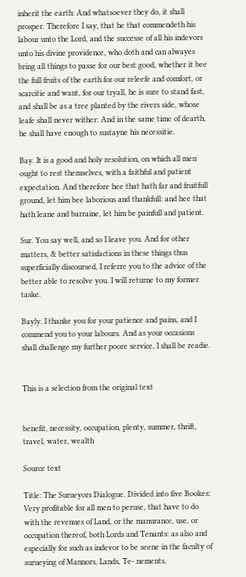inherit the earth: And whatsoever they do, it shall prosper. Therefore I say, that he that commendeth his labour unto the Lord, and the successe of all his indevors unto his divine providence, who doth and can alwayes bring all things to passe for our best good, whether it bee the full fruits of the earth for our releefe and comfort, or scarcitie and want, for our tryall, he is sure to stand fast, and shall be as a tree planted by the rivers side, whose leafe shall never wither: And in the same time of dearth, he shall have enough to sustayne his necessitie.

Bay. It is a good and holy resolution, on which all men ought to rest themselves, with a faithful and patient expectation. And therefore hee that hath far and fruitfull ground, let him bee laborious and thankfull: and hee that hath leane and barraine, let him be painfull and patient.

Sur. You say well, and so I leave you. And for other matters, & better satisfactions in these things thus superficially discoursed, I referre you to the advice of the better able to resolve you. I will returne to my former taske.

Bayly. I thanke you for your patience and pains, and I commend you to your labours. And as your occasions shall challenge my further poore service, I shall be readie.


This is a selection from the original text


benefit, necessity, occupation, plenty, summer, thrift, travel, water, wealth

Source text

Title: The Surueyors Dialogue. Divided into five Bookes: Very profitable for all men to peruse, that have to do with the revenues of Land, or the manurance, use, or occupation thereof, both Lords and Tenants: as also and especially for such as indevor to be seene in the faculty of surueying of Mannors, Lands, Te- nements,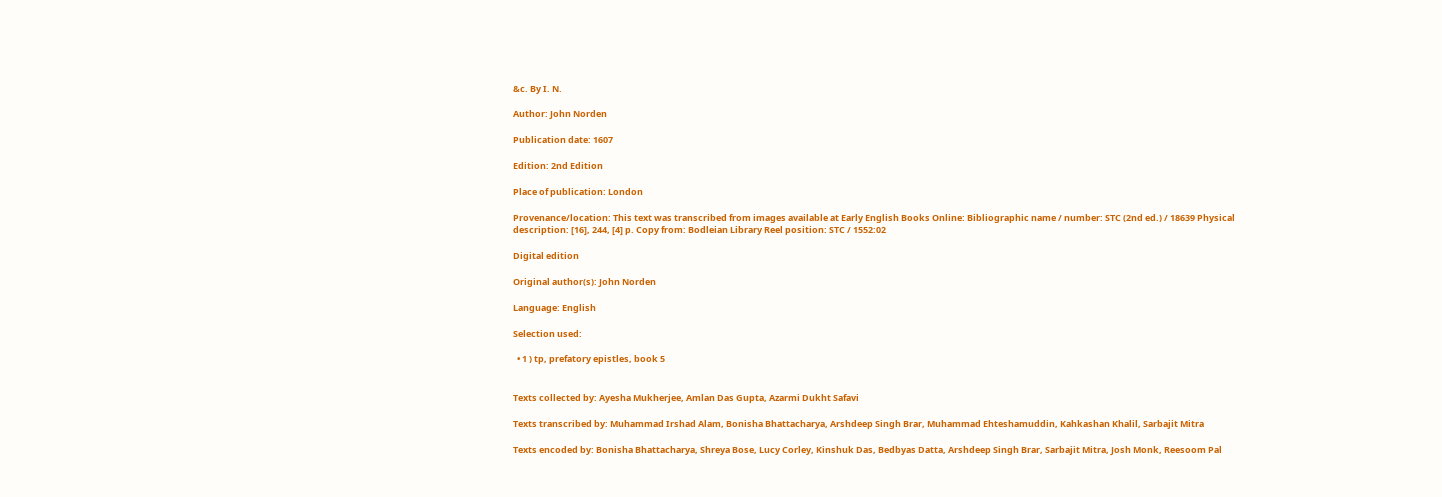&c. By I. N.

Author: John Norden

Publication date: 1607

Edition: 2nd Edition

Place of publication: London

Provenance/location: This text was transcribed from images available at Early English Books Online: Bibliographic name / number: STC (2nd ed.) / 18639 Physical description: [16], 244, [4] p. Copy from: Bodleian Library Reel position: STC / 1552:02

Digital edition

Original author(s): John Norden

Language: English

Selection used:

  • 1 ) tp, prefatory epistles, book 5


Texts collected by: Ayesha Mukherjee, Amlan Das Gupta, Azarmi Dukht Safavi

Texts transcribed by: Muhammad Irshad Alam, Bonisha Bhattacharya, Arshdeep Singh Brar, Muhammad Ehteshamuddin, Kahkashan Khalil, Sarbajit Mitra

Texts encoded by: Bonisha Bhattacharya, Shreya Bose, Lucy Corley, Kinshuk Das, Bedbyas Datta, Arshdeep Singh Brar, Sarbajit Mitra, Josh Monk, Reesoom Pal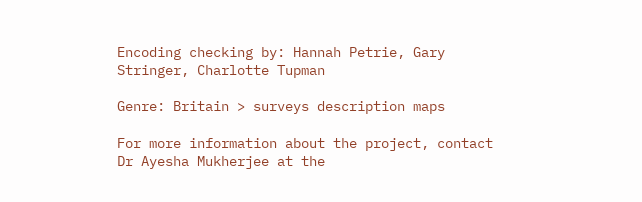Encoding checking by: Hannah Petrie, Gary Stringer, Charlotte Tupman

Genre: Britain > surveys description maps

For more information about the project, contact Dr Ayesha Mukherjee at the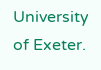University of Exeter.